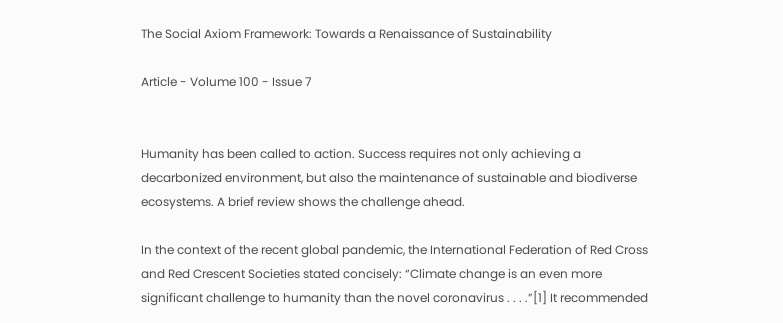The Social Axiom Framework: Towards a Renaissance of Sustainability

Article - Volume 100 - Issue 7


Humanity has been called to action. Success requires not only achieving a decarbonized environment, but also the maintenance of sustainable and biodiverse ecosystems. A brief review shows the challenge ahead.

In the context of the recent global pandemic, the International Federation of Red Cross and Red Crescent Societies stated concisely: “Climate change is an even more significant challenge to humanity than the novel coronavirus . . . .”[1] It recommended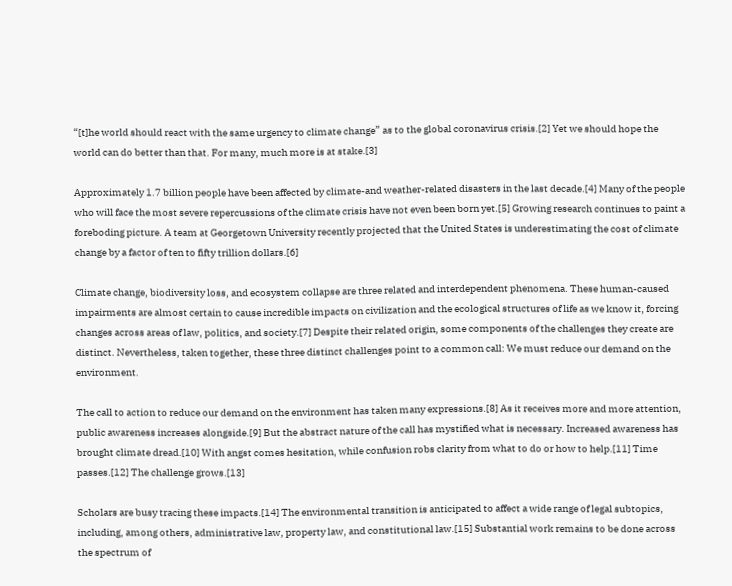“[t]he world should react with the same urgency to climate change” as to the global coronavirus crisis.[2] Yet we should hope the world can do better than that. For many, much more is at stake.[3]

Approximately 1.7 billion people have been affected by climate-and weather-related disasters in the last decade.[4] Many of the people who will face the most severe repercussions of the climate crisis have not even been born yet.[5] Growing research continues to paint a foreboding picture. A team at Georgetown University recently projected that the United States is underestimating the cost of climate change by a factor of ten to fifty trillion dollars.[6]

Climate change, biodiversity loss, and ecosystem collapse are three related and interdependent phenomena. These human-caused impairments are almost certain to cause incredible impacts on civilization and the ecological structures of life as we know it, forcing changes across areas of law, politics, and society.[7] Despite their related origin, some components of the challenges they create are distinct. Nevertheless, taken together, these three distinct challenges point to a common call: We must reduce our demand on the environment.

The call to action to reduce our demand on the environment has taken many expressions.[8] As it receives more and more attention, public awareness increases alongside.[9] But the abstract nature of the call has mystified what is necessary. Increased awareness has brought climate dread.[10] With angst comes hesitation, while confusion robs clarity from what to do or how to help.[11] Time passes.[12] The challenge grows.[13]

Scholars are busy tracing these impacts.[14] The environmental transition is anticipated to affect a wide range of legal subtopics, including, among others, administrative law, property law, and constitutional law.[15] Substantial work remains to be done across the spectrum of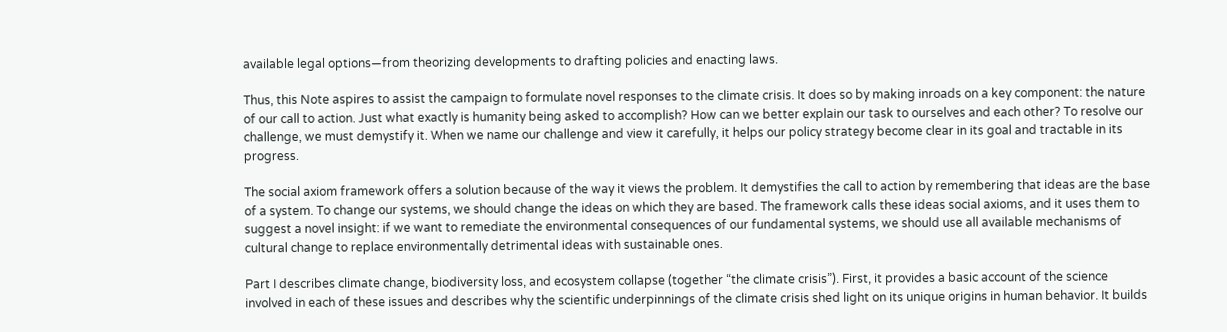available legal options—from theorizing developments to drafting policies and enacting laws.

Thus, this Note aspires to assist the campaign to formulate novel responses to the climate crisis. It does so by making inroads on a key component: the nature of our call to action. Just what exactly is humanity being asked to accomplish? How can we better explain our task to ourselves and each other? To resolve our challenge, we must demystify it. When we name our challenge and view it carefully, it helps our policy strategy become clear in its goal and tractable in its progress.

The social axiom framework offers a solution because of the way it views the problem. It demystifies the call to action by remembering that ideas are the base of a system. To change our systems, we should change the ideas on which they are based. The framework calls these ideas social axioms, and it uses them to suggest a novel insight: if we want to remediate the environmental consequences of our fundamental systems, we should use all available mechanisms of cultural change to replace environmentally detrimental ideas with sustainable ones.

Part I describes climate change, biodiversity loss, and ecosystem collapse (together “the climate crisis”). First, it provides a basic account of the science involved in each of these issues and describes why the scientific underpinnings of the climate crisis shed light on its unique origins in human behavior. It builds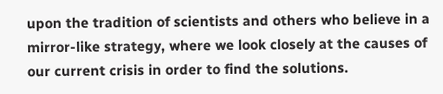upon the tradition of scientists and others who believe in a mirror-like strategy, where we look closely at the causes of our current crisis in order to find the solutions.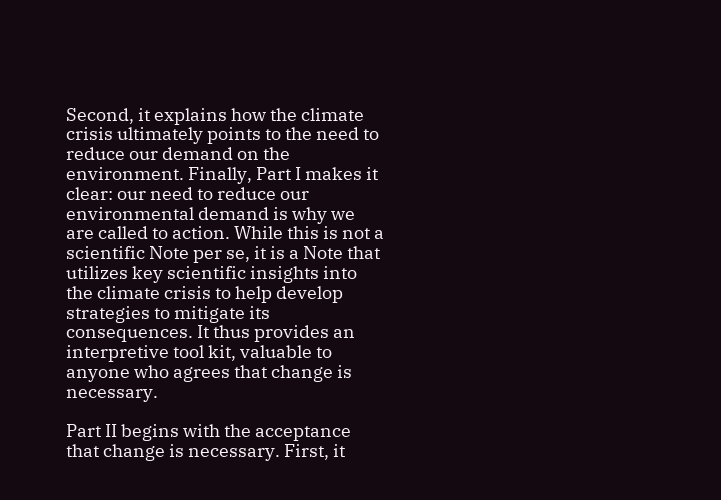Second, it explains how the climate crisis ultimately points to the need to reduce our demand on the environment. Finally, Part I makes it clear: our need to reduce our environmental demand is why we are called to action. While this is not a scientific Note per se, it is a Note that utilizes key scientific insights into the climate crisis to help develop strategies to mitigate its consequences. It thus provides an interpretive tool kit, valuable to anyone who agrees that change is necessary.

Part II begins with the acceptance that change is necessary. First, it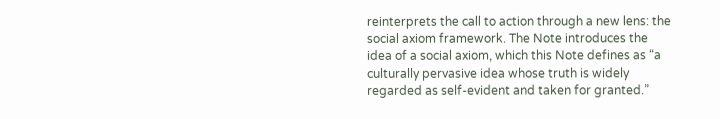reinterprets the call to action through a new lens: the social axiom framework. The Note introduces the idea of a social axiom, which this Note defines as “a culturally pervasive idea whose truth is widely regarded as self-evident and taken for granted.”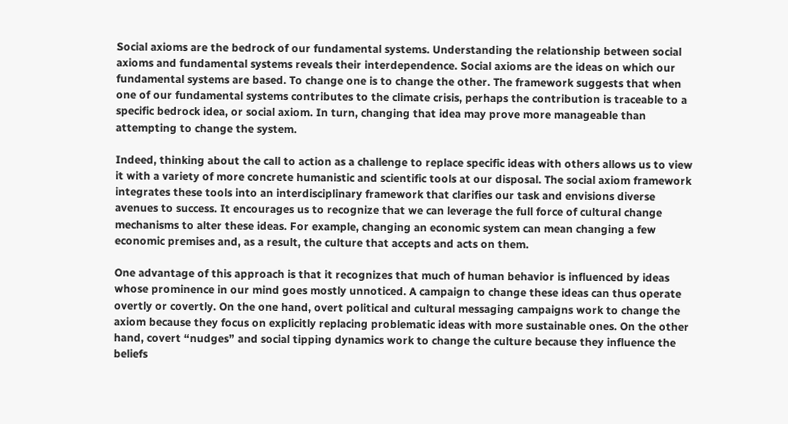Social axioms are the bedrock of our fundamental systems. Understanding the relationship between social axioms and fundamental systems reveals their interdependence. Social axioms are the ideas on which our fundamental systems are based. To change one is to change the other. The framework suggests that when one of our fundamental systems contributes to the climate crisis, perhaps the contribution is traceable to a specific bedrock idea, or social axiom. In turn, changing that idea may prove more manageable than attempting to change the system.

Indeed, thinking about the call to action as a challenge to replace specific ideas with others allows us to view it with a variety of more concrete humanistic and scientific tools at our disposal. The social axiom framework integrates these tools into an interdisciplinary framework that clarifies our task and envisions diverse avenues to success. It encourages us to recognize that we can leverage the full force of cultural change mechanisms to alter these ideas. For example, changing an economic system can mean changing a few economic premises and, as a result, the culture that accepts and acts on them.

One advantage of this approach is that it recognizes that much of human behavior is influenced by ideas whose prominence in our mind goes mostly unnoticed. A campaign to change these ideas can thus operate overtly or covertly. On the one hand, overt political and cultural messaging campaigns work to change the axiom because they focus on explicitly replacing problematic ideas with more sustainable ones. On the other hand, covert “nudges” and social tipping dynamics work to change the culture because they influence the beliefs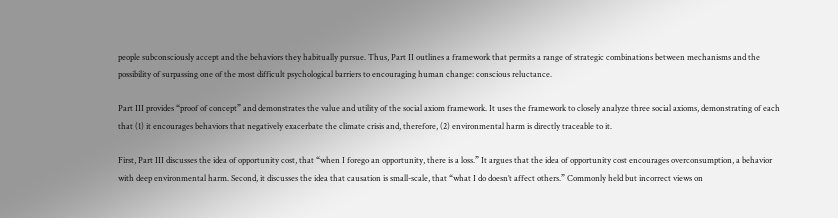people subconsciously accept and the behaviors they habitually pursue. Thus, Part II outlines a framework that permits a range of strategic combinations between mechanisms and the possibility of surpassing one of the most difficult psychological barriers to encouraging human change: conscious reluctance.

Part III provides “proof of concept” and demonstrates the value and utility of the social axiom framework. It uses the framework to closely analyze three social axioms, demonstrating of each that (1) it encourages behaviors that negatively exacerbate the climate crisis and, therefore, (2) environmental harm is directly traceable to it.

First, Part III discusses the idea of opportunity cost, that “when I forego an opportunity, there is a loss.” It argues that the idea of opportunity cost encourages overconsumption, a behavior with deep environmental harm. Second, it discusses the idea that causation is small-scale, that “what I do doesn’t affect others.” Commonly held but incorrect views on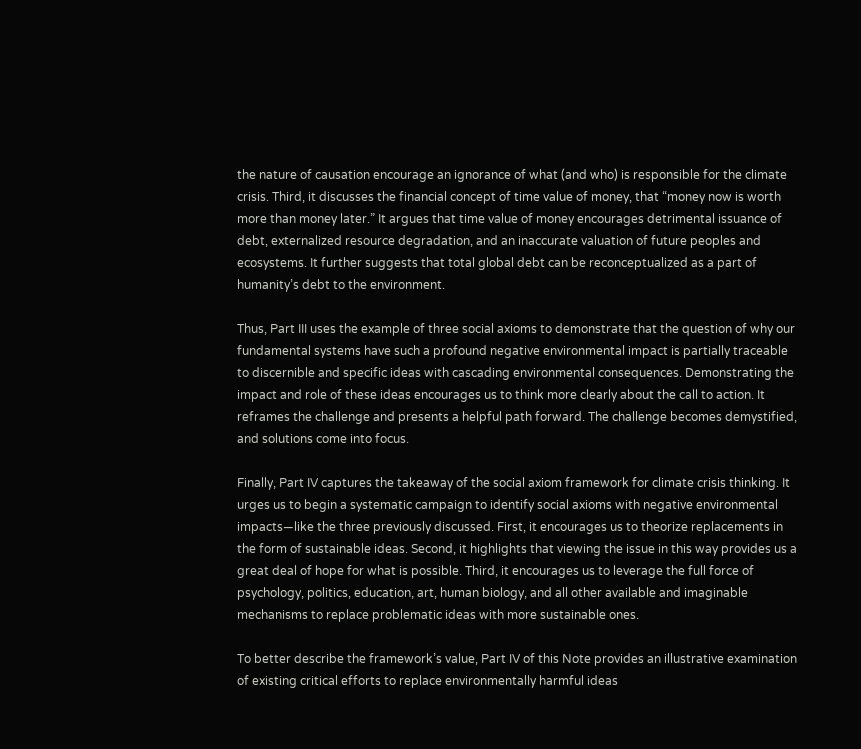the nature of causation encourage an ignorance of what (and who) is responsible for the climate crisis. Third, it discusses the financial concept of time value of money, that “money now is worth more than money later.” It argues that time value of money encourages detrimental issuance of debt, externalized resource degradation, and an inaccurate valuation of future peoples and ecosystems. It further suggests that total global debt can be reconceptualized as a part of humanity’s debt to the environment.

Thus, Part III uses the example of three social axioms to demonstrate that the question of why our fundamental systems have such a profound negative environmental impact is partially traceable to discernible and specific ideas with cascading environmental consequences. Demonstrating the impact and role of these ideas encourages us to think more clearly about the call to action. It reframes the challenge and presents a helpful path forward. The challenge becomes demystified, and solutions come into focus.

Finally, Part IV captures the takeaway of the social axiom framework for climate crisis thinking. It urges us to begin a systematic campaign to identify social axioms with negative environmental impacts—like the three previously discussed. First, it encourages us to theorize replacements in the form of sustainable ideas. Second, it highlights that viewing the issue in this way provides us a great deal of hope for what is possible. Third, it encourages us to leverage the full force of psychology, politics, education, art, human biology, and all other available and imaginable mechanisms to replace problematic ideas with more sustainable ones.

To better describe the framework’s value, Part IV of this Note provides an illustrative examination of existing critical efforts to replace environmentally harmful ideas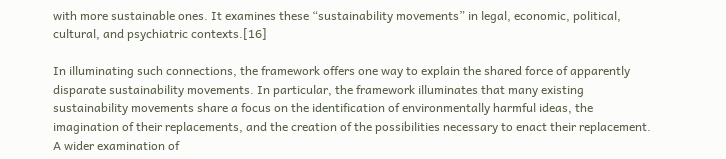with more sustainable ones. It examines these “sustainability movements” in legal, economic, political, cultural, and psychiatric contexts.[16]

In illuminating such connections, the framework offers one way to explain the shared force of apparently disparate sustainability movements. In particular, the framework illuminates that many existing sustainability movements share a focus on the identification of environmentally harmful ideas, the imagination of their replacements, and the creation of the possibilities necessary to enact their replacement. A wider examination of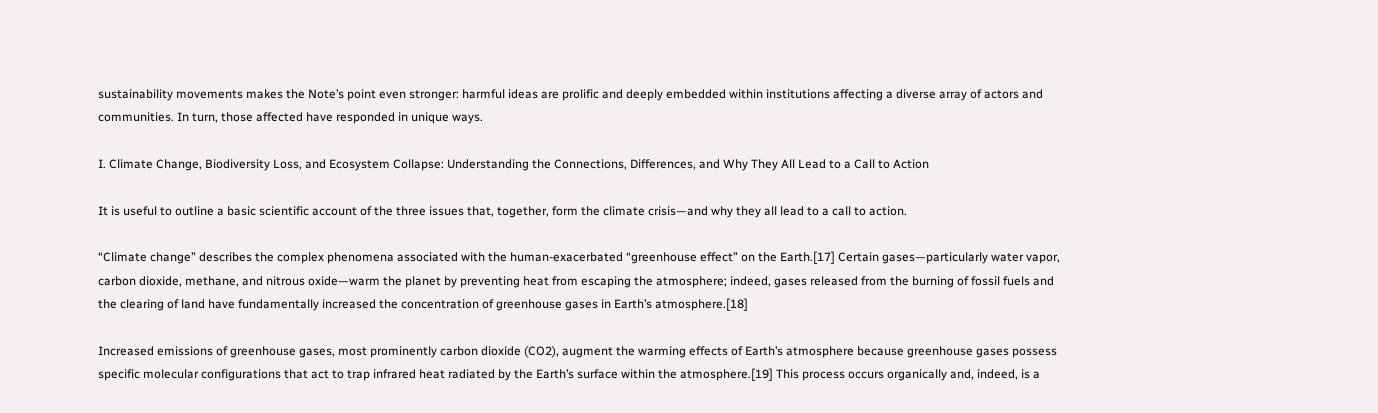sustainability movements makes the Note’s point even stronger: harmful ideas are prolific and deeply embedded within institutions affecting a diverse array of actors and communities. In turn, those affected have responded in unique ways.

I. Climate Change, Biodiversity Loss, and Ecosystem Collapse: Understanding the Connections, Differences, and Why They All Lead to a Call to Action

It is useful to outline a basic scientific account of the three issues that, together, form the climate crisis—and why they all lead to a call to action.

“Climate change” describes the complex phenomena associated with the human-exacerbated “greenhouse effect” on the Earth.[17] Certain gases—particularly water vapor, carbon dioxide, methane, and nitrous oxide—warm the planet by preventing heat from escaping the atmosphere; indeed, gases released from the burning of fossil fuels and the clearing of land have fundamentally increased the concentration of greenhouse gases in Earth’s atmosphere.[18]

Increased emissions of greenhouse gases, most prominently carbon dioxide (CO2), augment the warming effects of Earth’s atmosphere because greenhouse gases possess specific molecular configurations that act to trap infrared heat radiated by the Earth’s surface within the atmosphere.[19] This process occurs organically and, indeed, is a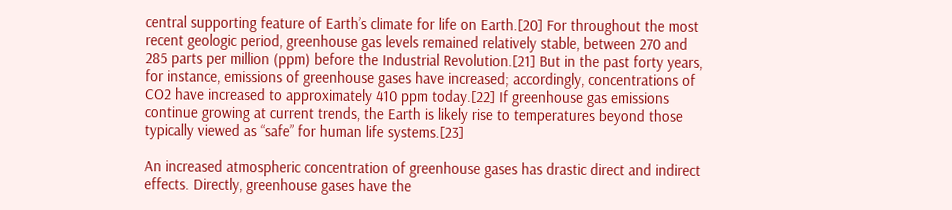central supporting feature of Earth’s climate for life on Earth.[20] For throughout the most recent geologic period, greenhouse gas levels remained relatively stable, between 270 and 285 parts per million (ppm) before the Industrial Revolution.[21] But in the past forty years, for instance, emissions of greenhouse gases have increased; accordingly, concentrations of CO2 have increased to approximately 410 ppm today.[22] If greenhouse gas emissions continue growing at current trends, the Earth is likely rise to temperatures beyond those typically viewed as “safe” for human life systems.[23]

An increased atmospheric concentration of greenhouse gases has drastic direct and indirect effects. Directly, greenhouse gases have the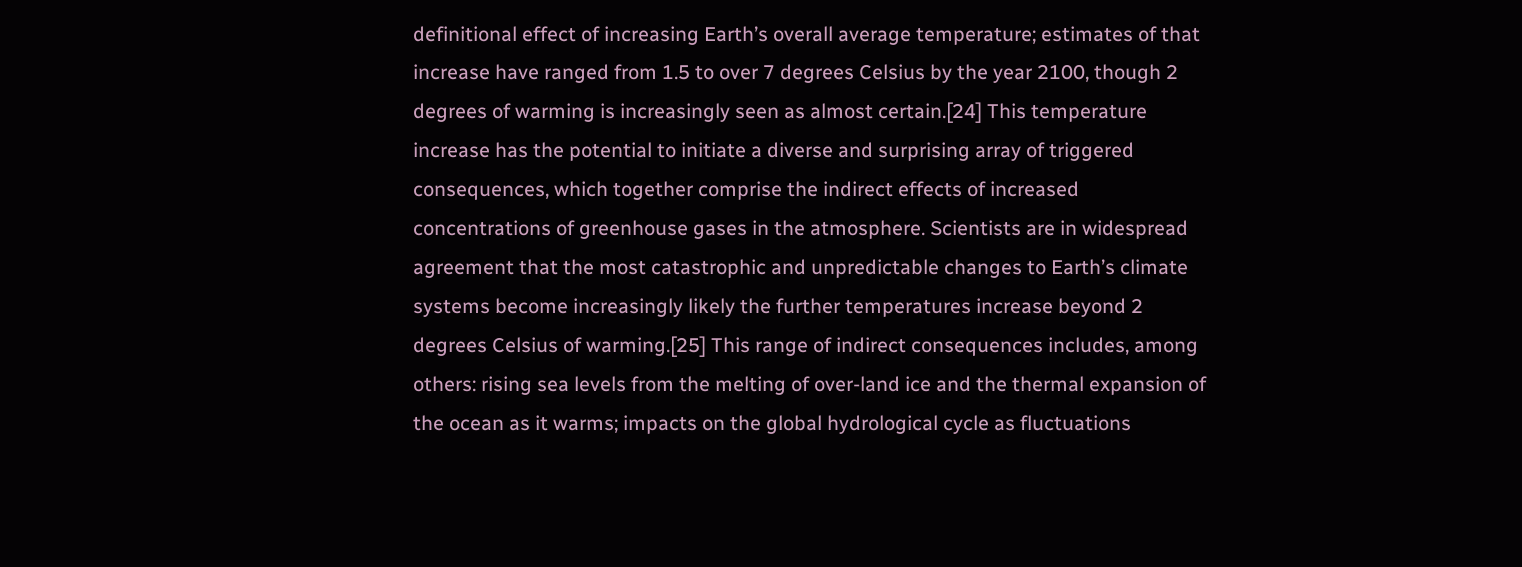definitional effect of increasing Earth’s overall average temperature; estimates of that increase have ranged from 1.5 to over 7 degrees Celsius by the year 2100, though 2 degrees of warming is increasingly seen as almost certain.[24] This temperature increase has the potential to initiate a diverse and surprising array of triggered consequences, which together comprise the indirect effects of increased concentrations of greenhouse gases in the atmosphere. Scientists are in widespread agreement that the most catastrophic and unpredictable changes to Earth’s climate systems become increasingly likely the further temperatures increase beyond 2 degrees Celsius of warming.[25] This range of indirect consequences includes, among others: rising sea levels from the melting of over-land ice and the thermal expansion of the ocean as it warms; impacts on the global hydrological cycle as fluctuations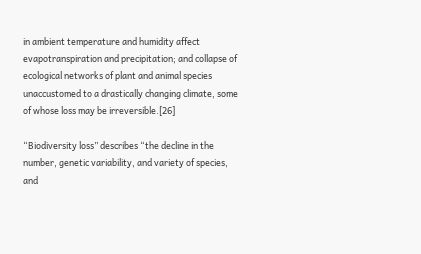in ambient temperature and humidity affect evapotranspiration and precipitation; and collapse of ecological networks of plant and animal species unaccustomed to a drastically changing climate, some of whose loss may be irreversible.[26]

“Biodiversity loss” describes “the decline in the number, genetic variability, and variety of species, and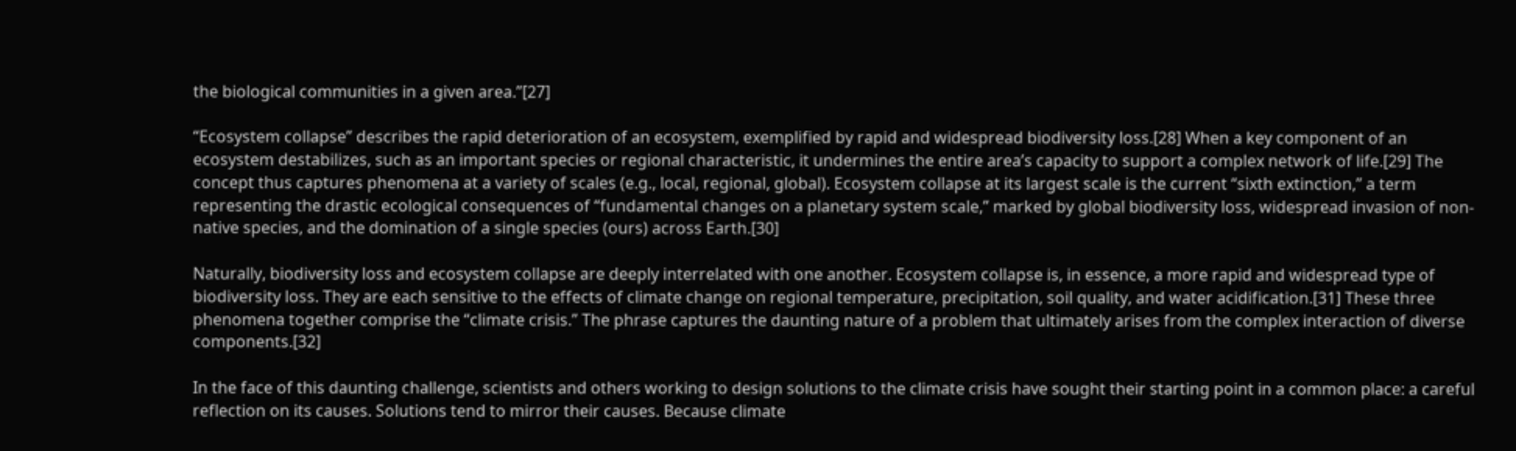the biological communities in a given area.”[27]

“Ecosystem collapse” describes the rapid deterioration of an ecosystem, exemplified by rapid and widespread biodiversity loss.[28] When a key component of an ecosystem destabilizes, such as an important species or regional characteristic, it undermines the entire area’s capacity to support a complex network of life.[29] The concept thus captures phenomena at a variety of scales (e.g., local, regional, global). Ecosystem collapse at its largest scale is the current “sixth extinction,” a term representing the drastic ecological consequences of “fundamental changes on a planetary system scale,” marked by global biodiversity loss, widespread invasion of non-native species, and the domination of a single species (ours) across Earth.[30]

Naturally, biodiversity loss and ecosystem collapse are deeply interrelated with one another. Ecosystem collapse is, in essence, a more rapid and widespread type of biodiversity loss. They are each sensitive to the effects of climate change on regional temperature, precipitation, soil quality, and water acidification.[31] These three phenomena together comprise the “climate crisis.” The phrase captures the daunting nature of a problem that ultimately arises from the complex interaction of diverse components.[32]

In the face of this daunting challenge, scientists and others working to design solutions to the climate crisis have sought their starting point in a common place: a careful reflection on its causes. Solutions tend to mirror their causes. Because climate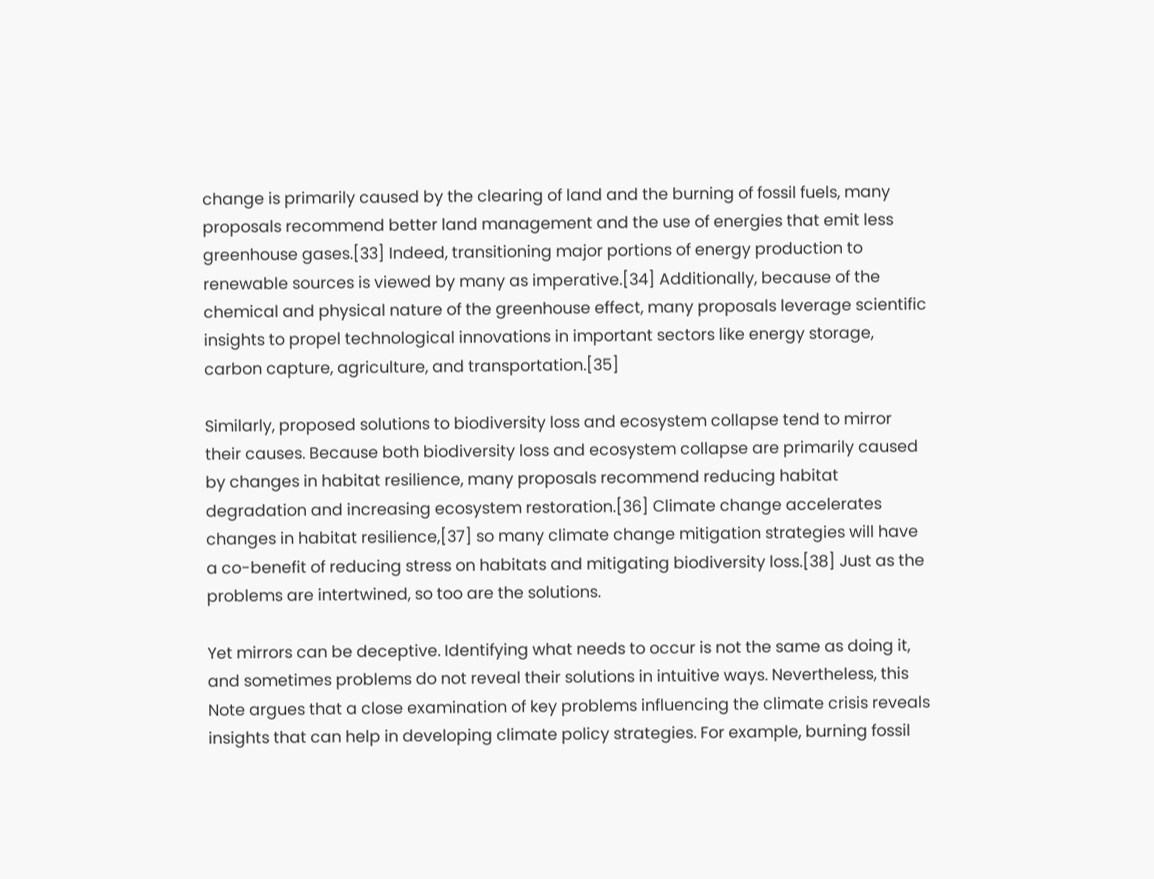change is primarily caused by the clearing of land and the burning of fossil fuels, many proposals recommend better land management and the use of energies that emit less greenhouse gases.[33] Indeed, transitioning major portions of energy production to renewable sources is viewed by many as imperative.[34] Additionally, because of the chemical and physical nature of the greenhouse effect, many proposals leverage scientific insights to propel technological innovations in important sectors like energy storage, carbon capture, agriculture, and transportation.[35]

Similarly, proposed solutions to biodiversity loss and ecosystem collapse tend to mirror their causes. Because both biodiversity loss and ecosystem collapse are primarily caused by changes in habitat resilience, many proposals recommend reducing habitat degradation and increasing ecosystem restoration.[36] Climate change accelerates changes in habitat resilience,[37] so many climate change mitigation strategies will have a co-benefit of reducing stress on habitats and mitigating biodiversity loss.[38] Just as the problems are intertwined, so too are the solutions.

Yet mirrors can be deceptive. Identifying what needs to occur is not the same as doing it, and sometimes problems do not reveal their solutions in intuitive ways. Nevertheless, this Note argues that a close examination of key problems influencing the climate crisis reveals insights that can help in developing climate policy strategies. For example, burning fossil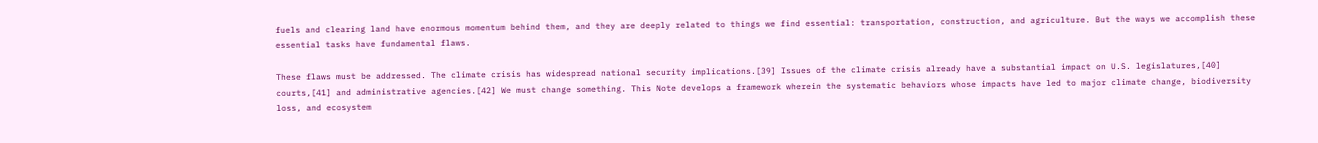fuels and clearing land have enormous momentum behind them, and they are deeply related to things we find essential: transportation, construction, and agriculture. But the ways we accomplish these essential tasks have fundamental flaws.

These flaws must be addressed. The climate crisis has widespread national security implications.[39] Issues of the climate crisis already have a substantial impact on U.S. legislatures,[40] courts,[41] and administrative agencies.[42] We must change something. This Note develops a framework wherein the systematic behaviors whose impacts have led to major climate change, biodiversity loss, and ecosystem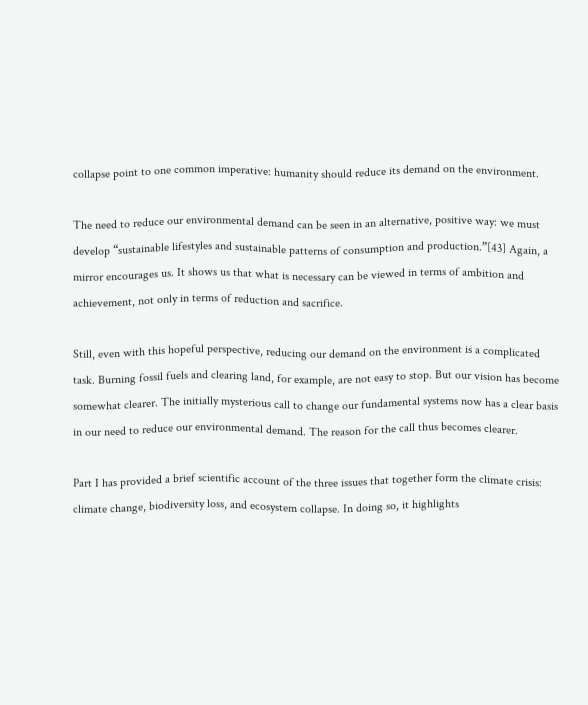collapse point to one common imperative: humanity should reduce its demand on the environment.

The need to reduce our environmental demand can be seen in an alternative, positive way: we must develop “sustainable lifestyles and sustainable patterns of consumption and production.”[43] Again, a mirror encourages us. It shows us that what is necessary can be viewed in terms of ambition and achievement, not only in terms of reduction and sacrifice.

Still, even with this hopeful perspective, reducing our demand on the environment is a complicated task. Burning fossil fuels and clearing land, for example, are not easy to stop. But our vision has become somewhat clearer. The initially mysterious call to change our fundamental systems now has a clear basis in our need to reduce our environmental demand. The reason for the call thus becomes clearer.

Part I has provided a brief scientific account of the three issues that together form the climate crisis: climate change, biodiversity loss, and ecosystem collapse. In doing so, it highlights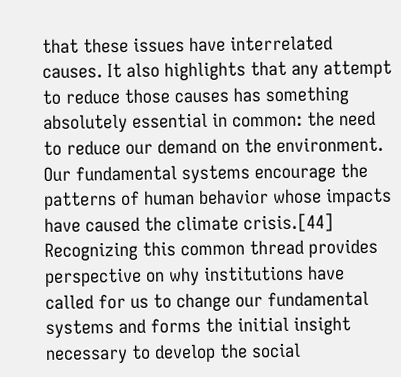that these issues have interrelated causes. It also highlights that any attempt to reduce those causes has something absolutely essential in common: the need to reduce our demand on the environment. Our fundamental systems encourage the patterns of human behavior whose impacts have caused the climate crisis.[44] Recognizing this common thread provides perspective on why institutions have called for us to change our fundamental systems and forms the initial insight necessary to develop the social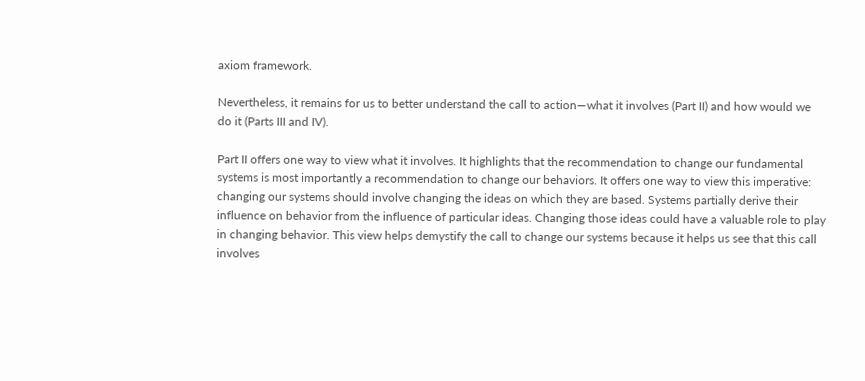axiom framework.

Nevertheless, it remains for us to better understand the call to action—what it involves (Part II) and how would we do it (Parts III and IV).

Part II offers one way to view what it involves. It highlights that the recommendation to change our fundamental systems is most importantly a recommendation to change our behaviors. It offers one way to view this imperative: changing our systems should involve changing the ideas on which they are based. Systems partially derive their influence on behavior from the influence of particular ideas. Changing those ideas could have a valuable role to play in changing behavior. This view helps demystify the call to change our systems because it helps us see that this call involves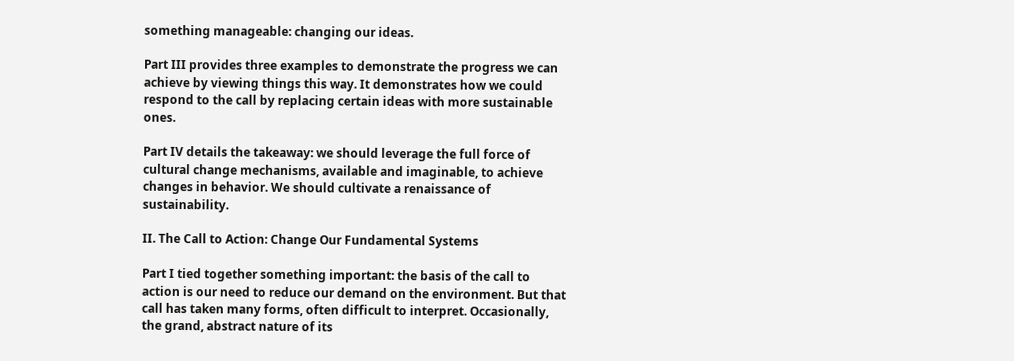something manageable: changing our ideas.

Part III provides three examples to demonstrate the progress we can achieve by viewing things this way. It demonstrates how we could respond to the call by replacing certain ideas with more sustainable ones.

Part IV details the takeaway: we should leverage the full force of cultural change mechanisms, available and imaginable, to achieve changes in behavior. We should cultivate a renaissance of sustainability.

II. The Call to Action: Change Our Fundamental Systems

Part I tied together something important: the basis of the call to action is our need to reduce our demand on the environment. But that call has taken many forms, often difficult to interpret. Occasionally, the grand, abstract nature of its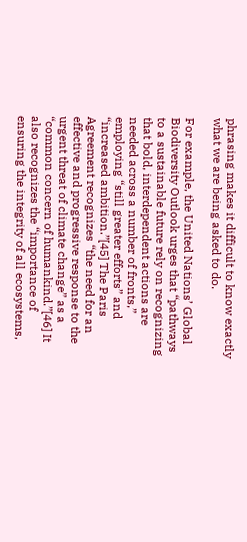phrasing makes it difficult to know exactly what we are being asked to do.

For example, the United Nations’ Global Biodiversity Outlook urges that “pathways to a sustainable future rely on recognizing that bold, interdependent actions are needed across a number of fronts,” employing “still greater efforts” and “increased ambition.”[45] The Paris Agreement recognizes “the need for an effective and progressive response to the urgent threat of climate change” as a “common concern of humankind.”[46] It also recognizes the “importance of ensuring the integrity of all ecosystems,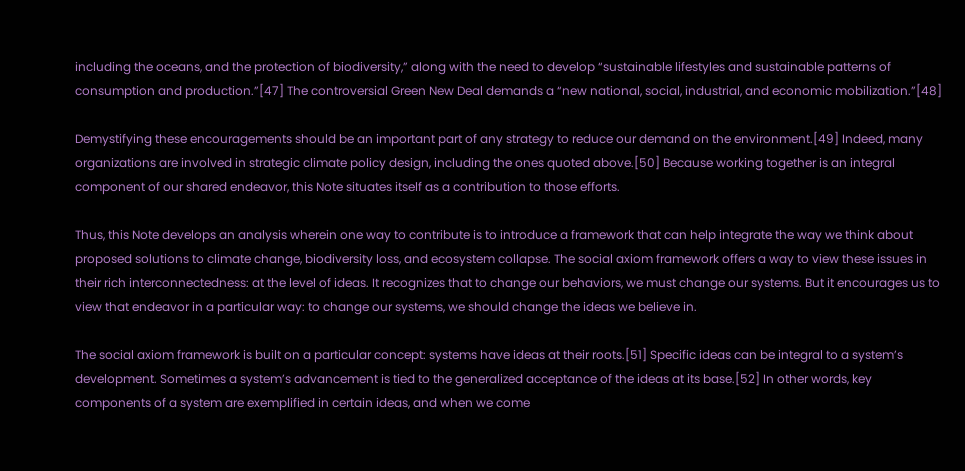including the oceans, and the protection of biodiversity,” along with the need to develop “sustainable lifestyles and sustainable patterns of consumption and production.”[47] The controversial Green New Deal demands a “new national, social, industrial, and economic mobilization.”[48]

Demystifying these encouragements should be an important part of any strategy to reduce our demand on the environment.[49] Indeed, many organizations are involved in strategic climate policy design, including the ones quoted above.[50] Because working together is an integral component of our shared endeavor, this Note situates itself as a contribution to those efforts.

Thus, this Note develops an analysis wherein one way to contribute is to introduce a framework that can help integrate the way we think about proposed solutions to climate change, biodiversity loss, and ecosystem collapse. The social axiom framework offers a way to view these issues in their rich interconnectedness: at the level of ideas. It recognizes that to change our behaviors, we must change our systems. But it encourages us to view that endeavor in a particular way: to change our systems, we should change the ideas we believe in.

The social axiom framework is built on a particular concept: systems have ideas at their roots.[51] Specific ideas can be integral to a system’s development. Sometimes a system’s advancement is tied to the generalized acceptance of the ideas at its base.[52] In other words, key components of a system are exemplified in certain ideas, and when we come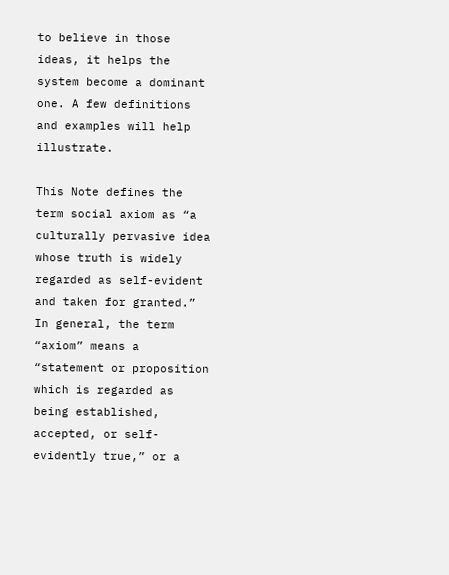to believe in those ideas, it helps the system become a dominant one. A few definitions and examples will help illustrate.

This Note defines the term social axiom as “a culturally pervasive idea whose truth is widely regarded as self-evident and taken for granted.” In general, the term “axiom” means a “statement or proposition which is regarded as being established, accepted, or self-evidently true,” or a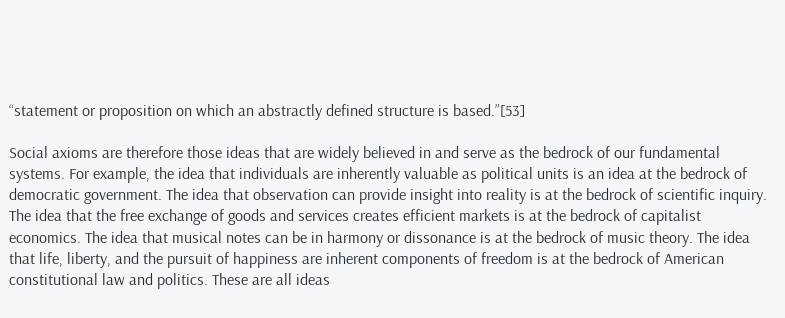“statement or proposition on which an abstractly defined structure is based.”[53]

Social axioms are therefore those ideas that are widely believed in and serve as the bedrock of our fundamental systems. For example, the idea that individuals are inherently valuable as political units is an idea at the bedrock of democratic government. The idea that observation can provide insight into reality is at the bedrock of scientific inquiry. The idea that the free exchange of goods and services creates efficient markets is at the bedrock of capitalist economics. The idea that musical notes can be in harmony or dissonance is at the bedrock of music theory. The idea that life, liberty, and the pursuit of happiness are inherent components of freedom is at the bedrock of American constitutional law and politics. These are all ideas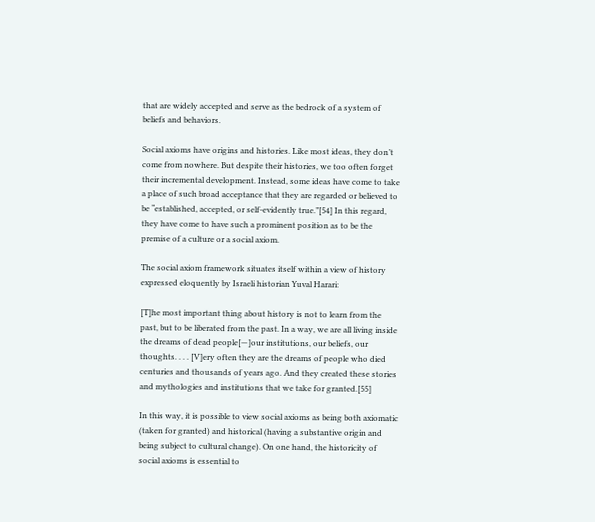that are widely accepted and serve as the bedrock of a system of beliefs and behaviors.

Social axioms have origins and histories. Like most ideas, they don’t come from nowhere. But despite their histories, we too often forget their incremental development. Instead, some ideas have come to take a place of such broad acceptance that they are regarded or believed to be “established, accepted, or self-evidently true.”[54] In this regard, they have come to have such a prominent position as to be the premise of a culture or a social axiom.

The social axiom framework situates itself within a view of history expressed eloquently by Israeli historian Yuval Harari:

[T]he most important thing about history is not to learn from the past, but to be liberated from the past. In a way, we are all living inside the dreams of dead people[—]our institutions, our beliefs, our thoughts. . . . [V]ery often they are the dreams of people who died centuries and thousands of years ago. And they created these stories and mythologies and institutions that we take for granted.[55]

In this way, it is possible to view social axioms as being both axiomatic (taken for granted) and historical (having a substantive origin and being subject to cultural change). On one hand, the historicity of social axioms is essential to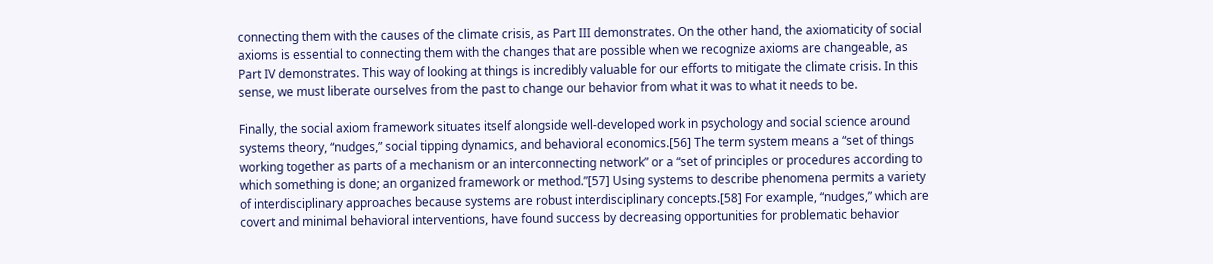connecting them with the causes of the climate crisis, as Part III demonstrates. On the other hand, the axiomaticity of social axioms is essential to connecting them with the changes that are possible when we recognize axioms are changeable, as Part IV demonstrates. This way of looking at things is incredibly valuable for our efforts to mitigate the climate crisis. In this sense, we must liberate ourselves from the past to change our behavior from what it was to what it needs to be.

Finally, the social axiom framework situates itself alongside well-developed work in psychology and social science around systems theory, “nudges,” social tipping dynamics, and behavioral economics.[56] The term system means a “set of things working together as parts of a mechanism or an interconnecting network” or a “set of principles or procedures according to which something is done; an organized framework or method.”[57] Using systems to describe phenomena permits a variety of interdisciplinary approaches because systems are robust interdisciplinary concepts.[58] For example, “nudges,” which are covert and minimal behavioral interventions, have found success by decreasing opportunities for problematic behavior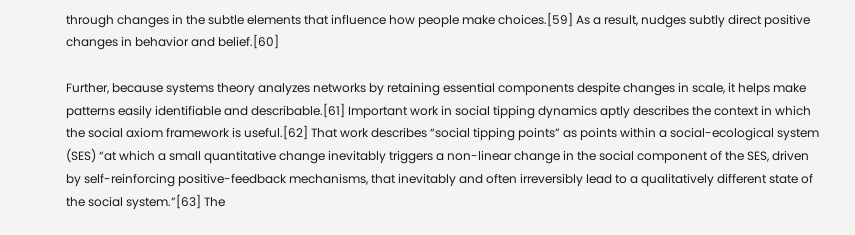through changes in the subtle elements that influence how people make choices.[59] As a result, nudges subtly direct positive changes in behavior and belief.[60]

Further, because systems theory analyzes networks by retaining essential components despite changes in scale, it helps make patterns easily identifiable and describable.[61] Important work in social tipping dynamics aptly describes the context in which the social axiom framework is useful.[62] That work describes “social tipping points” as points within a social-ecological system (SES) “at which a small quantitative change inevitably triggers a non-linear change in the social component of the SES, driven by self-reinforcing positive-feedback mechanisms, that inevitably and often irreversibly lead to a qualitatively different state of the social system.”[63] The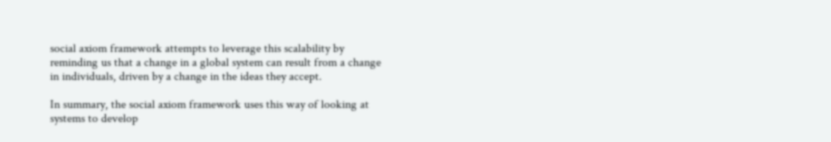social axiom framework attempts to leverage this scalability by reminding us that a change in a global system can result from a change in individuals, driven by a change in the ideas they accept.

In summary, the social axiom framework uses this way of looking at systems to develop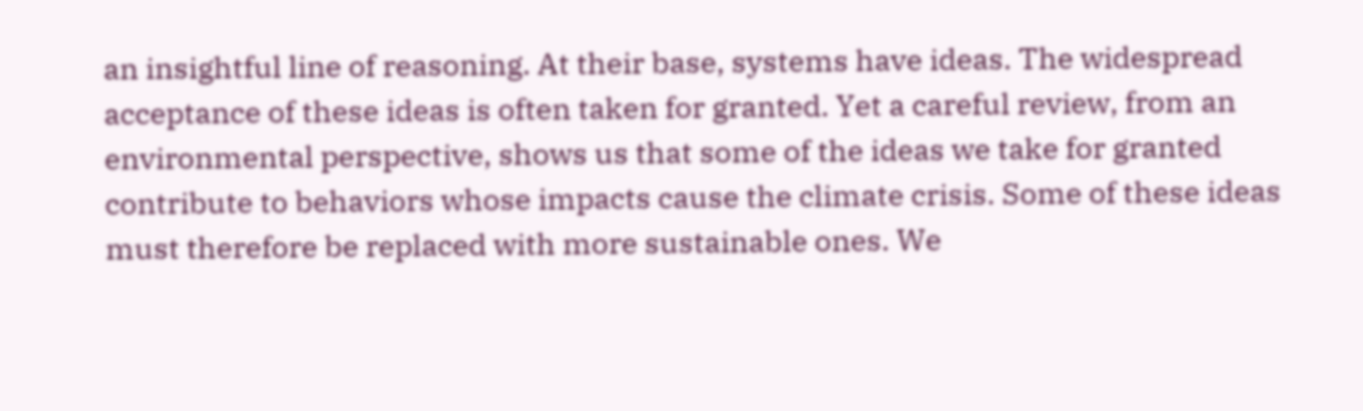an insightful line of reasoning. At their base, systems have ideas. The widespread acceptance of these ideas is often taken for granted. Yet a careful review, from an environmental perspective, shows us that some of the ideas we take for granted contribute to behaviors whose impacts cause the climate crisis. Some of these ideas must therefore be replaced with more sustainable ones. We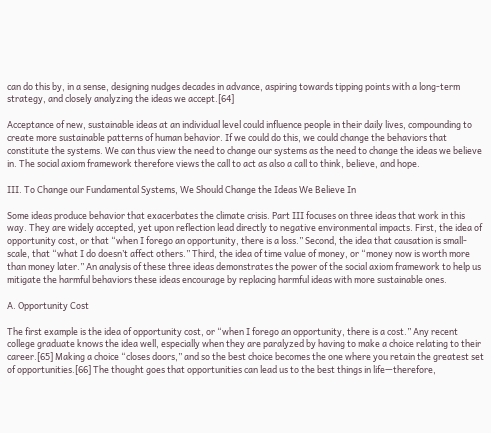can do this by, in a sense, designing nudges decades in advance, aspiring towards tipping points with a long-term strategy, and closely analyzing the ideas we accept.[64]

Acceptance of new, sustainable ideas at an individual level could influence people in their daily lives, compounding to create more sustainable patterns of human behavior. If we could do this, we could change the behaviors that constitute the systems. We can thus view the need to change our systems as the need to change the ideas we believe in. The social axiom framework therefore views the call to act as also a call to think, believe, and hope.

III. To Change our Fundamental Systems, We Should Change the Ideas We Believe In

Some ideas produce behavior that exacerbates the climate crisis. Part III focuses on three ideas that work in this way. They are widely accepted, yet upon reflection lead directly to negative environmental impacts. First, the idea of opportunity cost, or that “when I forego an opportunity, there is a loss.” Second, the idea that causation is small-scale, that “what I do doesn’t affect others.” Third, the idea of time value of money, or “money now is worth more than money later.” An analysis of these three ideas demonstrates the power of the social axiom framework to help us mitigate the harmful behaviors these ideas encourage by replacing harmful ideas with more sustainable ones.

A. Opportunity Cost

The first example is the idea of opportunity cost, or “when I forego an opportunity, there is a cost.” Any recent college graduate knows the idea well, especially when they are paralyzed by having to make a choice relating to their career.[65] Making a choice “closes doors,” and so the best choice becomes the one where you retain the greatest set of opportunities.[66] The thought goes that opportunities can lead us to the best things in life—therefore,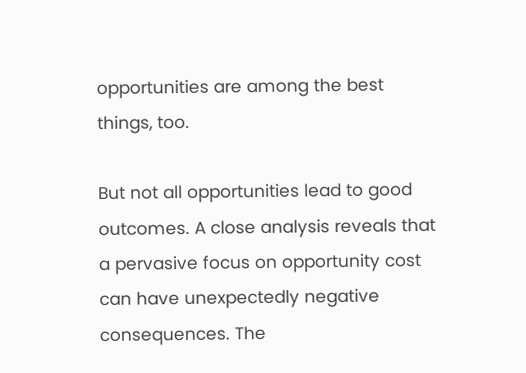opportunities are among the best things, too.

But not all opportunities lead to good outcomes. A close analysis reveals that a pervasive focus on opportunity cost can have unexpectedly negative consequences. The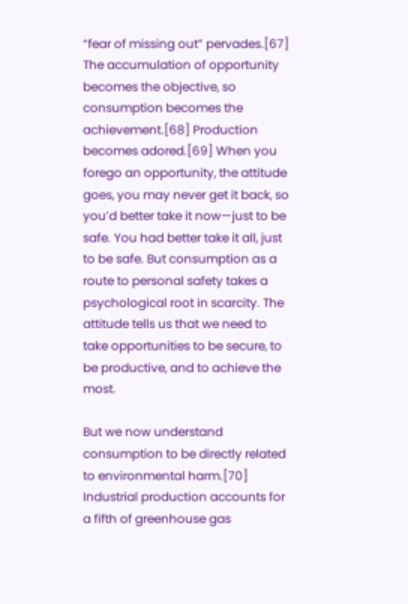“fear of missing out” pervades.[67] The accumulation of opportunity becomes the objective, so consumption becomes the achievement.[68] Production becomes adored.[69] When you forego an opportunity, the attitude goes, you may never get it back, so you’d better take it now—just to be safe. You had better take it all, just to be safe. But consumption as a route to personal safety takes a psychological root in scarcity. The attitude tells us that we need to take opportunities to be secure, to be productive, and to achieve the most.

But we now understand consumption to be directly related to environmental harm.[70] Industrial production accounts for a fifth of greenhouse gas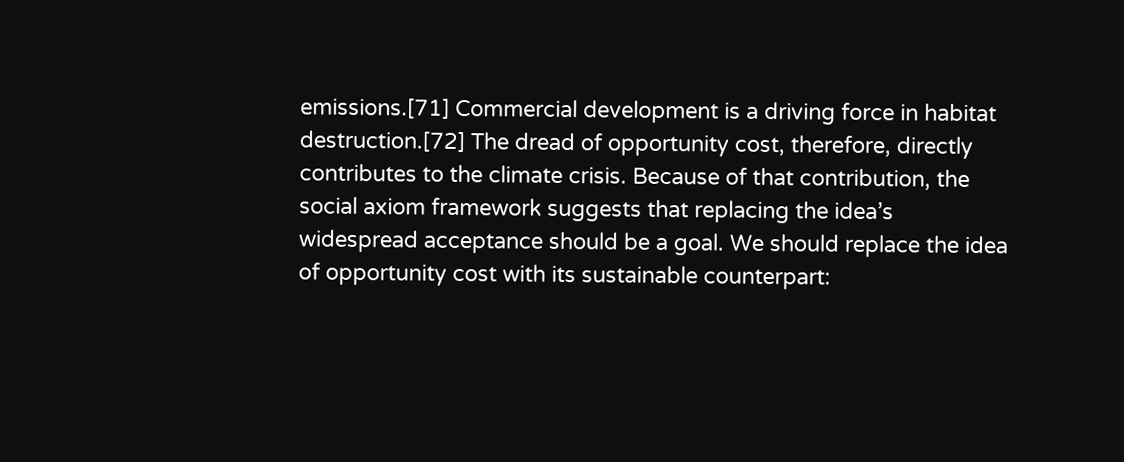emissions.[71] Commercial development is a driving force in habitat destruction.[72] The dread of opportunity cost, therefore, directly contributes to the climate crisis. Because of that contribution, the social axiom framework suggests that replacing the idea’s widespread acceptance should be a goal. We should replace the idea of opportunity cost with its sustainable counterpart: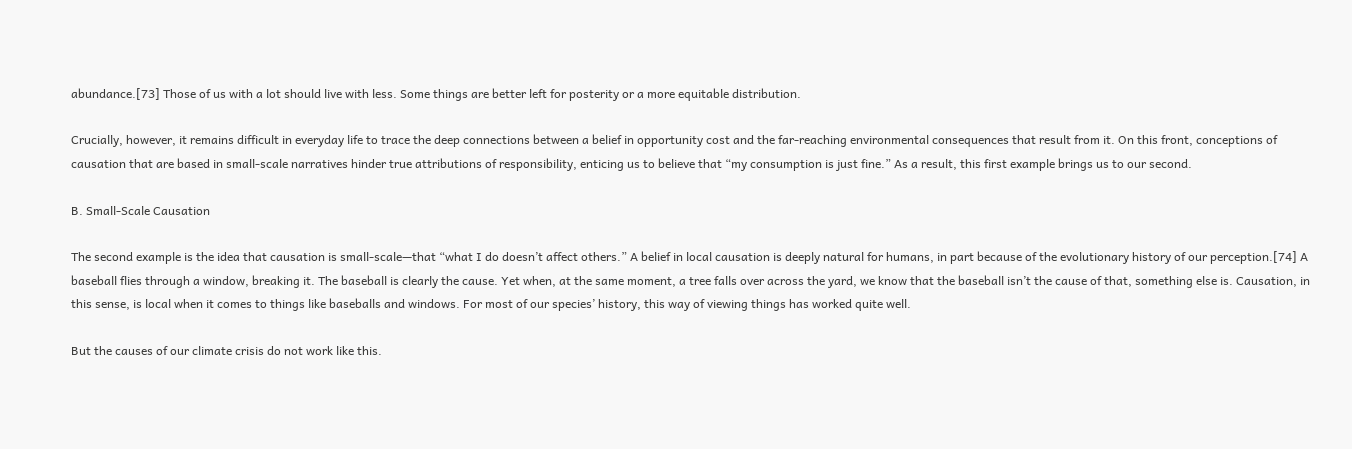abundance.[73] Those of us with a lot should live with less. Some things are better left for posterity or a more equitable distribution.

Crucially, however, it remains difficult in everyday life to trace the deep connections between a belief in opportunity cost and the far-reaching environmental consequences that result from it. On this front, conceptions of causation that are based in small-scale narratives hinder true attributions of responsibility, enticing us to believe that “my consumption is just fine.” As a result, this first example brings us to our second.

B. Small-Scale Causation

The second example is the idea that causation is small-scale—that “what I do doesn’t affect others.” A belief in local causation is deeply natural for humans, in part because of the evolutionary history of our perception.[74] A baseball flies through a window, breaking it. The baseball is clearly the cause. Yet when, at the same moment, a tree falls over across the yard, we know that the baseball isn’t the cause of that, something else is. Causation, in this sense, is local when it comes to things like baseballs and windows. For most of our species’ history, this way of viewing things has worked quite well.

But the causes of our climate crisis do not work like this.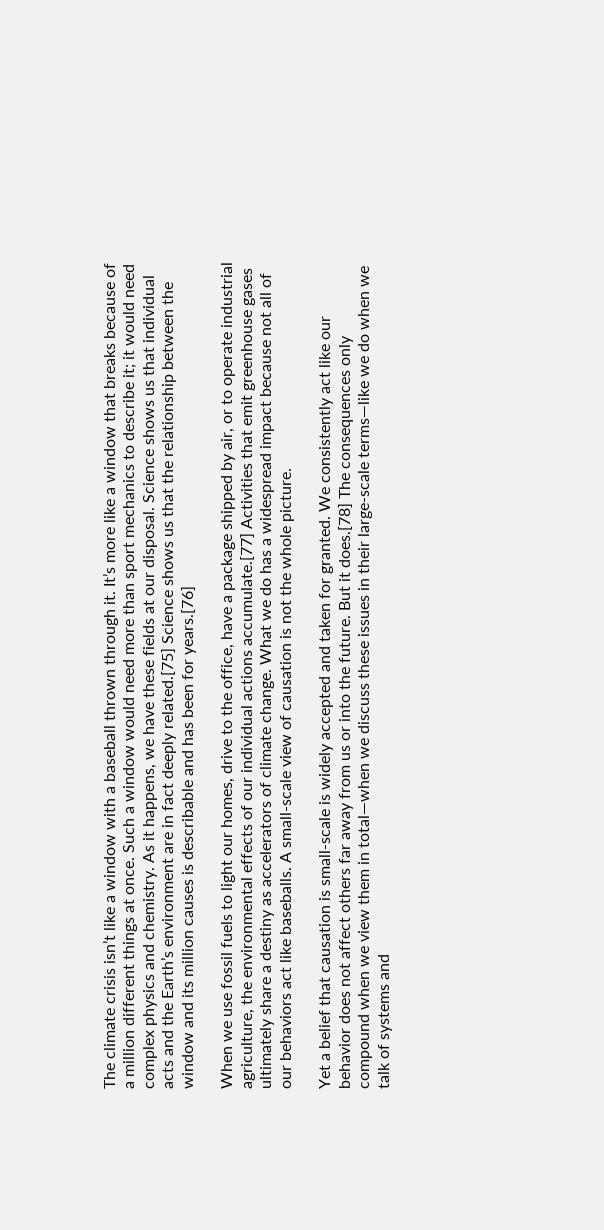The climate crisis isn’t like a window with a baseball thrown through it. It’s more like a window that breaks because of a million different things at once. Such a window would need more than sport mechanics to describe it; it would need complex physics and chemistry. As it happens, we have these fields at our disposal. Science shows us that individual acts and the Earth’s environment are in fact deeply related.[75] Science shows us that the relationship between the window and its million causes is describable and has been for years.[76]

When we use fossil fuels to light our homes, drive to the office, have a package shipped by air, or to operate industrial agriculture, the environmental effects of our individual actions accumulate.[77] Activities that emit greenhouse gases ultimately share a destiny as accelerators of climate change. What we do has a widespread impact because not all of our behaviors act like baseballs. A small-scale view of causation is not the whole picture.

Yet a belief that causation is small-scale is widely accepted and taken for granted. We consistently act like our behavior does not affect others far away from us or into the future. But it does.[78] The consequences only compound when we view them in total—when we discuss these issues in their large-scale terms—like we do when we talk of systems and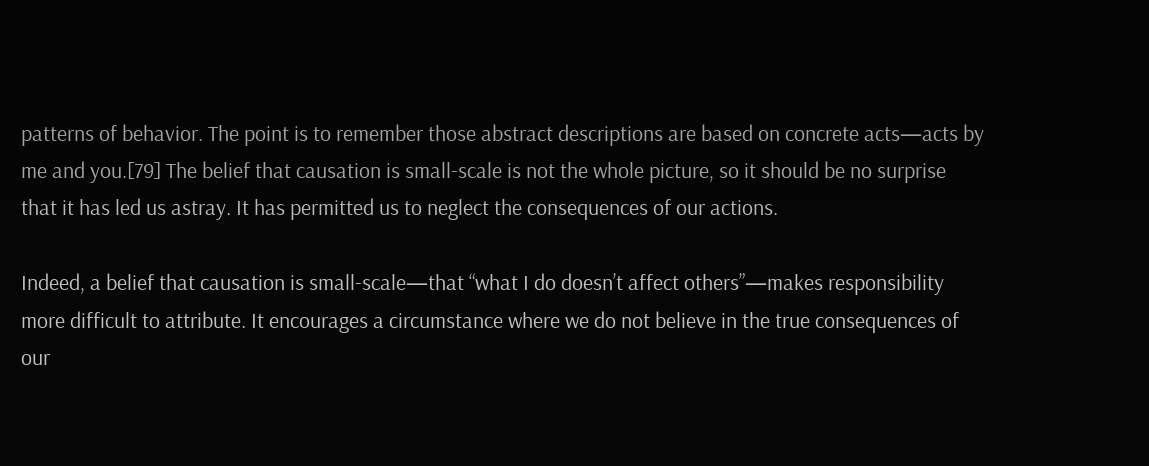patterns of behavior. The point is to remember those abstract descriptions are based on concrete acts—acts by me and you.[79] The belief that causation is small-scale is not the whole picture, so it should be no surprise that it has led us astray. It has permitted us to neglect the consequences of our actions.

Indeed, a belief that causation is small-scale—that “what I do doesn’t affect others”—makes responsibility more difficult to attribute. It encourages a circumstance where we do not believe in the true consequences of our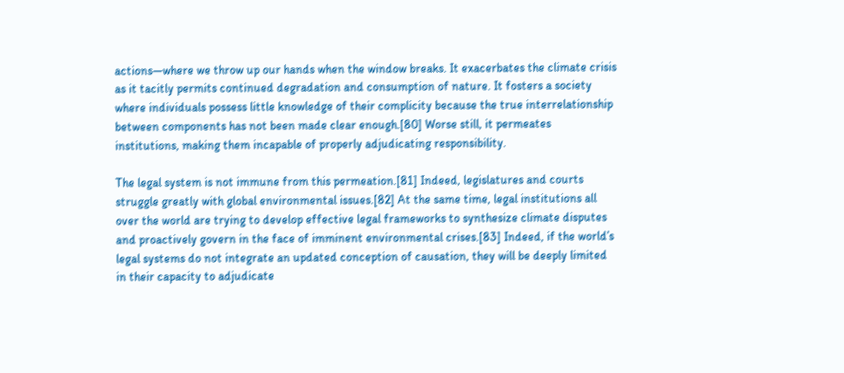actions—where we throw up our hands when the window breaks. It exacerbates the climate crisis as it tacitly permits continued degradation and consumption of nature. It fosters a society where individuals possess little knowledge of their complicity because the true interrelationship between components has not been made clear enough.[80] Worse still, it permeates institutions, making them incapable of properly adjudicating responsibility.

The legal system is not immune from this permeation.[81] Indeed, legislatures and courts struggle greatly with global environmental issues.[82] At the same time, legal institutions all over the world are trying to develop effective legal frameworks to synthesize climate disputes and proactively govern in the face of imminent environmental crises.[83] Indeed, if the world’s legal systems do not integrate an updated conception of causation, they will be deeply limited in their capacity to adjudicate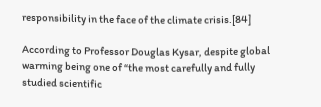responsibility in the face of the climate crisis.[84]

According to Professor Douglas Kysar, despite global warming being one of “the most carefully and fully studied scientific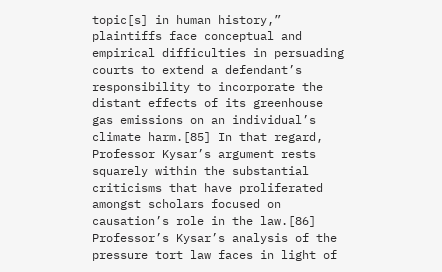topic[s] in human history,” plaintiffs face conceptual and empirical difficulties in persuading courts to extend a defendant’s responsibility to incorporate the distant effects of its greenhouse gas emissions on an individual’s climate harm.[85] In that regard, Professor Kysar’s argument rests squarely within the substantial criticisms that have proliferated amongst scholars focused on causation’s role in the law.[86] Professor’s Kysar’s analysis of the pressure tort law faces in light of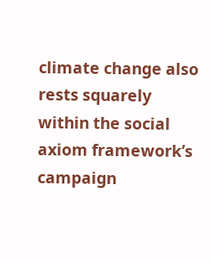climate change also rests squarely within the social axiom framework’s campaign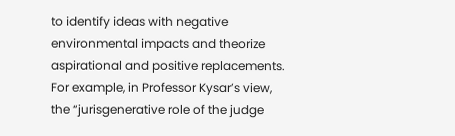to identify ideas with negative environmental impacts and theorize aspirational and positive replacements. For example, in Professor Kysar’s view, the “jurisgenerative role of the judge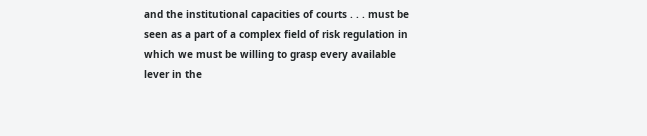and the institutional capacities of courts . . . must be seen as a part of a complex field of risk regulation in which we must be willing to grasp every available lever in the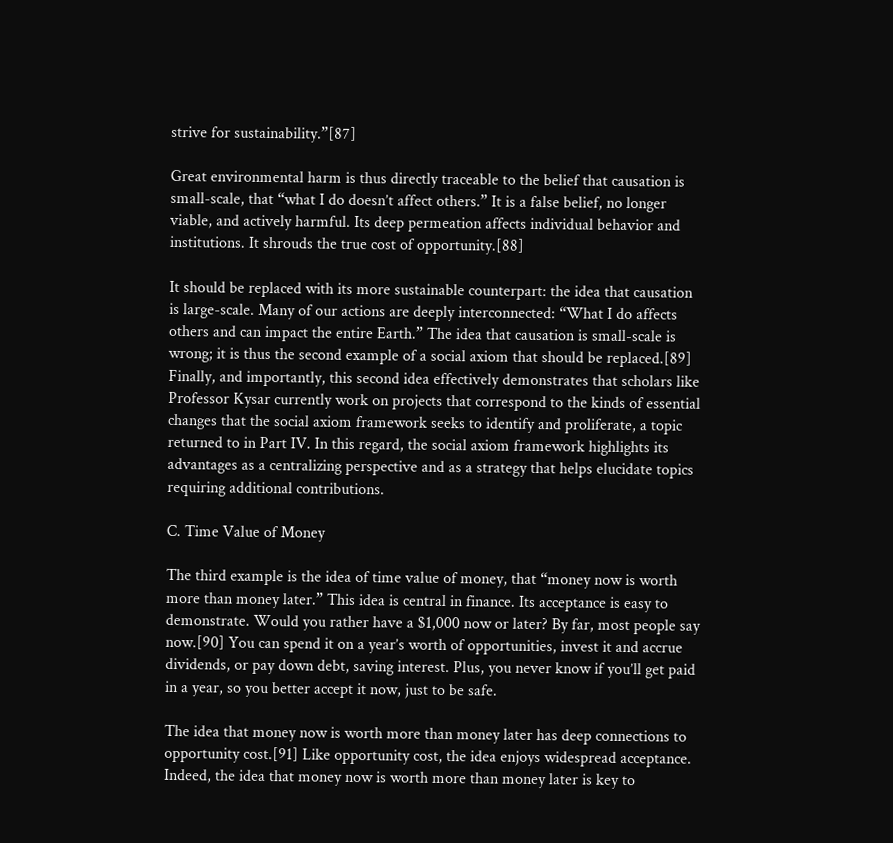strive for sustainability.”[87]

Great environmental harm is thus directly traceable to the belief that causation is small-scale, that “what I do doesn’t affect others.” It is a false belief, no longer viable, and actively harmful. Its deep permeation affects individual behavior and institutions. It shrouds the true cost of opportunity.[88]

It should be replaced with its more sustainable counterpart: the idea that causation is large-scale. Many of our actions are deeply interconnected: “What I do affects others and can impact the entire Earth.” The idea that causation is small-scale is wrong; it is thus the second example of a social axiom that should be replaced.[89] Finally, and importantly, this second idea effectively demonstrates that scholars like Professor Kysar currently work on projects that correspond to the kinds of essential changes that the social axiom framework seeks to identify and proliferate, a topic returned to in Part IV. In this regard, the social axiom framework highlights its advantages as a centralizing perspective and as a strategy that helps elucidate topics requiring additional contributions.

C. Time Value of Money

The third example is the idea of time value of money, that “money now is worth more than money later.” This idea is central in finance. Its acceptance is easy to demonstrate. Would you rather have a $1,000 now or later? By far, most people say now.[90] You can spend it on a year’s worth of opportunities, invest it and accrue dividends, or pay down debt, saving interest. Plus, you never know if you’ll get paid in a year, so you better accept it now, just to be safe.

The idea that money now is worth more than money later has deep connections to opportunity cost.[91] Like opportunity cost, the idea enjoys widespread acceptance. Indeed, the idea that money now is worth more than money later is key to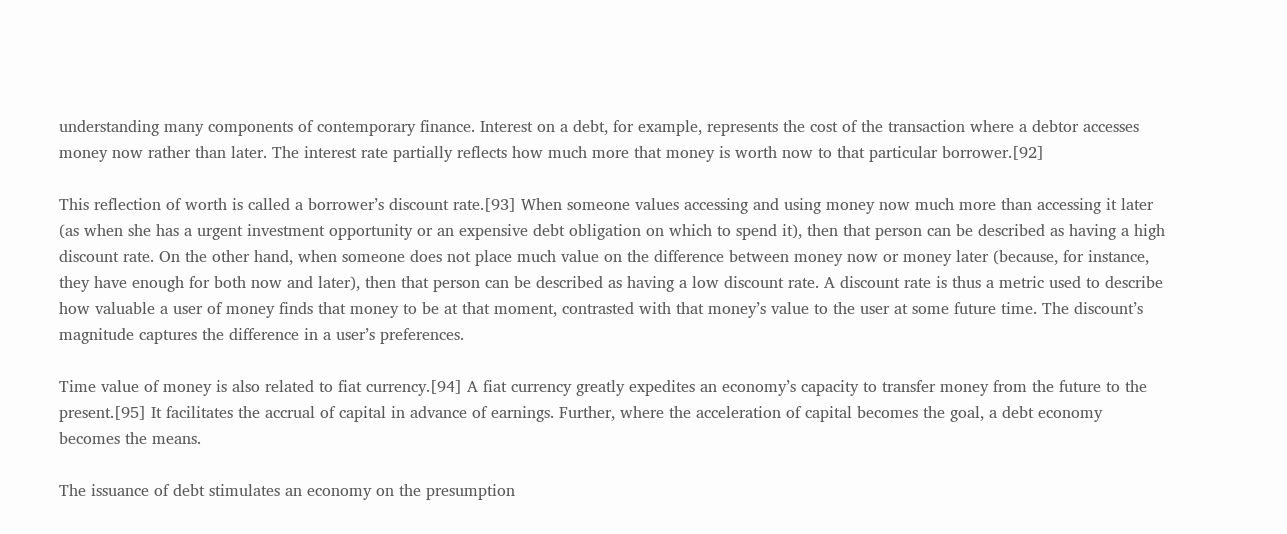understanding many components of contemporary finance. Interest on a debt, for example, represents the cost of the transaction where a debtor accesses money now rather than later. The interest rate partially reflects how much more that money is worth now to that particular borrower.[92]

This reflection of worth is called a borrower’s discount rate.[93] When someone values accessing and using money now much more than accessing it later (as when she has a urgent investment opportunity or an expensive debt obligation on which to spend it), then that person can be described as having a high discount rate. On the other hand, when someone does not place much value on the difference between money now or money later (because, for instance, they have enough for both now and later), then that person can be described as having a low discount rate. A discount rate is thus a metric used to describe how valuable a user of money finds that money to be at that moment, contrasted with that money’s value to the user at some future time. The discount’s magnitude captures the difference in a user’s preferences.

Time value of money is also related to fiat currency.[94] A fiat currency greatly expedites an economy’s capacity to transfer money from the future to the present.[95] It facilitates the accrual of capital in advance of earnings. Further, where the acceleration of capital becomes the goal, a debt economy becomes the means.

The issuance of debt stimulates an economy on the presumption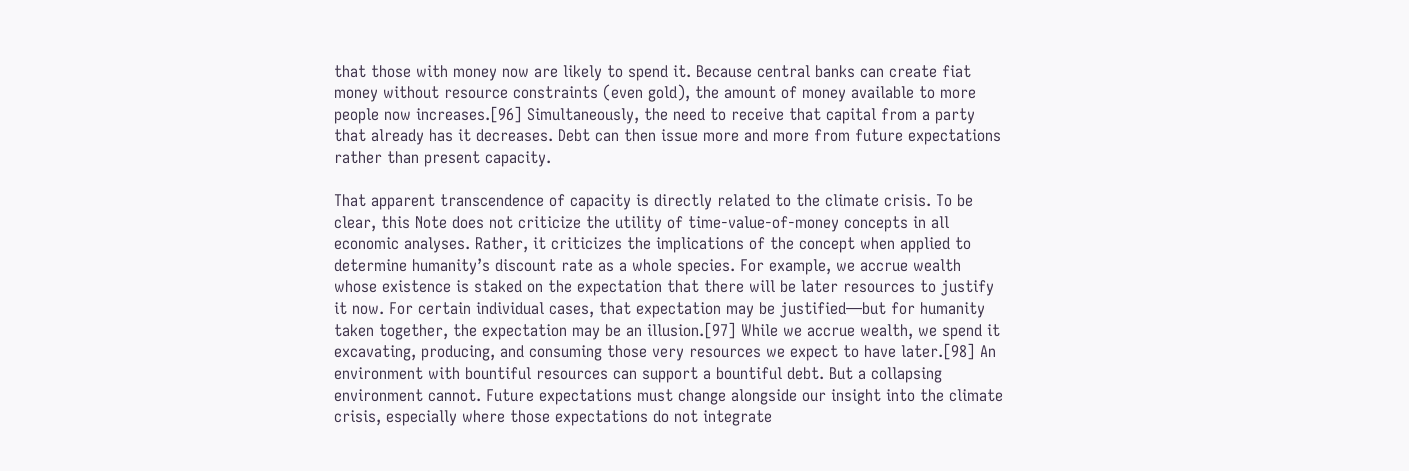that those with money now are likely to spend it. Because central banks can create fiat money without resource constraints (even gold), the amount of money available to more people now increases.[96] Simultaneously, the need to receive that capital from a party that already has it decreases. Debt can then issue more and more from future expectations rather than present capacity.

That apparent transcendence of capacity is directly related to the climate crisis. To be clear, this Note does not criticize the utility of time-value-of-money concepts in all economic analyses. Rather, it criticizes the implications of the concept when applied to determine humanity’s discount rate as a whole species. For example, we accrue wealth whose existence is staked on the expectation that there will be later resources to justify it now. For certain individual cases, that expectation may be justified—but for humanity taken together, the expectation may be an illusion.[97] While we accrue wealth, we spend it excavating, producing, and consuming those very resources we expect to have later.[98] An environment with bountiful resources can support a bountiful debt. But a collapsing environment cannot. Future expectations must change alongside our insight into the climate crisis, especially where those expectations do not integrate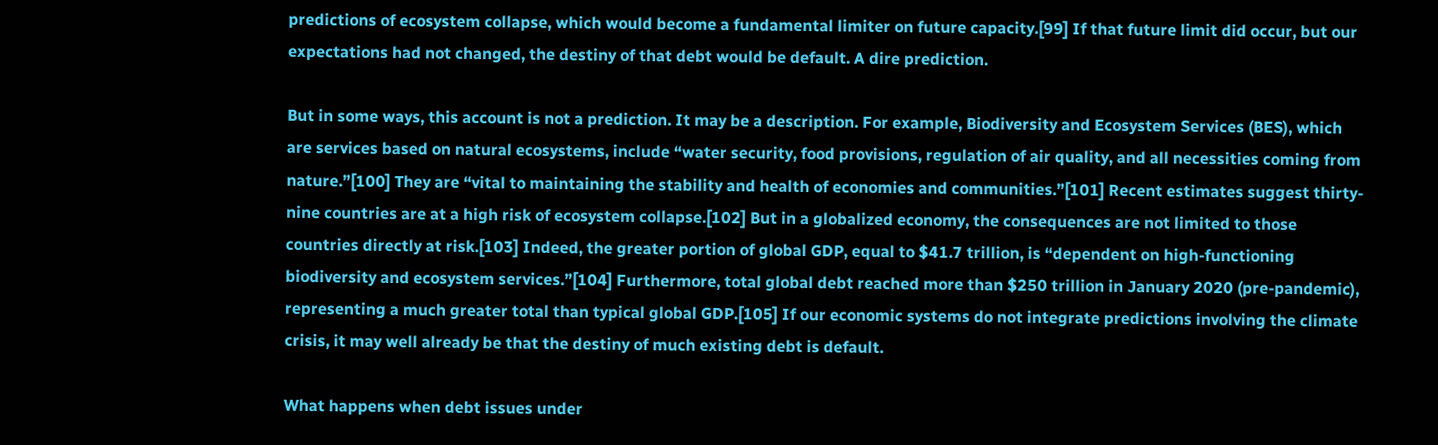predictions of ecosystem collapse, which would become a fundamental limiter on future capacity.[99] If that future limit did occur, but our expectations had not changed, the destiny of that debt would be default. A dire prediction.

But in some ways, this account is not a prediction. It may be a description. For example, Biodiversity and Ecosystem Services (BES), which are services based on natural ecosystems, include “water security, food provisions, regulation of air quality, and all necessities coming from nature.”[100] They are “vital to maintaining the stability and health of economies and communities.”[101] Recent estimates suggest thirty-nine countries are at a high risk of ecosystem collapse.[102] But in a globalized economy, the consequences are not limited to those countries directly at risk.[103] Indeed, the greater portion of global GDP, equal to $41.7 trillion, is “dependent on high-functioning biodiversity and ecosystem services.”[104] Furthermore, total global debt reached more than $250 trillion in January 2020 (pre-pandemic), representing a much greater total than typical global GDP.[105] If our economic systems do not integrate predictions involving the climate crisis, it may well already be that the destiny of much existing debt is default.

What happens when debt issues under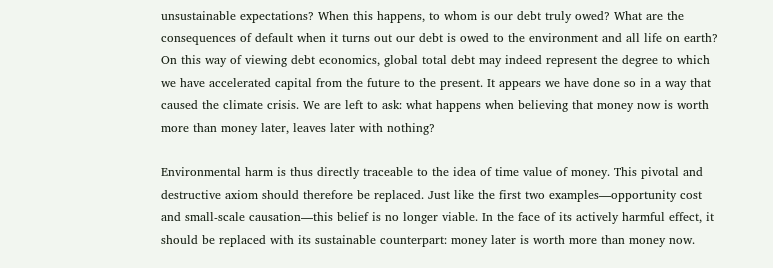unsustainable expectations? When this happens, to whom is our debt truly owed? What are the consequences of default when it turns out our debt is owed to the environment and all life on earth? On this way of viewing debt economics, global total debt may indeed represent the degree to which we have accelerated capital from the future to the present. It appears we have done so in a way that caused the climate crisis. We are left to ask: what happens when believing that money now is worth more than money later, leaves later with nothing?

Environmental harm is thus directly traceable to the idea of time value of money. This pivotal and destructive axiom should therefore be replaced. Just like the first two examples—opportunity cost and small-scale causation—this belief is no longer viable. In the face of its actively harmful effect, it should be replaced with its sustainable counterpart: money later is worth more than money now.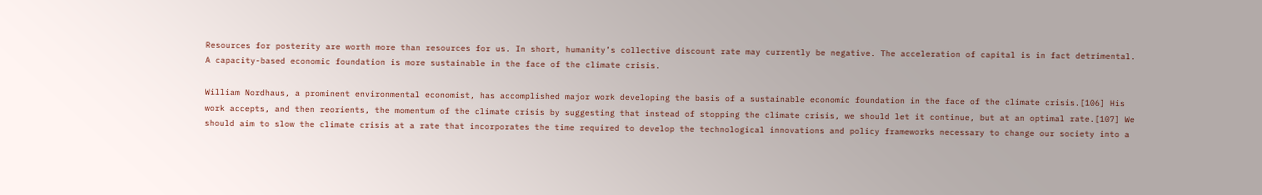Resources for posterity are worth more than resources for us. In short, humanity’s collective discount rate may currently be negative. The acceleration of capital is in fact detrimental. A capacity-based economic foundation is more sustainable in the face of the climate crisis.

William Nordhaus, a prominent environmental economist, has accomplished major work developing the basis of a sustainable economic foundation in the face of the climate crisis.[106] His work accepts, and then reorients, the momentum of the climate crisis by suggesting that instead of stopping the climate crisis, we should let it continue, but at an optimal rate.[107] We should aim to slow the climate crisis at a rate that incorporates the time required to develop the technological innovations and policy frameworks necessary to change our society into a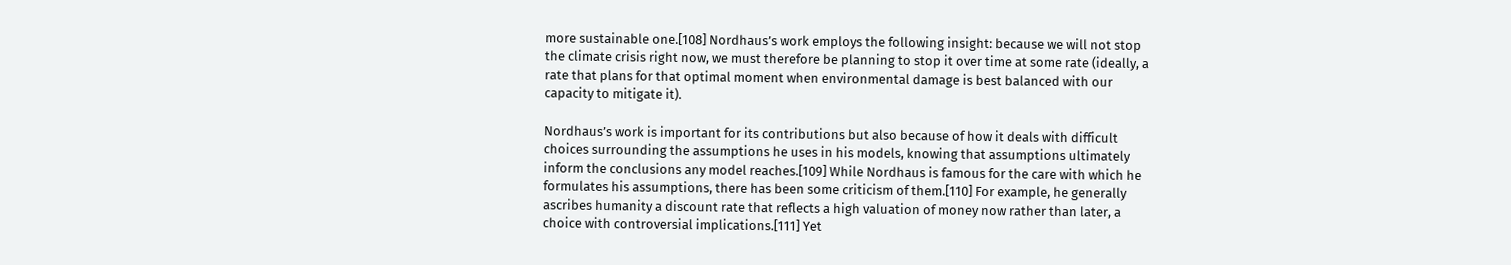more sustainable one.[108] Nordhaus’s work employs the following insight: because we will not stop the climate crisis right now, we must therefore be planning to stop it over time at some rate (ideally, a rate that plans for that optimal moment when environmental damage is best balanced with our capacity to mitigate it).

Nordhaus’s work is important for its contributions but also because of how it deals with difficult choices surrounding the assumptions he uses in his models, knowing that assumptions ultimately inform the conclusions any model reaches.[109] While Nordhaus is famous for the care with which he formulates his assumptions, there has been some criticism of them.[110] For example, he generally ascribes humanity a discount rate that reflects a high valuation of money now rather than later, a choice with controversial implications.[111] Yet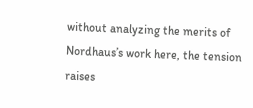without analyzing the merits of Nordhaus’s work here, the tension raises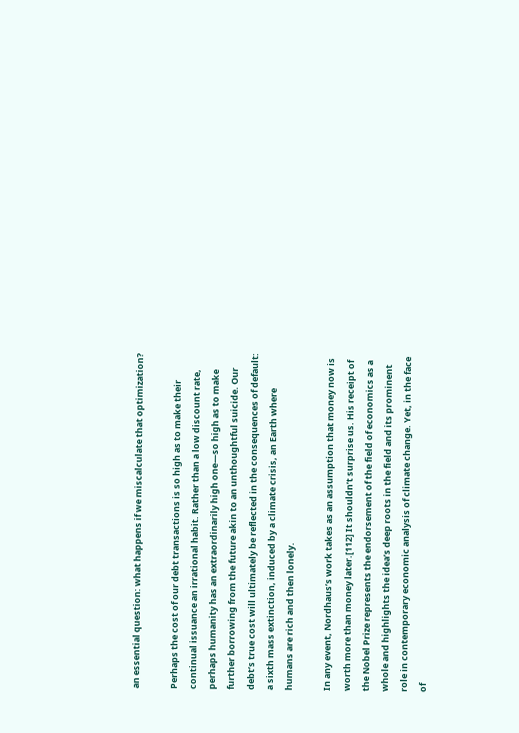an essential question: what happens if we miscalculate that optimization?

Perhaps the cost of our debt transactions is so high as to make their continual issuance an irrational habit. Rather than a low discount rate, perhaps humanity has an extraordinarily high one—so high as to make further borrowing from the future akin to an unthoughtful suicide. Our debt’s true cost will ultimately be reflected in the consequences of default: a sixth mass extinction, induced by a climate crisis, an Earth where humans are rich and then lonely.

In any event, Nordhaus’s work takes as an assumption that money now is worth more than money later.[112] It shouldn’t surprise us. His receipt of the Nobel Prize represents the endorsement of the field of economics as a whole and highlights the idea’s deep roots in the field and its prominent role in contemporary economic analysis of climate change. Yet, in the face of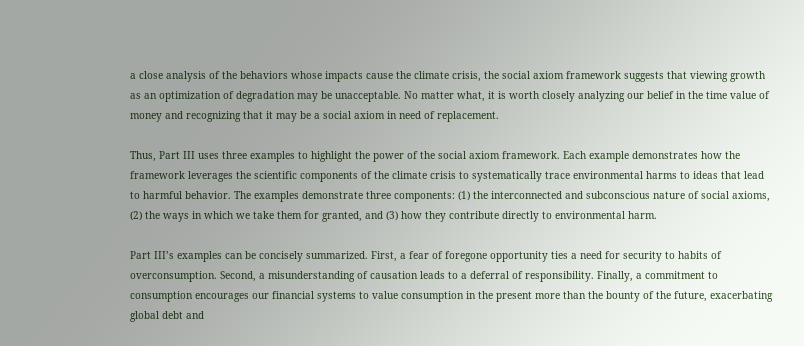a close analysis of the behaviors whose impacts cause the climate crisis, the social axiom framework suggests that viewing growth as an optimization of degradation may be unacceptable. No matter what, it is worth closely analyzing our belief in the time value of money and recognizing that it may be a social axiom in need of replacement.

Thus, Part III uses three examples to highlight the power of the social axiom framework. Each example demonstrates how the framework leverages the scientific components of the climate crisis to systematically trace environmental harms to ideas that lead to harmful behavior. The examples demonstrate three components: (1) the interconnected and subconscious nature of social axioms, (2) the ways in which we take them for granted, and (3) how they contribute directly to environmental harm.

Part III’s examples can be concisely summarized. First, a fear of foregone opportunity ties a need for security to habits of overconsumption. Second, a misunderstanding of causation leads to a deferral of responsibility. Finally, a commitment to consumption encourages our financial systems to value consumption in the present more than the bounty of the future, exacerbating global debt and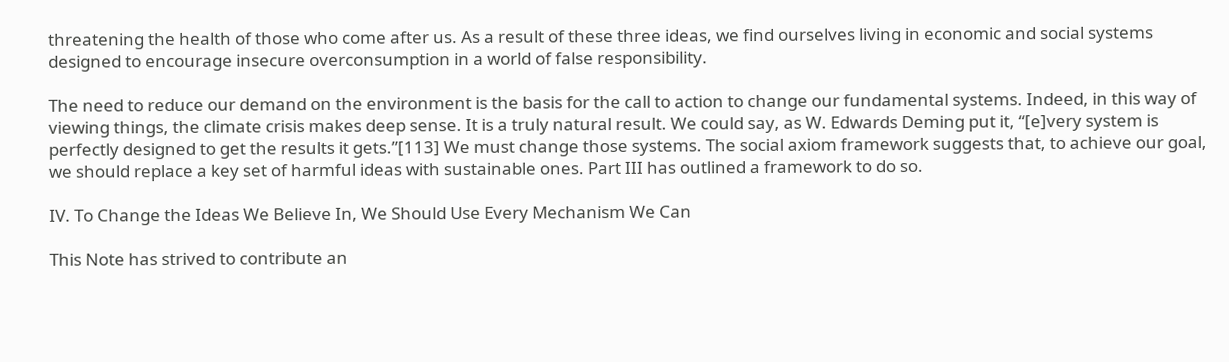threatening the health of those who come after us. As a result of these three ideas, we find ourselves living in economic and social systems designed to encourage insecure overconsumption in a world of false responsibility.

The need to reduce our demand on the environment is the basis for the call to action to change our fundamental systems. Indeed, in this way of viewing things, the climate crisis makes deep sense. It is a truly natural result. We could say, as W. Edwards Deming put it, “[e]very system is perfectly designed to get the results it gets.”[113] We must change those systems. The social axiom framework suggests that, to achieve our goal, we should replace a key set of harmful ideas with sustainable ones. Part III has outlined a framework to do so.

IV. To Change the Ideas We Believe In, We Should Use Every Mechanism We Can

This Note has strived to contribute an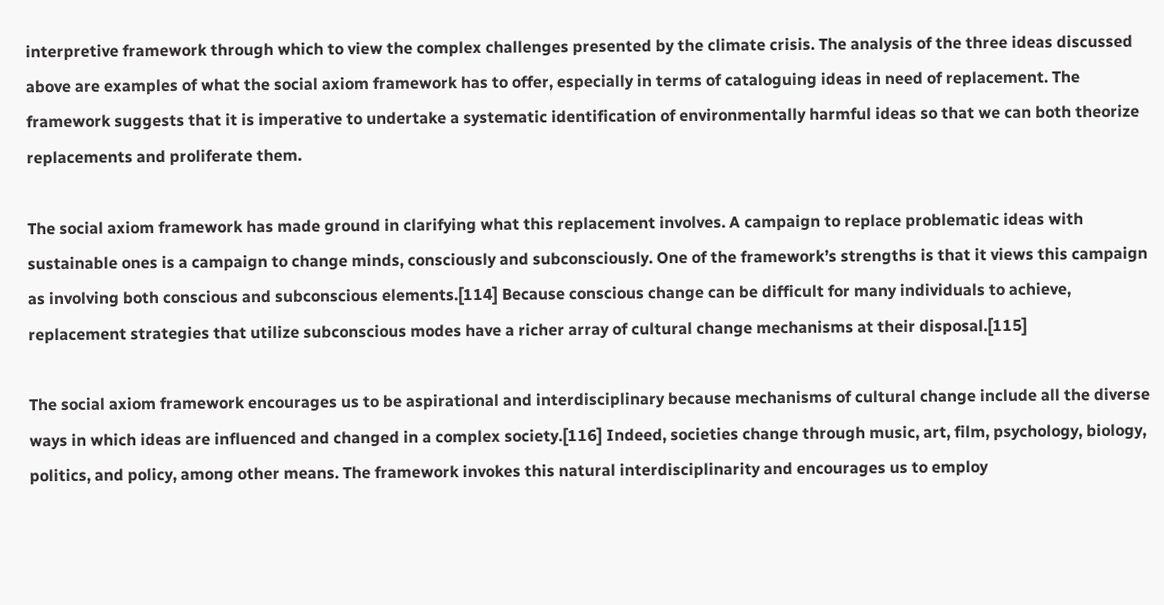interpretive framework through which to view the complex challenges presented by the climate crisis. The analysis of the three ideas discussed above are examples of what the social axiom framework has to offer, especially in terms of cataloguing ideas in need of replacement. The framework suggests that it is imperative to undertake a systematic identification of environmentally harmful ideas so that we can both theorize replacements and proliferate them.

The social axiom framework has made ground in clarifying what this replacement involves. A campaign to replace problematic ideas with sustainable ones is a campaign to change minds, consciously and subconsciously. One of the framework’s strengths is that it views this campaign as involving both conscious and subconscious elements.[114] Because conscious change can be difficult for many individuals to achieve, replacement strategies that utilize subconscious modes have a richer array of cultural change mechanisms at their disposal.[115]

The social axiom framework encourages us to be aspirational and interdisciplinary because mechanisms of cultural change include all the diverse ways in which ideas are influenced and changed in a complex society.[116] Indeed, societies change through music, art, film, psychology, biology, politics, and policy, among other means. The framework invokes this natural interdisciplinarity and encourages us to employ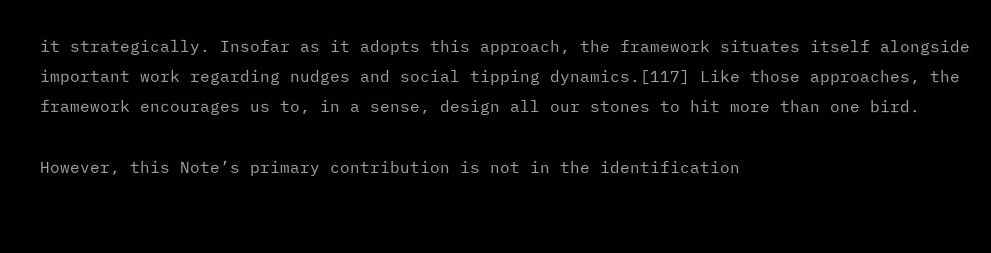it strategically. Insofar as it adopts this approach, the framework situates itself alongside important work regarding nudges and social tipping dynamics.[117] Like those approaches, the framework encourages us to, in a sense, design all our stones to hit more than one bird.

However, this Note’s primary contribution is not in the identification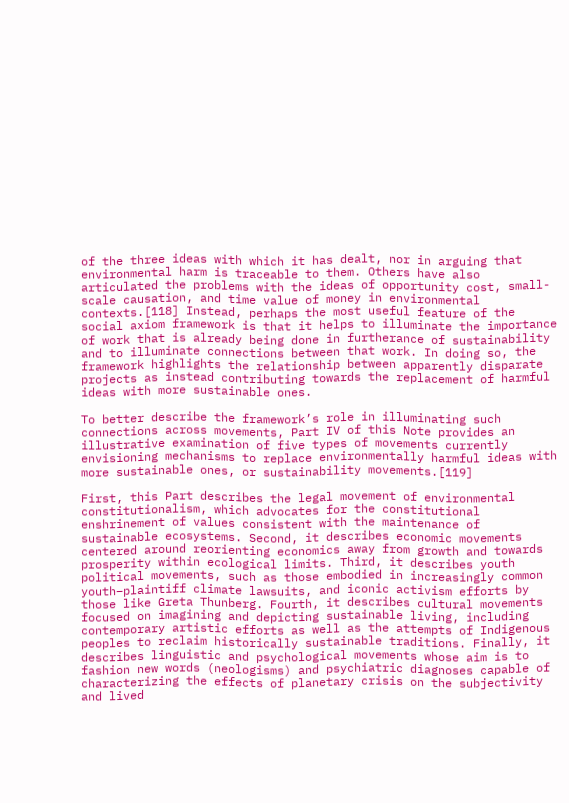of the three ideas with which it has dealt, nor in arguing that environmental harm is traceable to them. Others have also articulated the problems with the ideas of opportunity cost, small-scale causation, and time value of money in environmental contexts.[118] Instead, perhaps the most useful feature of the social axiom framework is that it helps to illuminate the importance of work that is already being done in furtherance of sustainability and to illuminate connections between that work. In doing so, the framework highlights the relationship between apparently disparate projects as instead contributing towards the replacement of harmful ideas with more sustainable ones.

To better describe the framework’s role in illuminating such connections across movements, Part IV of this Note provides an illustrative examination of five types of movements currently envisioning mechanisms to replace environmentally harmful ideas with more sustainable ones, or sustainability movements.[119]

First, this Part describes the legal movement of environmental constitutionalism, which advocates for the constitutional enshrinement of values consistent with the maintenance of sustainable ecosystems. Second, it describes economic movements centered around reorienting economics away from growth and towards prosperity within ecological limits. Third, it describes youth political movements, such as those embodied in increasingly common youth–plaintiff climate lawsuits, and iconic activism efforts by those like Greta Thunberg. Fourth, it describes cultural movements focused on imagining and depicting sustainable living, including contemporary artistic efforts as well as the attempts of Indigenous peoples to reclaim historically sustainable traditions. Finally, it describes linguistic and psychological movements whose aim is to fashion new words (neologisms) and psychiatric diagnoses capable of characterizing the effects of planetary crisis on the subjectivity and lived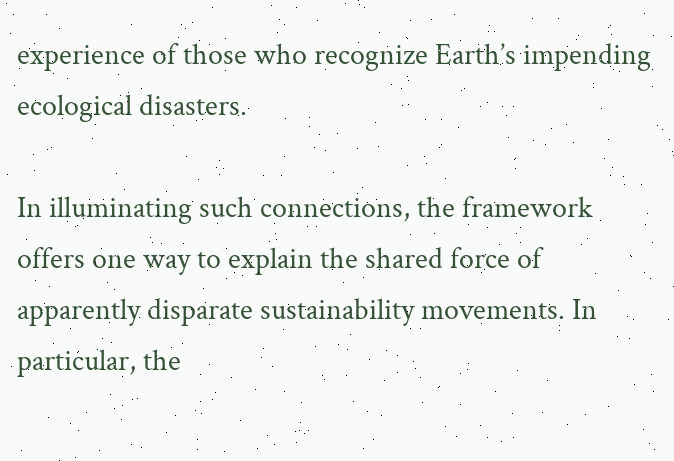experience of those who recognize Earth’s impending ecological disasters.

In illuminating such connections, the framework offers one way to explain the shared force of apparently disparate sustainability movements. In particular, the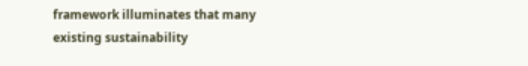framework illuminates that many existing sustainability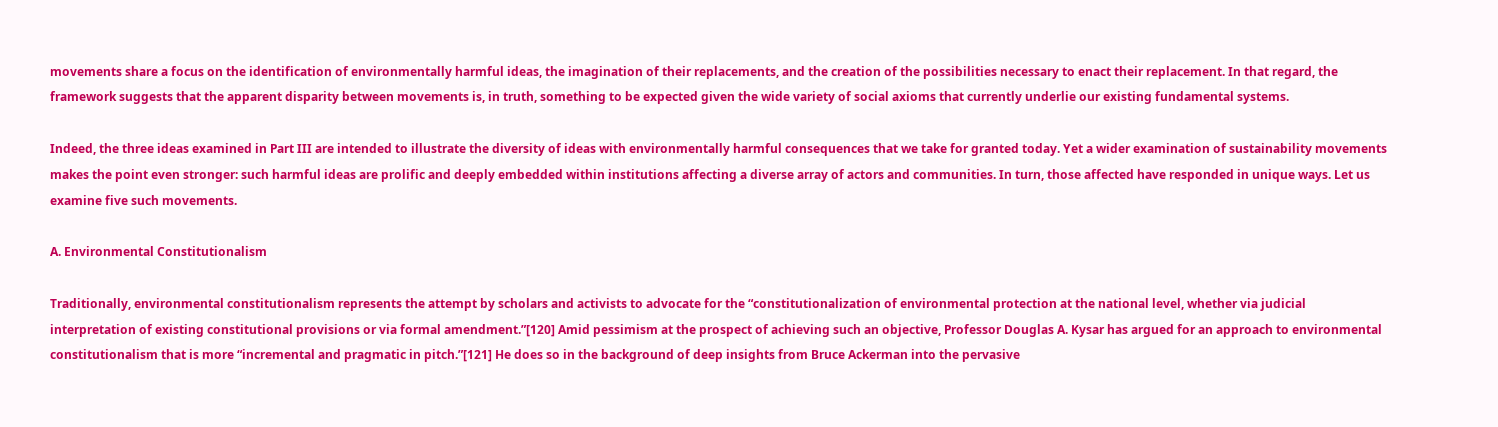movements share a focus on the identification of environmentally harmful ideas, the imagination of their replacements, and the creation of the possibilities necessary to enact their replacement. In that regard, the framework suggests that the apparent disparity between movements is, in truth, something to be expected given the wide variety of social axioms that currently underlie our existing fundamental systems.

Indeed, the three ideas examined in Part III are intended to illustrate the diversity of ideas with environmentally harmful consequences that we take for granted today. Yet a wider examination of sustainability movements makes the point even stronger: such harmful ideas are prolific and deeply embedded within institutions affecting a diverse array of actors and communities. In turn, those affected have responded in unique ways. Let us examine five such movements.

A. Environmental Constitutionalism

Traditionally, environmental constitutionalism represents the attempt by scholars and activists to advocate for the “constitutionalization of environmental protection at the national level, whether via judicial interpretation of existing constitutional provisions or via formal amendment.”[120] Amid pessimism at the prospect of achieving such an objective, Professor Douglas A. Kysar has argued for an approach to environmental constitutionalism that is more “incremental and pragmatic in pitch.”[121] He does so in the background of deep insights from Bruce Ackerman into the pervasive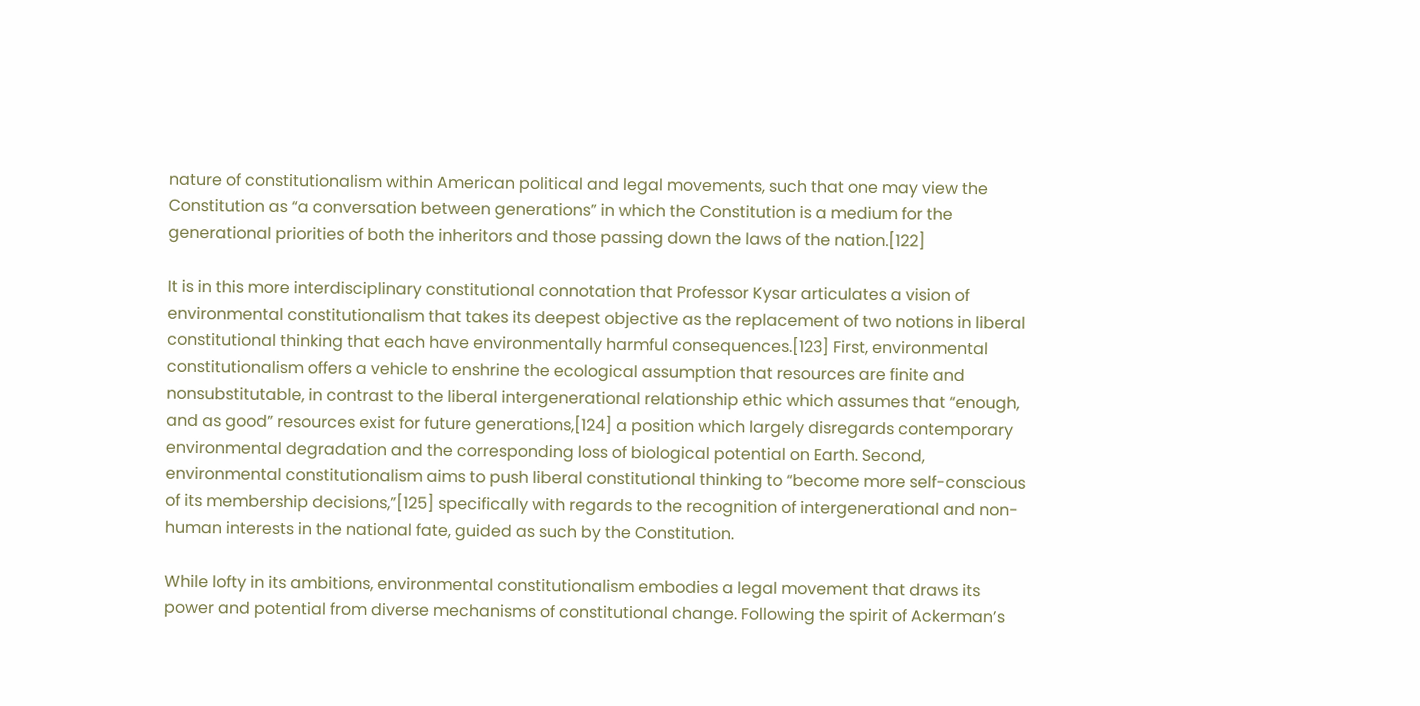nature of constitutionalism within American political and legal movements, such that one may view the Constitution as “a conversation between generations” in which the Constitution is a medium for the generational priorities of both the inheritors and those passing down the laws of the nation.[122]

It is in this more interdisciplinary constitutional connotation that Professor Kysar articulates a vision of environmental constitutionalism that takes its deepest objective as the replacement of two notions in liberal constitutional thinking that each have environmentally harmful consequences.[123] First, environmental constitutionalism offers a vehicle to enshrine the ecological assumption that resources are finite and nonsubstitutable, in contrast to the liberal intergenerational relationship ethic which assumes that “enough, and as good” resources exist for future generations,[124] a position which largely disregards contemporary environmental degradation and the corresponding loss of biological potential on Earth. Second, environmental constitutionalism aims to push liberal constitutional thinking to “become more self-conscious of its membership decisions,”[125] specifically with regards to the recognition of intergenerational and non-human interests in the national fate, guided as such by the Constitution.

While lofty in its ambitions, environmental constitutionalism embodies a legal movement that draws its power and potential from diverse mechanisms of constitutional change. Following the spirit of Ackerman’s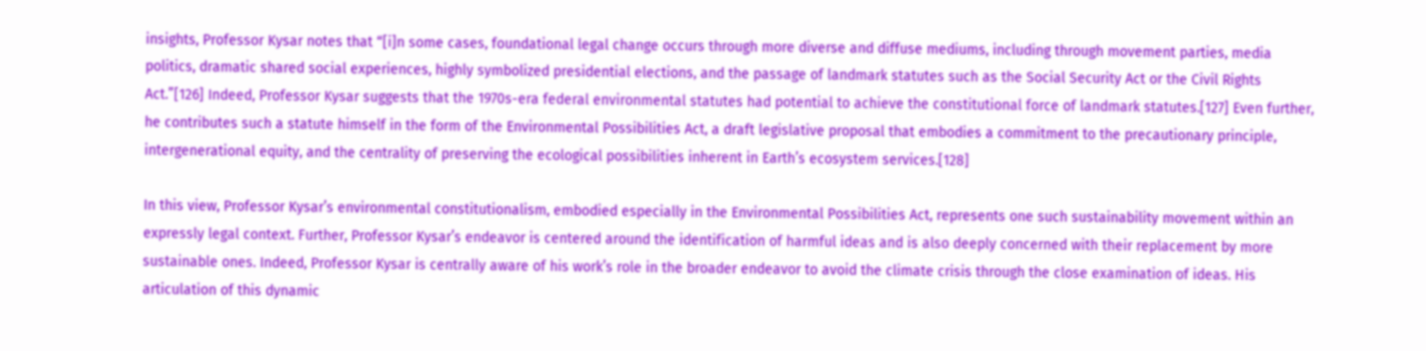insights, Professor Kysar notes that “[i]n some cases, foundational legal change occurs through more diverse and diffuse mediums, including through movement parties, media politics, dramatic shared social experiences, highly symbolized presidential elections, and the passage of landmark statutes such as the Social Security Act or the Civil Rights Act.”[126] Indeed, Professor Kysar suggests that the 1970s-era federal environmental statutes had potential to achieve the constitutional force of landmark statutes.[127] Even further, he contributes such a statute himself in the form of the Environmental Possibilities Act, a draft legislative proposal that embodies a commitment to the precautionary principle, intergenerational equity, and the centrality of preserving the ecological possibilities inherent in Earth’s ecosystem services.[128]

In this view, Professor Kysar’s environmental constitutionalism, embodied especially in the Environmental Possibilities Act, represents one such sustainability movement within an expressly legal context. Further, Professor Kysar’s endeavor is centered around the identification of harmful ideas and is also deeply concerned with their replacement by more sustainable ones. Indeed, Professor Kysar is centrally aware of his work’s role in the broader endeavor to avoid the climate crisis through the close examination of ideas. His articulation of this dynamic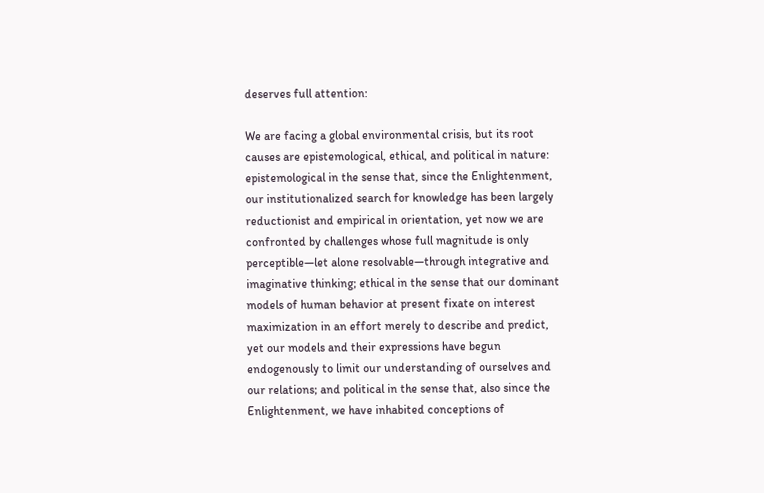deserves full attention:

We are facing a global environmental crisis, but its root causes are epistemological, ethical, and political in nature: epistemological in the sense that, since the Enlightenment, our institutionalized search for knowledge has been largely reductionist and empirical in orientation, yet now we are confronted by challenges whose full magnitude is only perceptible—let alone resolvable—through integrative and imaginative thinking; ethical in the sense that our dominant models of human behavior at present fixate on interest maximization in an effort merely to describe and predict, yet our models and their expressions have begun endogenously to limit our understanding of ourselves and our relations; and political in the sense that, also since the Enlightenment, we have inhabited conceptions of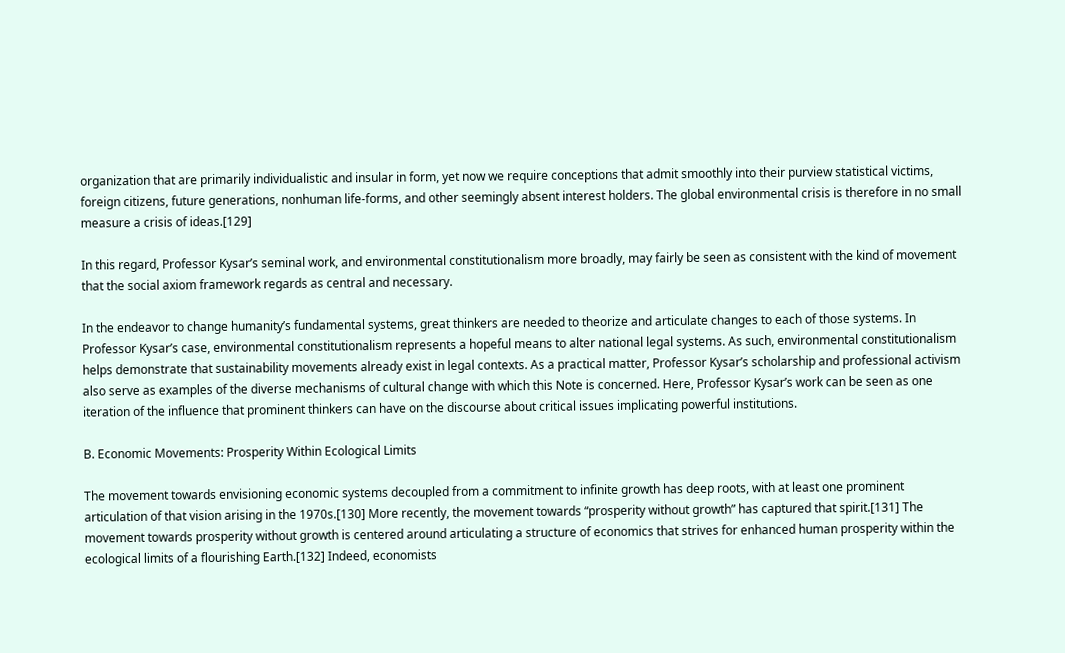organization that are primarily individualistic and insular in form, yet now we require conceptions that admit smoothly into their purview statistical victims, foreign citizens, future generations, nonhuman life-forms, and other seemingly absent interest holders. The global environmental crisis is therefore in no small measure a crisis of ideas.[129]

In this regard, Professor Kysar’s seminal work, and environmental constitutionalism more broadly, may fairly be seen as consistent with the kind of movement that the social axiom framework regards as central and necessary.

In the endeavor to change humanity’s fundamental systems, great thinkers are needed to theorize and articulate changes to each of those systems. In Professor Kysar’s case, environmental constitutionalism represents a hopeful means to alter national legal systems. As such, environmental constitutionalism helps demonstrate that sustainability movements already exist in legal contexts. As a practical matter, Professor Kysar’s scholarship and professional activism also serve as examples of the diverse mechanisms of cultural change with which this Note is concerned. Here, Professor Kysar’s work can be seen as one iteration of the influence that prominent thinkers can have on the discourse about critical issues implicating powerful institutions.

B. Economic Movements: Prosperity Within Ecological Limits

The movement towards envisioning economic systems decoupled from a commitment to infinite growth has deep roots, with at least one prominent articulation of that vision arising in the 1970s.[130] More recently, the movement towards “prosperity without growth” has captured that spirit.[131] The movement towards prosperity without growth is centered around articulating a structure of economics that strives for enhanced human prosperity within the ecological limits of a flourishing Earth.[132] Indeed, economists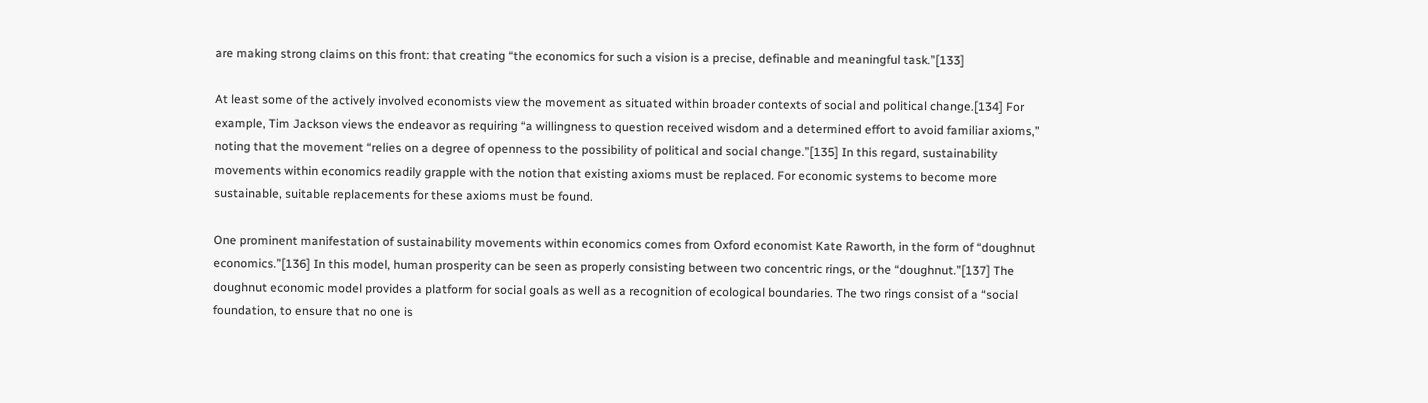are making strong claims on this front: that creating “the economics for such a vision is a precise, definable and meaningful task.”[133]

At least some of the actively involved economists view the movement as situated within broader contexts of social and political change.[134] For example, Tim Jackson views the endeavor as requiring “a willingness to question received wisdom and a determined effort to avoid familiar axioms,” noting that the movement “relies on a degree of openness to the possibility of political and social change.”[135] In this regard, sustainability movements within economics readily grapple with the notion that existing axioms must be replaced. For economic systems to become more sustainable, suitable replacements for these axioms must be found.

One prominent manifestation of sustainability movements within economics comes from Oxford economist Kate Raworth, in the form of “doughnut economics.”[136] In this model, human prosperity can be seen as properly consisting between two concentric rings, or the “doughnut.”[137] The doughnut economic model provides a platform for social goals as well as a recognition of ecological boundaries. The two rings consist of a “social foundation, to ensure that no one is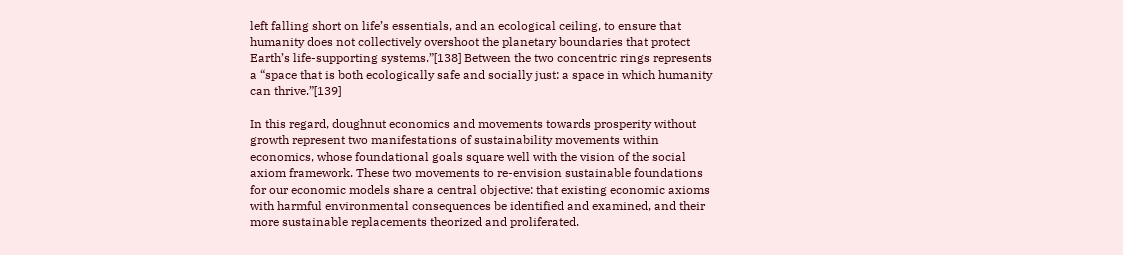left falling short on life’s essentials, and an ecological ceiling, to ensure that humanity does not collectively overshoot the planetary boundaries that protect Earth’s life-supporting systems.”[138] Between the two concentric rings represents a “space that is both ecologically safe and socially just: a space in which humanity can thrive.”[139]

In this regard, doughnut economics and movements towards prosperity without growth represent two manifestations of sustainability movements within economics, whose foundational goals square well with the vision of the social axiom framework. These two movements to re-envision sustainable foundations for our economic models share a central objective: that existing economic axioms with harmful environmental consequences be identified and examined, and their more sustainable replacements theorized and proliferated.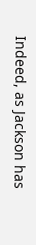Indeed, as Jackson has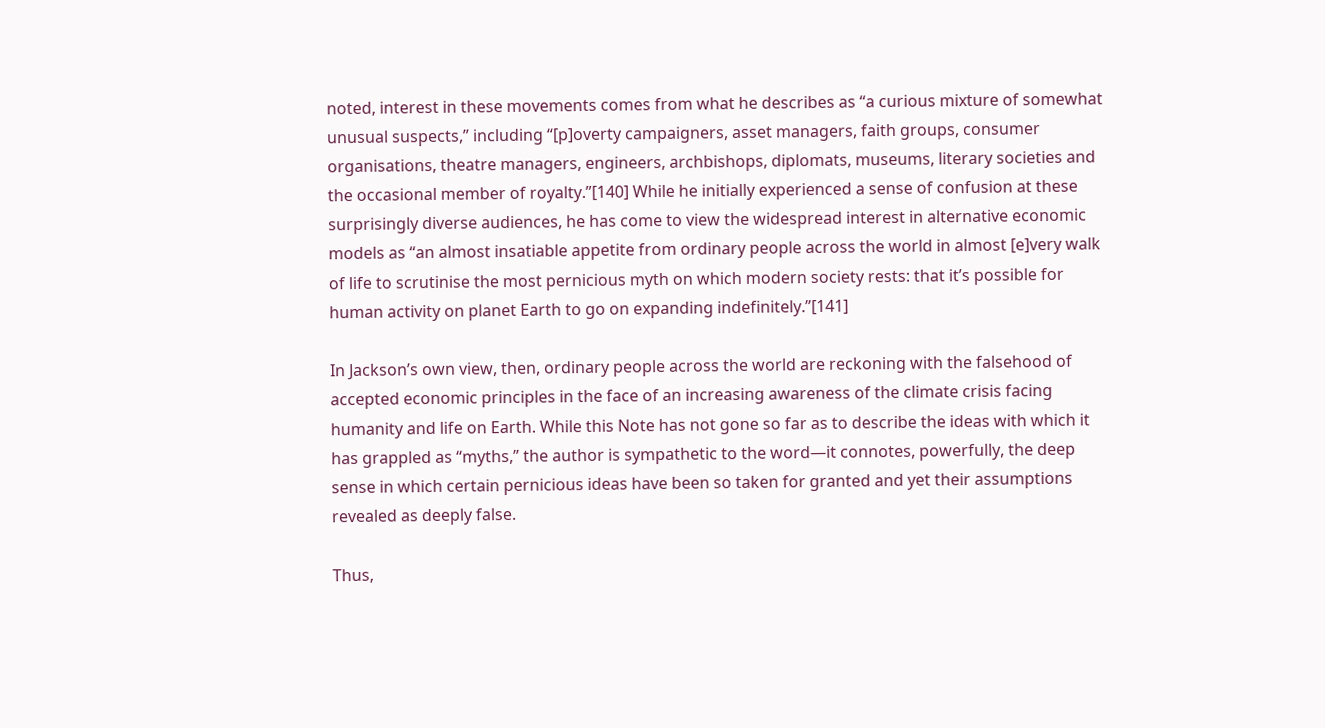noted, interest in these movements comes from what he describes as “a curious mixture of somewhat unusual suspects,” including “[p]overty campaigners, asset managers, faith groups, consumer organisations, theatre managers, engineers, archbishops, diplomats, museums, literary societies and the occasional member of royalty.”[140] While he initially experienced a sense of confusion at these surprisingly diverse audiences, he has come to view the widespread interest in alternative economic models as “an almost insatiable appetite from ordinary people across the world in almost [e]very walk of life to scrutinise the most pernicious myth on which modern society rests: that it’s possible for human activity on planet Earth to go on expanding indefinitely.”[141]

In Jackson’s own view, then, ordinary people across the world are reckoning with the falsehood of accepted economic principles in the face of an increasing awareness of the climate crisis facing humanity and life on Earth. While this Note has not gone so far as to describe the ideas with which it has grappled as “myths,” the author is sympathetic to the word—it connotes, powerfully, the deep sense in which certain pernicious ideas have been so taken for granted and yet their assumptions revealed as deeply false.

Thus,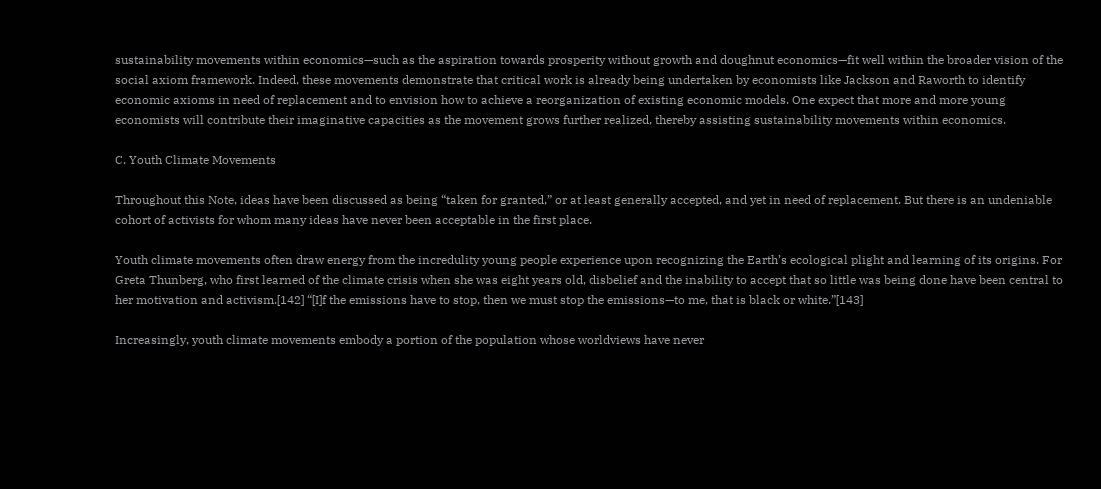sustainability movements within economics—such as the aspiration towards prosperity without growth and doughnut economics—fit well within the broader vision of the social axiom framework. Indeed, these movements demonstrate that critical work is already being undertaken by economists like Jackson and Raworth to identify economic axioms in need of replacement and to envision how to achieve a reorganization of existing economic models. One expect that more and more young economists will contribute their imaginative capacities as the movement grows further realized, thereby assisting sustainability movements within economics.

C. Youth Climate Movements

Throughout this Note, ideas have been discussed as being “taken for granted,” or at least generally accepted, and yet in need of replacement. But there is an undeniable cohort of activists for whom many ideas have never been acceptable in the first place.

Youth climate movements often draw energy from the incredulity young people experience upon recognizing the Earth’s ecological plight and learning of its origins. For Greta Thunberg, who first learned of the climate crisis when she was eight years old, disbelief and the inability to accept that so little was being done have been central to her motivation and activism.[142] “[I]f the emissions have to stop, then we must stop the emissions—to me, that is black or white.”[143]

Increasingly, youth climate movements embody a portion of the population whose worldviews have never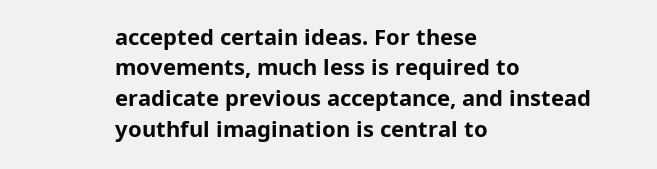accepted certain ideas. For these movements, much less is required to eradicate previous acceptance, and instead youthful imagination is central to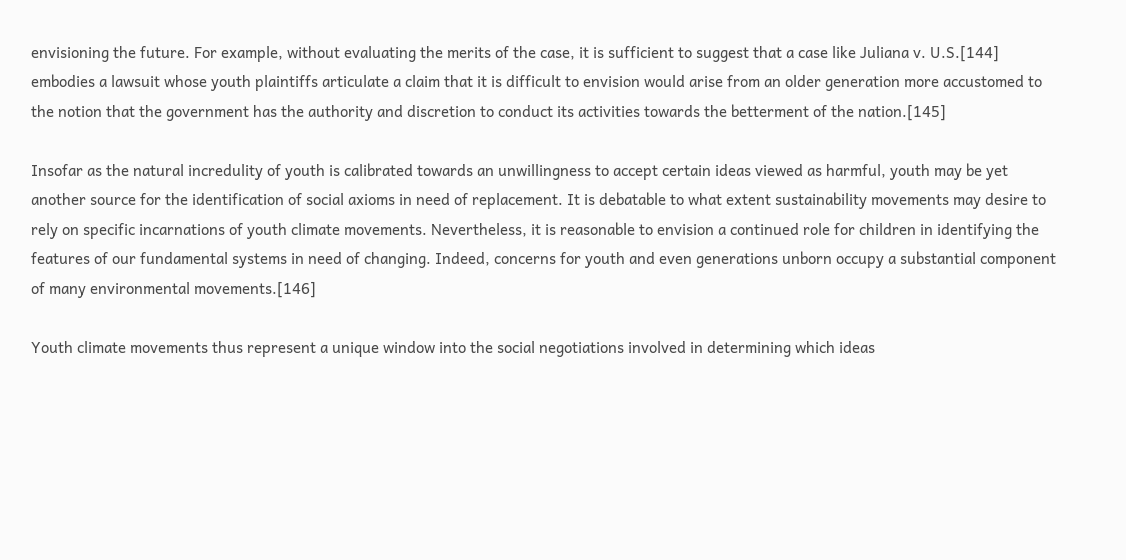envisioning the future. For example, without evaluating the merits of the case, it is sufficient to suggest that a case like Juliana v. U.S.[144] embodies a lawsuit whose youth plaintiffs articulate a claim that it is difficult to envision would arise from an older generation more accustomed to the notion that the government has the authority and discretion to conduct its activities towards the betterment of the nation.[145]

Insofar as the natural incredulity of youth is calibrated towards an unwillingness to accept certain ideas viewed as harmful, youth may be yet another source for the identification of social axioms in need of replacement. It is debatable to what extent sustainability movements may desire to rely on specific incarnations of youth climate movements. Nevertheless, it is reasonable to envision a continued role for children in identifying the features of our fundamental systems in need of changing. Indeed, concerns for youth and even generations unborn occupy a substantial component of many environmental movements.[146]

Youth climate movements thus represent a unique window into the social negotiations involved in determining which ideas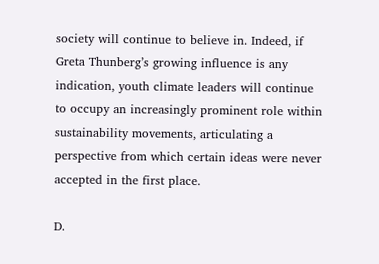society will continue to believe in. Indeed, if Greta Thunberg’s growing influence is any indication, youth climate leaders will continue to occupy an increasingly prominent role within sustainability movements, articulating a perspective from which certain ideas were never accepted in the first place.

D.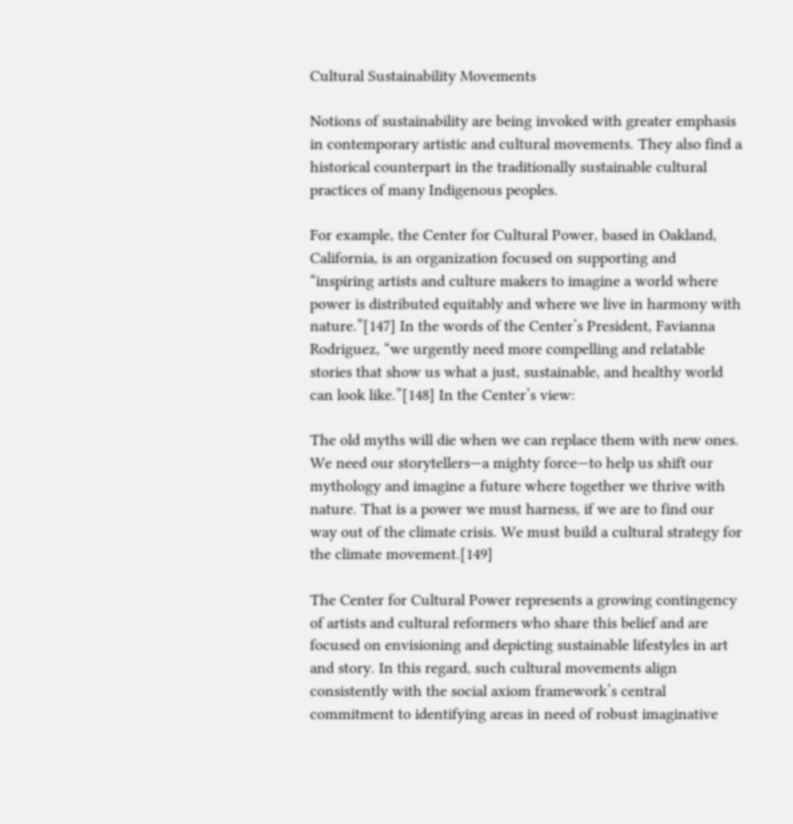Cultural Sustainability Movements

Notions of sustainability are being invoked with greater emphasis in contemporary artistic and cultural movements. They also find a historical counterpart in the traditionally sustainable cultural practices of many Indigenous peoples.

For example, the Center for Cultural Power, based in Oakland, California, is an organization focused on supporting and “inspiring artists and culture makers to imagine a world where power is distributed equitably and where we live in harmony with nature.”[147] In the words of the Center’s President, Favianna Rodriguez, “we urgently need more compelling and relatable stories that show us what a just, sustainable, and healthy world can look like.”[148] In the Center’s view:

The old myths will die when we can replace them with new ones. We need our storytellers—a mighty force—to help us shift our mythology and imagine a future where together we thrive with nature. That is a power we must harness, if we are to find our way out of the climate crisis. We must build a cultural strategy for the climate movement.[149]

The Center for Cultural Power represents a growing contingency of artists and cultural reformers who share this belief and are focused on envisioning and depicting sustainable lifestyles in art and story. In this regard, such cultural movements align consistently with the social axiom framework’s central commitment to identifying areas in need of robust imaginative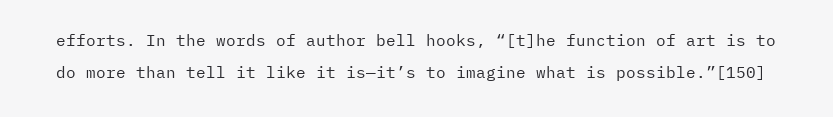efforts. In the words of author bell hooks, “[t]he function of art is to do more than tell it like it is—it’s to imagine what is possible.”[150]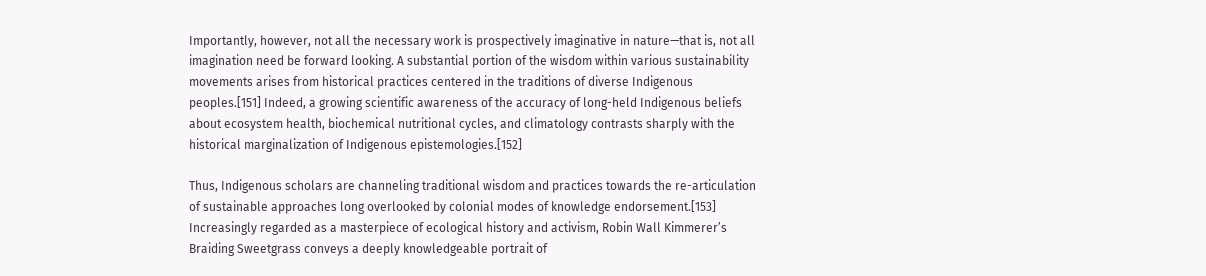Importantly, however, not all the necessary work is prospectively imaginative in nature—that is, not all imagination need be forward looking. A substantial portion of the wisdom within various sustainability movements arises from historical practices centered in the traditions of diverse Indigenous peoples.[151] Indeed, a growing scientific awareness of the accuracy of long-held Indigenous beliefs about ecosystem health, biochemical nutritional cycles, and climatology contrasts sharply with the historical marginalization of Indigenous epistemologies.[152]

Thus, Indigenous scholars are channeling traditional wisdom and practices towards the re-articulation of sustainable approaches long overlooked by colonial modes of knowledge endorsement.[153] Increasingly regarded as a masterpiece of ecological history and activism, Robin Wall Kimmerer’s Braiding Sweetgrass conveys a deeply knowledgeable portrait of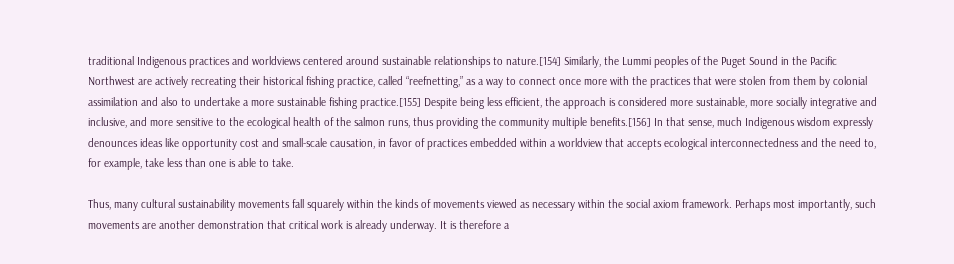traditional Indigenous practices and worldviews centered around sustainable relationships to nature.[154] Similarly, the Lummi peoples of the Puget Sound in the Pacific Northwest are actively recreating their historical fishing practice, called “reefnetting,” as a way to connect once more with the practices that were stolen from them by colonial assimilation and also to undertake a more sustainable fishing practice.[155] Despite being less efficient, the approach is considered more sustainable, more socially integrative and inclusive, and more sensitive to the ecological health of the salmon runs, thus providing the community multiple benefits.[156] In that sense, much Indigenous wisdom expressly denounces ideas like opportunity cost and small-scale causation, in favor of practices embedded within a worldview that accepts ecological interconnectedness and the need to, for example, take less than one is able to take.

Thus, many cultural sustainability movements fall squarely within the kinds of movements viewed as necessary within the social axiom framework. Perhaps most importantly, such movements are another demonstration that critical work is already underway. It is therefore a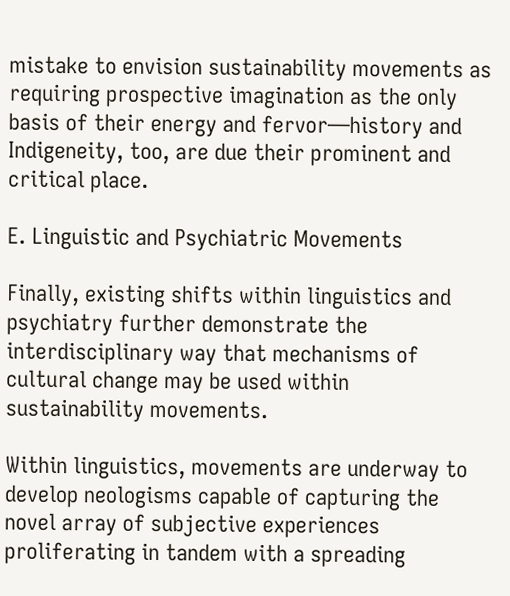mistake to envision sustainability movements as requiring prospective imagination as the only basis of their energy and fervor—history and Indigeneity, too, are due their prominent and critical place.

E. Linguistic and Psychiatric Movements

Finally, existing shifts within linguistics and psychiatry further demonstrate the interdisciplinary way that mechanisms of cultural change may be used within sustainability movements.

Within linguistics, movements are underway to develop neologisms capable of capturing the novel array of subjective experiences proliferating in tandem with a spreading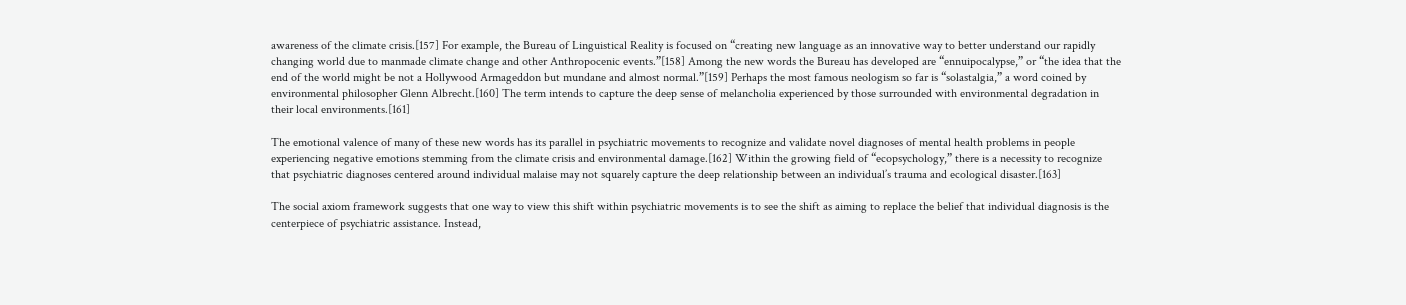awareness of the climate crisis.[157] For example, the Bureau of Linguistical Reality is focused on “creating new language as an innovative way to better understand our rapidly changing world due to manmade climate change and other Anthropocenic events.”[158] Among the new words the Bureau has developed are “ennuipocalypse,” or “the idea that the end of the world might be not a Hollywood Armageddon but mundane and almost normal.”[159] Perhaps the most famous neologism so far is “solastalgia,” a word coined by environmental philosopher Glenn Albrecht.[160] The term intends to capture the deep sense of melancholia experienced by those surrounded with environmental degradation in their local environments.[161]

The emotional valence of many of these new words has its parallel in psychiatric movements to recognize and validate novel diagnoses of mental health problems in people experiencing negative emotions stemming from the climate crisis and environmental damage.[162] Within the growing field of “ecopsychology,” there is a necessity to recognize that psychiatric diagnoses centered around individual malaise may not squarely capture the deep relationship between an individual’s trauma and ecological disaster.[163]

The social axiom framework suggests that one way to view this shift within psychiatric movements is to see the shift as aiming to replace the belief that individual diagnosis is the centerpiece of psychiatric assistance. Instead,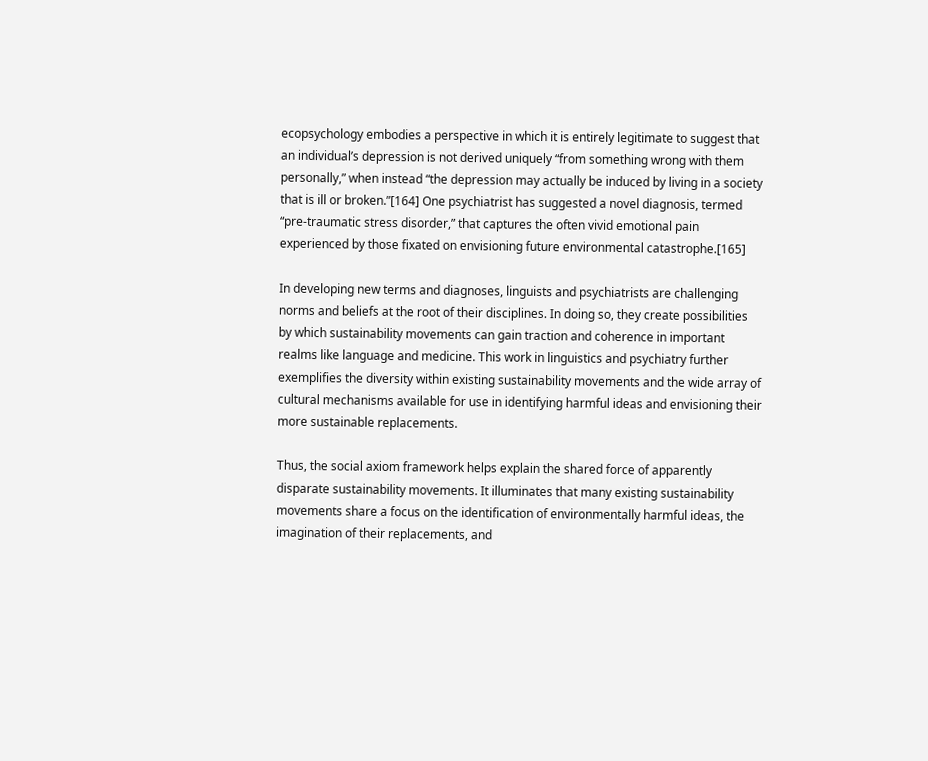ecopsychology embodies a perspective in which it is entirely legitimate to suggest that an individual’s depression is not derived uniquely “from something wrong with them personally,” when instead “the depression may actually be induced by living in a society that is ill or broken.”[164] One psychiatrist has suggested a novel diagnosis, termed “pre-traumatic stress disorder,” that captures the often vivid emotional pain experienced by those fixated on envisioning future environmental catastrophe.[165]

In developing new terms and diagnoses, linguists and psychiatrists are challenging norms and beliefs at the root of their disciplines. In doing so, they create possibilities by which sustainability movements can gain traction and coherence in important realms like language and medicine. This work in linguistics and psychiatry further exemplifies the diversity within existing sustainability movements and the wide array of cultural mechanisms available for use in identifying harmful ideas and envisioning their more sustainable replacements.

Thus, the social axiom framework helps explain the shared force of apparently disparate sustainability movements. It illuminates that many existing sustainability movements share a focus on the identification of environmentally harmful ideas, the imagination of their replacements, and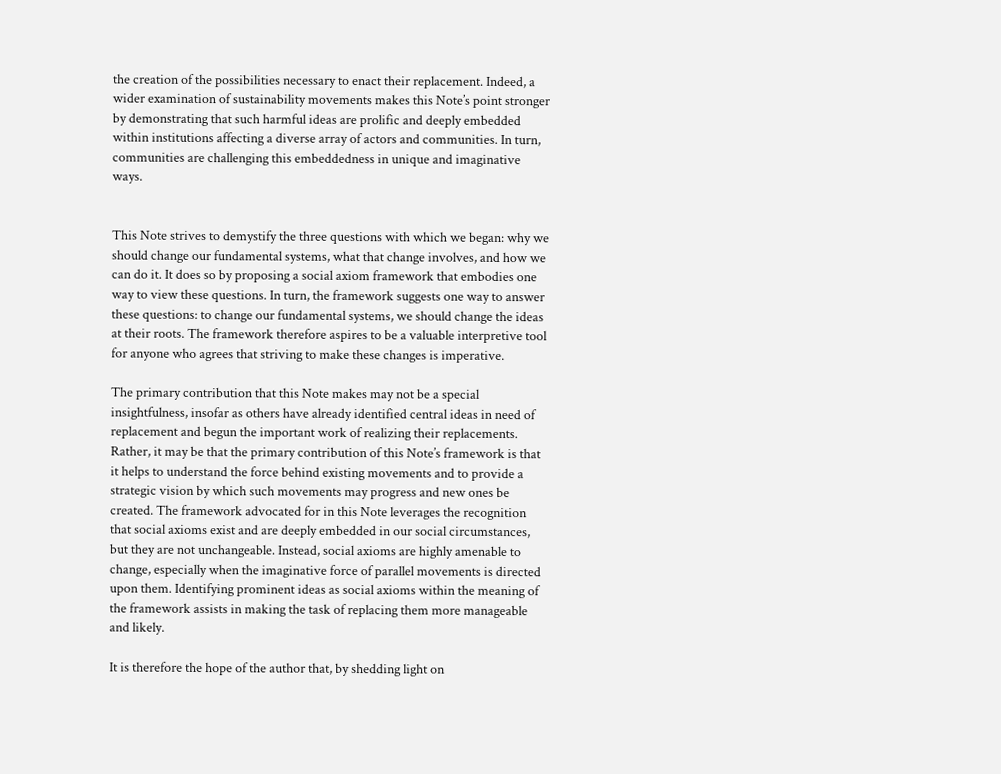the creation of the possibilities necessary to enact their replacement. Indeed, a wider examination of sustainability movements makes this Note’s point stronger by demonstrating that such harmful ideas are prolific and deeply embedded within institutions affecting a diverse array of actors and communities. In turn, communities are challenging this embeddedness in unique and imaginative ways.


This Note strives to demystify the three questions with which we began: why we should change our fundamental systems, what that change involves, and how we can do it. It does so by proposing a social axiom framework that embodies one way to view these questions. In turn, the framework suggests one way to answer these questions: to change our fundamental systems, we should change the ideas at their roots. The framework therefore aspires to be a valuable interpretive tool for anyone who agrees that striving to make these changes is imperative.

The primary contribution that this Note makes may not be a special insightfulness, insofar as others have already identified central ideas in need of replacement and begun the important work of realizing their replacements. Rather, it may be that the primary contribution of this Note’s framework is that it helps to understand the force behind existing movements and to provide a strategic vision by which such movements may progress and new ones be created. The framework advocated for in this Note leverages the recognition that social axioms exist and are deeply embedded in our social circumstances, but they are not unchangeable. Instead, social axioms are highly amenable to change, especially when the imaginative force of parallel movements is directed upon them. Identifying prominent ideas as social axioms within the meaning of the framework assists in making the task of replacing them more manageable and likely.

It is therefore the hope of the author that, by shedding light on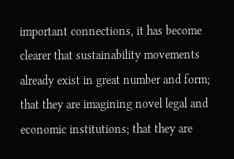important connections, it has become clearer that sustainability movements already exist in great number and form; that they are imagining novel legal and economic institutions; that they are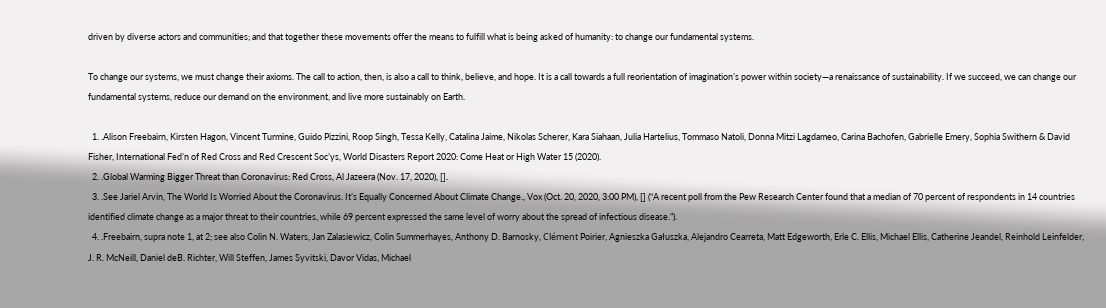driven by diverse actors and communities; and that together these movements offer the means to fulfill what is being asked of humanity: to change our fundamental systems.

To change our systems, we must change their axioms. The call to action, then, is also a call to think, believe, and hope. It is a call towards a full reorientation of imagination’s power within society—a renaissance of sustainability. If we succeed, we can change our fundamental systems, reduce our demand on the environment, and live more sustainably on Earth.

  1. .Alison Freebairn, Kirsten Hagon, Vincent Turmine, Guido Pizzini, Roop Singh, Tessa Kelly, Catalina Jaime, Nikolas Scherer, Kara Siahaan, Julia Hartelius, Tommaso Natoli, Donna Mitzi Lagdameo, Carina Bachofen, Gabrielle Emery, Sophia Swithern & David Fisher, International Fed’n of Red Cross and Red Crescent Soc’ys, World Disasters Report 2020: Come Heat or High Water 15 (2020).
  2. .Global Warming Bigger Threat than Coronavirus: Red Cross, Al Jazeera (Nov. 17, 2020), [].
  3. .See Jariel Arvin, The World Is Worried About the Coronavirus. It’s Equally Concerned About Climate Change., Vox (Oct. 20, 2020, 3:00 PM), [] (“A recent poll from the Pew Research Center found that a median of 70 percent of respondents in 14 countries identified climate change as a major threat to their countries, while 69 percent expressed the same level of worry about the spread of infectious disease.”).
  4. .Freebairn, supra note 1, at 2; see also Colin N. Waters, Jan Zalasiewicz, Colin Summerhayes, Anthony D. Barnosky, Clément Poirier, Agnieszka Gałuszka, Alejandro Cearreta, Matt Edgeworth, Erle C. Ellis, Michael Ellis, Catherine Jeandel, Reinhold Leinfelder, J. R. McNeill, Daniel deB. Richter, Will Steffen, James Syvitski, Davor Vidas, Michael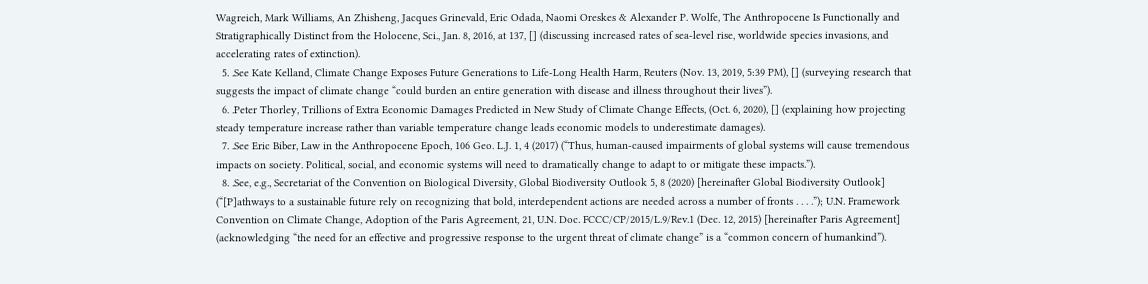Wagreich, Mark Williams, An Zhisheng, Jacques Grinevald, Eric Odada, Naomi Oreskes & Alexander P. Wolfe, The Anthropocene Is Functionally and Stratigraphically Distinct from the Holocene, Sci., Jan. 8, 2016, at 137, [] (discussing increased rates of sea-level rise, worldwide species invasions, and accelerating rates of extinction).
  5. .See Kate Kelland, Climate Change Exposes Future Generations to Life-Long Health Harm, Reuters (Nov. 13, 2019, 5:39 PM), [] (surveying research that suggests the impact of climate change “could burden an entire generation with disease and illness throughout their lives”).
  6. .Peter Thorley, Trillions of Extra Economic Damages Predicted in New Study of Climate Change Effects, (Oct. 6, 2020), [] (explaining how projecting steady temperature increase rather than variable temperature change leads economic models to underestimate damages).
  7. .See Eric Biber, Law in the Anthropocene Epoch, 106 Geo. L.J. 1, 4 (2017) (“Thus, human-caused impairments of global systems will cause tremendous impacts on society. Political, social, and economic systems will need to dramatically change to adapt to or mitigate these impacts.”).
  8. .See, e.g., Secretariat of the Convention on Biological Diversity, Global Biodiversity Outlook 5, 8 (2020) [hereinafter Global Biodiversity Outlook] (“[P]athways to a sustainable future rely on recognizing that bold, interdependent actions are needed across a number of fronts . . . .”); U.N. Framework Convention on Climate Change, Adoption of the Paris Agreement, 21, U.N. Doc. FCCC/CP/2015/L.9/Rev.1 (Dec. 12, 2015) [hereinafter Paris Agreement] (acknowledging “the need for an effective and progressive response to the urgent threat of climate change” is a “common concern of humankind”).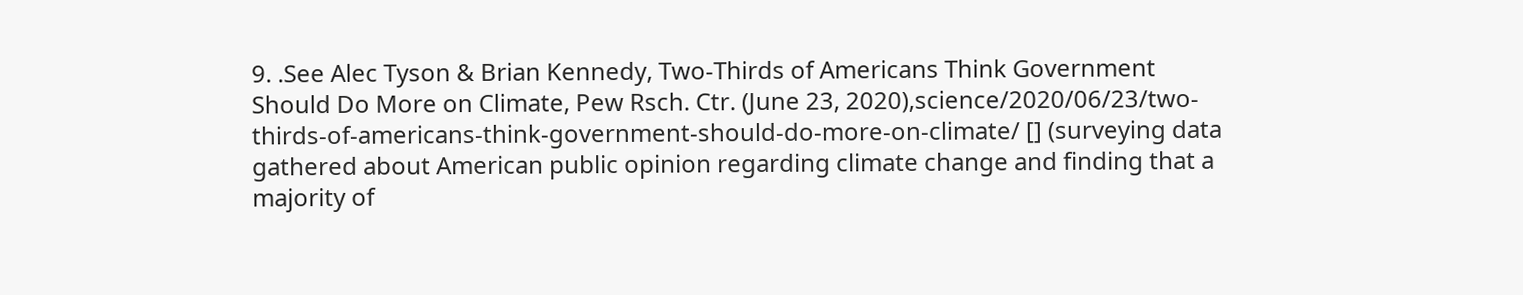9. .See Alec Tyson & Brian Kennedy, Two-Thirds of Americans Think Government Should Do More on Climate, Pew Rsch. Ctr. (June 23, 2020),science/2020/06/23/two-thirds-of-americans-think-government-should-do-more-on-climate/ [] (surveying data gathered about American public opinion regarding climate change and finding that a majority of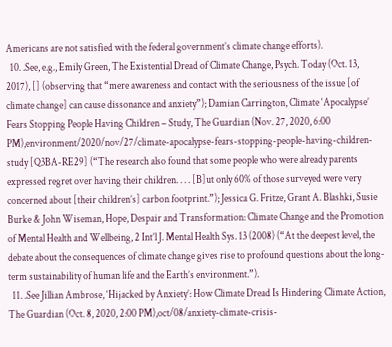Americans are not satisfied with the federal government’s climate change efforts).
  10. .See, e.g., Emily Green, The Existential Dread of Climate Change, Psych. Today (Oct. 13, 2017), [] (observing that “mere awareness and contact with the seriousness of the issue [of climate change] can cause dissonance and anxiety”); Damian Carrington, Climate ‘Apocalypse’ Fears Stopping People Having Children – Study, The Guardian (Nov. 27, 2020, 6:00 PM),environment/2020/nov/27/climate-apocalypse-fears-stopping-people-having-children-study [Q3BA-RE29] (“The research also found that some people who were already parents expressed regret over having their children. . . . [B]ut only 60% of those surveyed were very concerned about [their children’s] carbon footprint.”); Jessica G. Fritze, Grant A. Blashki, Susie Burke & John Wiseman, Hope, Despair and Transformation: Climate Change and the Promotion of Mental Health and Wellbeing, 2 Int’l J. Mental Health Sys. 13 (2008) (“At the deepest level, the debate about the consequences of climate change gives rise to profound questions about the long-term sustainability of human life and the Earth’s environment.”).
  11. .See Jillian Ambrose, ‘Hijacked by Anxiety’: How Climate Dread Is Hindering Climate Action, The Guardian (Oct. 8, 2020, 2:00 PM),oct/08/anxiety-climate-crisis-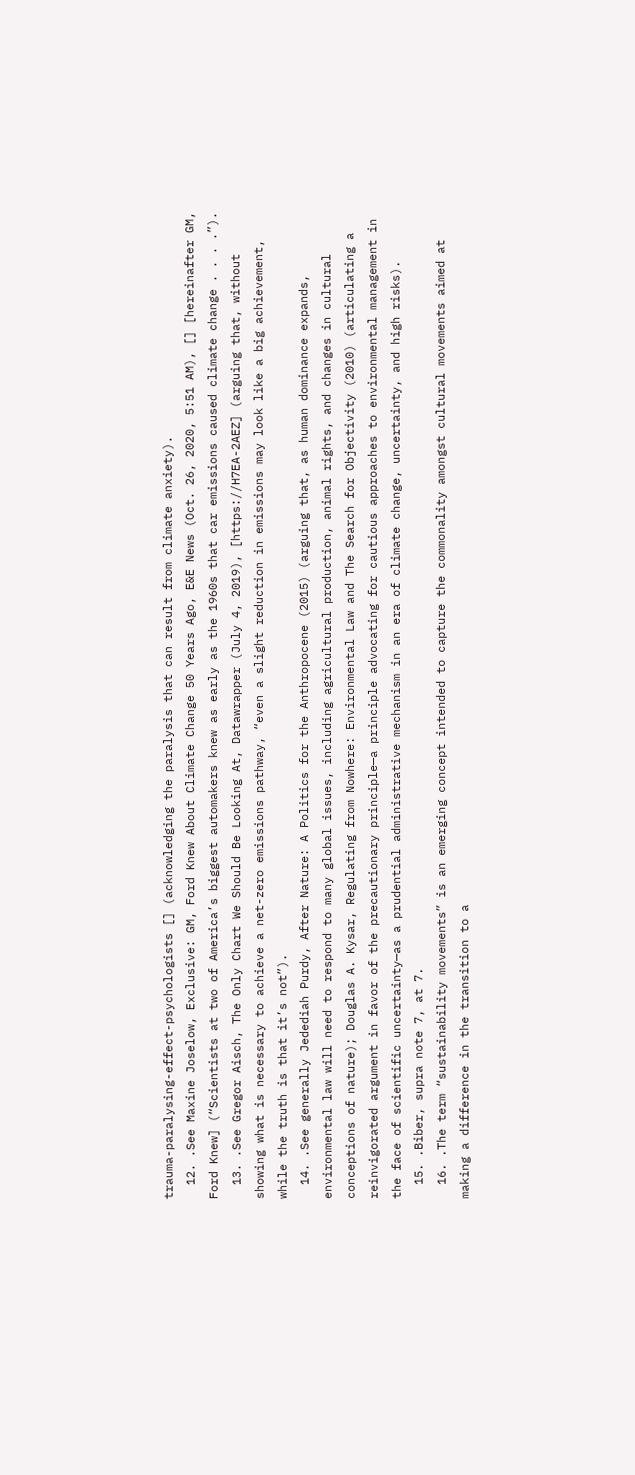trauma-paralysing-effect-psychologists [] (acknowledging the paralysis that can result from climate anxiety).
  12. .See Maxine Joselow, Exclusive: GM, Ford Knew About Climate Change 50 Years Ago, E&E News (Oct. 26, 2020, 5:51 AM), [] [hereinafter GM, Ford Knew] (“Scientists at two of America’s biggest automakers knew as early as the 1960s that car emissions caused climate change . . . .”).
  13. .See Gregor Aisch, The Only Chart We Should Be Looking At, Datawrapper (July 4, 2019), [https://H7EA-2AEZ] (arguing that, without showing what is necessary to achieve a net-zero emissions pathway, “even a slight reduction in emissions may look like a big achievement, while the truth is that it’s not”).
  14. .See generally Jedediah Purdy, After Nature: A Politics for the Anthropocene (2015) (arguing that, as human dominance expands, environmental law will need to respond to many global issues, including agricultural production, animal rights, and changes in cultural conceptions of nature); Douglas A. Kysar, Regulating from Nowhere: Environmental Law and The Search for Objectivity (2010) (articulating a reinvigorated argument in favor of the precautionary principle—a principle advocating for cautious approaches to environmental management in the face of scientific uncertainty—as a prudential administrative mechanism in an era of climate change, uncertainty, and high risks).
  15. .Biber, supra note 7, at 7.
  16. .The term “sustainability movements” is an emerging concept intended to capture the commonality amongst cultural movements aimed at making a difference in the transition to a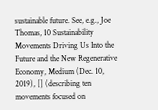sustainable future. See, e.g., Joe Thomas, 10 Sustainability Movements Driving Us Into the Future and the New Regenerative Economy, Medium (Dec. 10, 2019), [] (describing ten movements focused on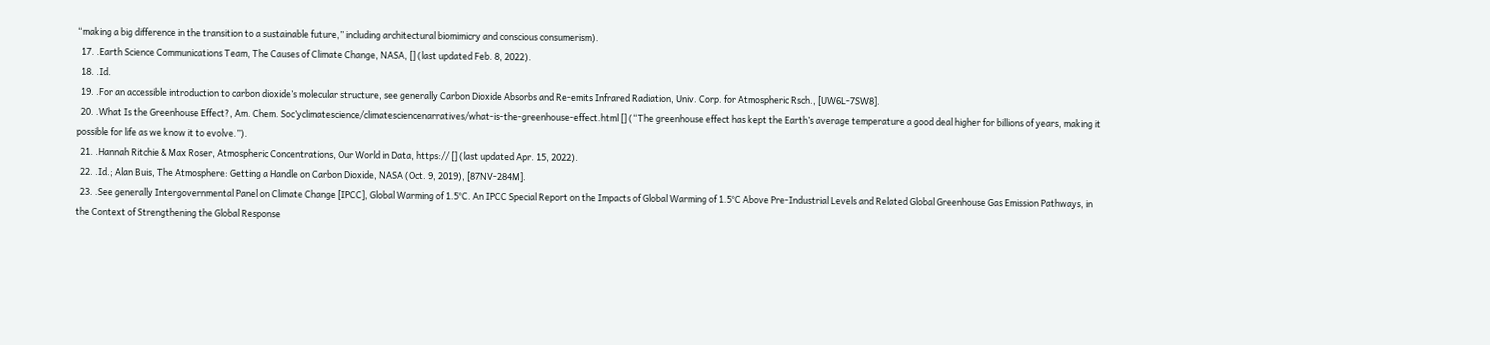“making a big difference in the transition to a sustainable future,” including architectural biomimicry and conscious consumerism).
  17. .Earth Science Communications Team, The Causes of Climate Change, NASA, [] (last updated Feb. 8, 2022).
  18. .Id.
  19. .For an accessible introduction to carbon dioxide’s molecular structure, see generally Carbon Dioxide Absorbs and Re-emits Infrared Radiation, Univ. Corp. for Atmospheric Rsch., [UW6L-7SW8].
  20. .What Is the Greenhouse Effect?, Am. Chem. Soc’yclimatescience/climatesciencenarratives/what-is-the-greenhouse-effect.html [] (“The greenhouse effect has kept the Earth’s average temperature a good deal higher for billions of years, making it possible for life as we know it to evolve.”).
  21. .Hannah Ritchie & Max Roser, Atmospheric Concentrations, Our World in Data, https:// [] (last updated Apr. 15, 2022).
  22. .Id.; Alan Buis, The Atmosphere: Getting a Handle on Carbon Dioxide, NASA (Oct. 9, 2019), [87NV-284M].
  23. .See generally Intergovernmental Panel on Climate Change [IPCC], Global Warming of 1.5°C. An IPCC Special Report on the Impacts of Global Warming of 1.5°C Above Pre-Industrial Levels and Related Global Greenhouse Gas Emission Pathways, in the Context of Strengthening the Global Response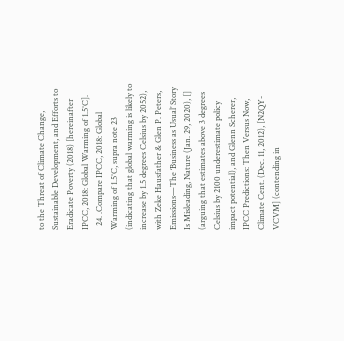to the Threat of Climate Change, Sustainable Development, and Efforts to Eradicate Poverty (2018) [hereinafter IPCC, 2018: Global Warming of 1.5°C].
  24. .Compare IPCC, 2018: Global Warming of 1.5°C, supra note 23 (indicating that global warming is likely to increase by 1.5 degrees Celsius by 2052), with Zeke Hausfather & Glen P. Peters, Emissions—The ‘Business as Usual’ Story Is Misleading, Nature (Jan. 29, 2020), [] (arguing that estimates above 3 degrees Celsius by 2100 underestimate policy impact potential), and Glenn Scherer, IPCC Predictions: Then Versus Now, Climate Cent. (Dec. 11, 2012), [N2QY-VCVM] (contending in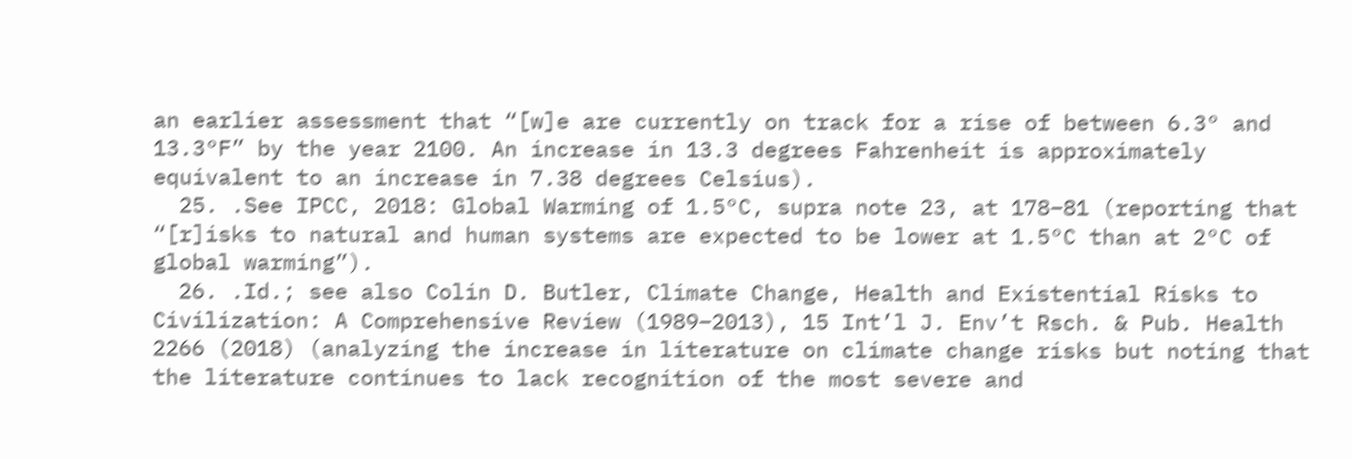an earlier assessment that “[w]e are currently on track for a rise of between 6.3° and 13.3°F” by the year 2100. An increase in 13.3 degrees Fahrenheit is approximately equivalent to an increase in 7.38 degrees Celsius).
  25. .See IPCC, 2018: Global Warming of 1.5°C, supra note 23, at 178–81 (reporting that “[r]isks to natural and human systems are expected to be lower at 1.5°C than at 2°C of global warming”).
  26. .Id.; see also Colin D. Butler, Climate Change, Health and Existential Risks to Civilization: A Comprehensive Review (1989–2013), 15 Int’l J. Env’t Rsch. & Pub. Health 2266 (2018) (analyzing the increase in literature on climate change risks but noting that the literature continues to lack recognition of the most severe and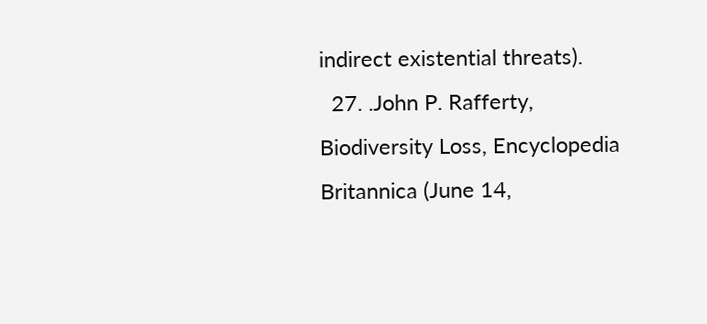indirect existential threats).
  27. .John P. Rafferty, Biodiversity Loss, Encyclopedia Britannica (June 14,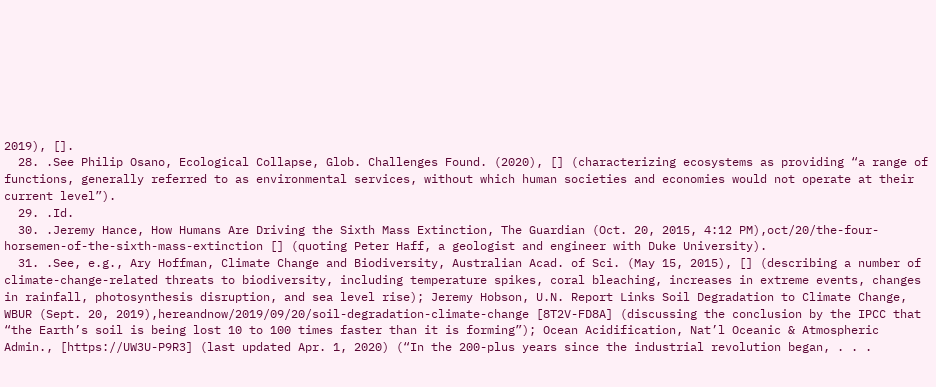2019), [].
  28. .See Philip Osano, Ecological Collapse, Glob. Challenges Found. (2020), [] (characterizing ecosystems as providing “a range of functions, generally referred to as environmental services, without which human societies and economies would not operate at their current level”).
  29. .Id.
  30. .Jeremy Hance, How Humans Are Driving the Sixth Mass Extinction, The Guardian (Oct. 20, 2015, 4:12 PM),oct/20/the-four-horsemen-of-the-sixth-mass-extinction [] (quoting Peter Haff, a geologist and engineer with Duke University).
  31. .See, e.g., Ary Hoffman, Climate Change and Biodiversity, Australian Acad. of Sci. (May 15, 2015), [] (describing a number of climate-change-related threats to biodiversity, including temperature spikes, coral bleaching, increases in extreme events, changes in rainfall, photosynthesis disruption, and sea level rise); Jeremy Hobson, U.N. Report Links Soil Degradation to Climate Change, WBUR (Sept. 20, 2019),hereandnow/2019/09/20/soil-degradation-climate-change [8T2V-FD8A] (discussing the conclusion by the IPCC that “the Earth’s soil is being lost 10 to 100 times faster than it is forming”); Ocean Acidification, Nat’l Oceanic & Atmospheric Admin., [https://UW3U-P9R3] (last updated Apr. 1, 2020) (“In the 200-plus years since the industrial revolution began, . . .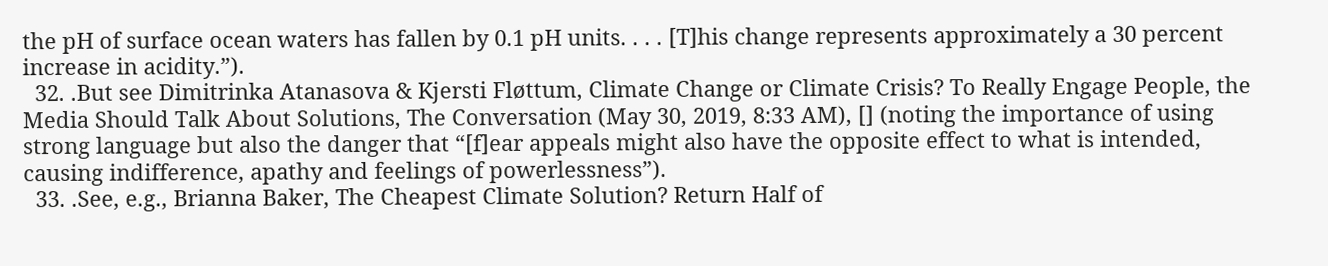the pH of surface ocean waters has fallen by 0.1 pH units. . . . [T]his change represents approximately a 30 percent increase in acidity.”).
  32. .But see Dimitrinka Atanasova & Kjersti Fløttum, Climate Change or Climate Crisis? To Really Engage People, the Media Should Talk About Solutions, The Conversation (May 30, 2019, 8:33 AM), [] (noting the importance of using strong language but also the danger that “[f]ear appeals might also have the opposite effect to what is intended, causing indifference, apathy and feelings of powerlessness”).
  33. .See, e.g., Brianna Baker, The Cheapest Climate Solution? Return Half of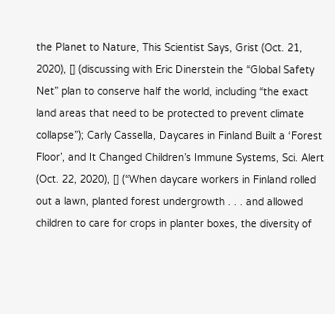the Planet to Nature, This Scientist Says, Grist (Oct. 21, 2020), [] (discussing with Eric Dinerstein the “Global Safety Net” plan to conserve half the world, including “the exact land areas that need to be protected to prevent climate collapse”); Carly Cassella, Daycares in Finland Built a ‘Forest Floor’, and It Changed Children’s Immune Systems, Sci. Alert (Oct. 22, 2020), [] (“When daycare workers in Finland rolled out a lawn, planted forest undergrowth . . . and allowed children to care for crops in planter boxes, the diversity of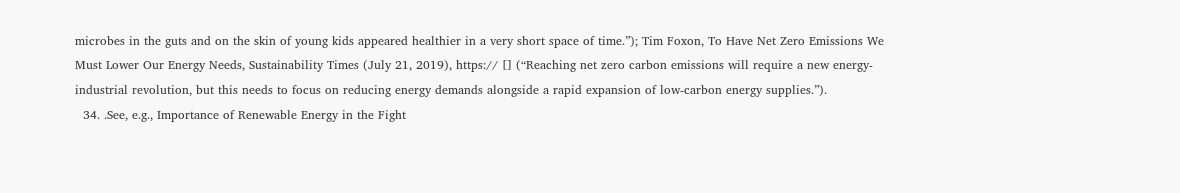microbes in the guts and on the skin of young kids appeared healthier in a very short space of time.”); Tim Foxon, To Have Net Zero Emissions We Must Lower Our Energy Needs, Sustainability Times (July 21, 2019), https:// [] (“Reaching net zero carbon emissions will require a new energy-industrial revolution, but this needs to focus on reducing energy demands alongside a rapid expansion of low-carbon energy supplies.”).
  34. .See, e.g., Importance of Renewable Energy in the Fight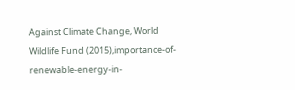Against Climate Change, World Wildlife Fund (2015),importance-of-renewable-energy-in-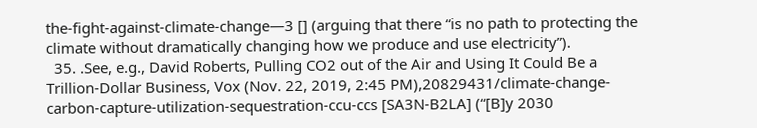the-fight-against-climate-change—3 [] (arguing that there “is no path to protecting the climate without dramatically changing how we produce and use electricity”).
  35. .See, e.g., David Roberts, Pulling CO2 out of the Air and Using It Could Be a Trillion-Dollar Business, Vox (Nov. 22, 2019, 2:45 PM),20829431/climate-change-carbon-capture-utilization-sequestration-ccu-ccs [SA3N-B2LA] (“[B]y 2030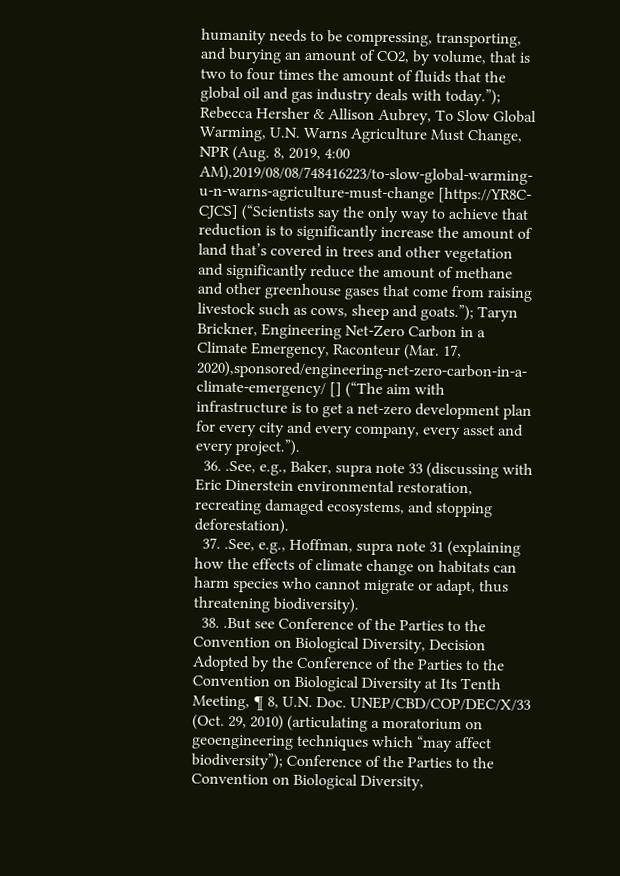humanity needs to be compressing, transporting, and burying an amount of CO2, by volume, that is two to four times the amount of fluids that the global oil and gas industry deals with today.”); Rebecca Hersher & Allison Aubrey, To Slow Global Warming, U.N. Warns Agriculture Must Change, NPR (Aug. 8, 2019, 4:00 AM),2019/08/08/748416223/to-slow-global-warming-u-n-warns-agriculture-must-change [https://YR8C-CJCS] (“Scientists say the only way to achieve that reduction is to significantly increase the amount of land that’s covered in trees and other vegetation and significantly reduce the amount of methane and other greenhouse gases that come from raising livestock such as cows, sheep and goats.”); Taryn Brickner, Engineering Net-Zero Carbon in a Climate Emergency, Raconteur (Mar. 17, 2020),sponsored/engineering-net-zero-carbon-in-a-climate-emergency/ [] (“The aim with infrastructure is to get a net-zero development plan for every city and every company, every asset and every project.”).
  36. .See, e.g., Baker, supra note 33 (discussing with Eric Dinerstein environmental restoration, recreating damaged ecosystems, and stopping deforestation).
  37. .See, e.g., Hoffman, supra note 31 (explaining how the effects of climate change on habitats can harm species who cannot migrate or adapt, thus threatening biodiversity).
  38. .But see Conference of the Parties to the Convention on Biological Diversity, Decision Adopted by the Conference of the Parties to the Convention on Biological Diversity at Its Tenth Meeting, ¶ 8, U.N. Doc. UNEP/CBD/COP/DEC/X/33 (Oct. 29, 2010) (articulating a moratorium on geoengineering techniques which “may affect biodiversity”); Conference of the Parties to the Convention on Biological Diversity,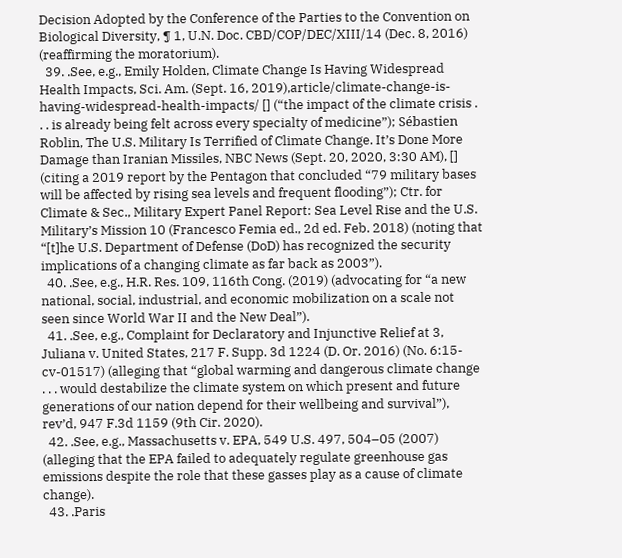Decision Adopted by the Conference of the Parties to the Convention on Biological Diversity, ¶ 1, U.N. Doc. CBD/COP/DEC/XIII/14 (Dec. 8, 2016) (reaffirming the moratorium).
  39. .See, e.g., Emily Holden, Climate Change Is Having Widespread Health Impacts, Sci. Am. (Sept. 16, 2019),article/climate-change-is-having-widespread-health-impacts/ [] (“the impact of the climate crisis . . . is already being felt across every specialty of medicine”); Sébastien Roblin, The U.S. Military Is Terrified of Climate Change. It’s Done More Damage than Iranian Missiles, NBC News (Sept. 20, 2020, 3:30 AM), [] (citing a 2019 report by the Pentagon that concluded “79 military bases will be affected by rising sea levels and frequent flooding”); Ctr. for Climate & Sec., Military Expert Panel Report: Sea Level Rise and the U.S. Military’s Mission 10 (Francesco Femia ed., 2d ed. Feb. 2018) (noting that “[t]he U.S. Department of Defense (DoD) has recognized the security implications of a changing climate as far back as 2003”).
  40. .See, e.g., H.R. Res. 109, 116th Cong. (2019) (advocating for “a new national, social, industrial, and economic mobilization on a scale not seen since World War II and the New Deal”).
  41. .See, e.g., Complaint for Declaratory and Injunctive Relief at 3, Juliana v. United States, 217 F. Supp. 3d 1224 (D. Or. 2016) (No. 6:15-cv-01517) (alleging that “global warming and dangerous climate change . . . would destabilize the climate system on which present and future generations of our nation depend for their wellbeing and survival”), rev’d, 947 F.3d 1159 (9th Cir. 2020).
  42. .See, e.g., Massachusetts v. EPA, 549 U.S. 497, 504–05 (2007) (alleging that the EPA failed to adequately regulate greenhouse gas emissions despite the role that these gasses play as a cause of climate change).
  43. .Paris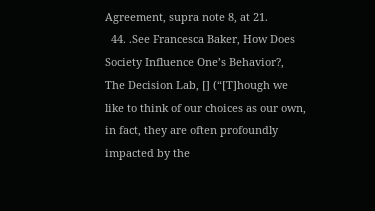Agreement, supra note 8, at 21.
  44. .See Francesca Baker, How Does Society Influence One’s Behavior?, The Decision Lab, [] (“[T]hough we like to think of our choices as our own, in fact, they are often profoundly impacted by the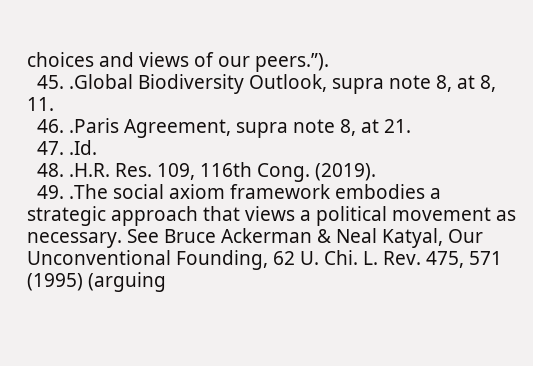choices and views of our peers.”).
  45. .Global Biodiversity Outlook, supra note 8, at 8, 11.
  46. .Paris Agreement, supra note 8, at 21.
  47. .Id.
  48. .H.R. Res. 109, 116th Cong. (2019).
  49. .The social axiom framework embodies a strategic approach that views a political movement as necessary. See Bruce Ackerman & Neal Katyal, Our Unconventional Founding, 62 U. Chi. L. Rev. 475, 571 (1995) (arguing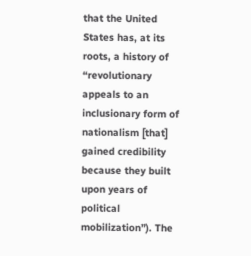that the United States has, at its roots, a history of “revolutionary appeals to an inclusionary form of nationalism [that] gained credibility because they built upon years of political mobilization”). The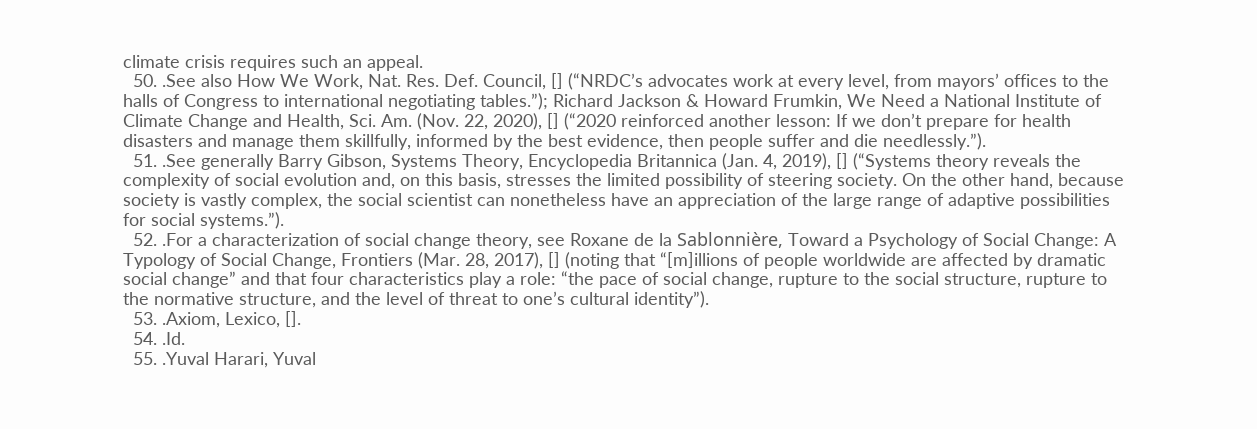climate crisis requires such an appeal.
  50. .See also How We Work, Nat. Res. Def. Council, [] (“NRDC’s advocates work at every level, from mayors’ offices to the halls of Congress to international negotiating tables.”); Richard Jackson & Howard Frumkin, We Need a National Institute of Climate Change and Health, Sci. Am. (Nov. 22, 2020), [] (“2020 reinforced another lesson: If we don’t prepare for health disasters and manage them skillfully, informed by the best evidence, then people suffer and die needlessly.”).
  51. .See generally Barry Gibson, Systems Theory, Encyclopedia Britannica (Jan. 4, 2019), [] (“Systems theory reveals the complexity of social evolution and, on this basis, stresses the limited possibility of steering society. On the other hand, because society is vastly complex, the social scientist can nonetheless have an appreciation of the large range of adaptive possibilities for social systems.”).
  52. .For a characterization of social change theory, see Roxane de la Sablonnière, Toward a Psychology of Social Change: A Typology of Social Change, Frontiers (Mar. 28, 2017), [] (noting that “[m]illions of people worldwide are affected by dramatic social change” and that four characteristics play a role: “the pace of social change, rupture to the social structure, rupture to the normative structure, and the level of threat to one’s cultural identity”).
  53. .Axiom, Lexico, [].
  54. .Id.
  55. .Yuval Harari, Yuval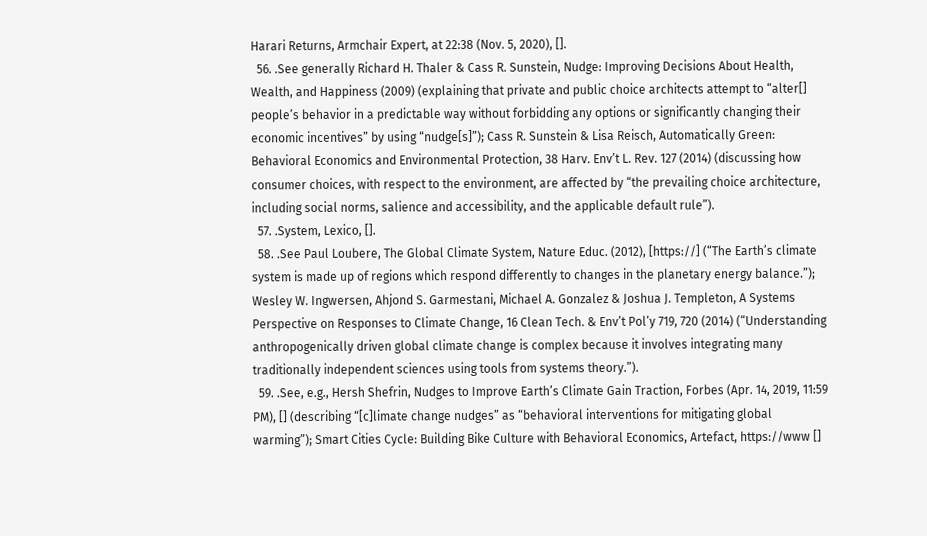Harari Returns, Armchair Expert, at 22:38 (Nov. 5, 2020), [].
  56. .See generally Richard H. Thaler & Cass R. Sunstein, Nudge: Improving Decisions About Health, Wealth, and Happiness (2009) (explaining that private and public choice architects attempt to “alter[] people’s behavior in a predictable way without forbidding any options or significantly changing their economic incentives” by using “nudge[s]”); Cass R. Sunstein & Lisa Reisch, Automatically Green: Behavioral Economics and Environmental Protection, 38 Harv. Env’t L. Rev. 127 (2014) (discussing how consumer choices, with respect to the environment, are affected by “the prevailing choice architecture, including social norms, salience and accessibility, and the applicable default rule”).
  57. .System, Lexico, [].
  58. .See Paul Loubere, The Global Climate System, Nature Educ. (2012), [https://] (“The Earth’s climate system is made up of regions which respond differently to changes in the planetary energy balance.”); Wesley W. Ingwersen, Ahjond S. Garmestani, Michael A. Gonzalez & Joshua J. Templeton, A Systems Perspective on Responses to Climate Change, 16 Clean Tech. & Env’t Pol’y 719, 720 (2014) (“Understanding anthropogenically driven global climate change is complex because it involves integrating many traditionally independent sciences using tools from systems theory.”).
  59. .See, e.g., Hersh Shefrin, Nudges to Improve Earth’s Climate Gain Traction, Forbes (Apr. 14, 2019, 11:59 PM), [] (describing “[c]limate change nudges” as “behavioral interventions for mitigating global warming”); Smart Cities Cycle: Building Bike Culture with Behavioral Economics, Artefact, https://www []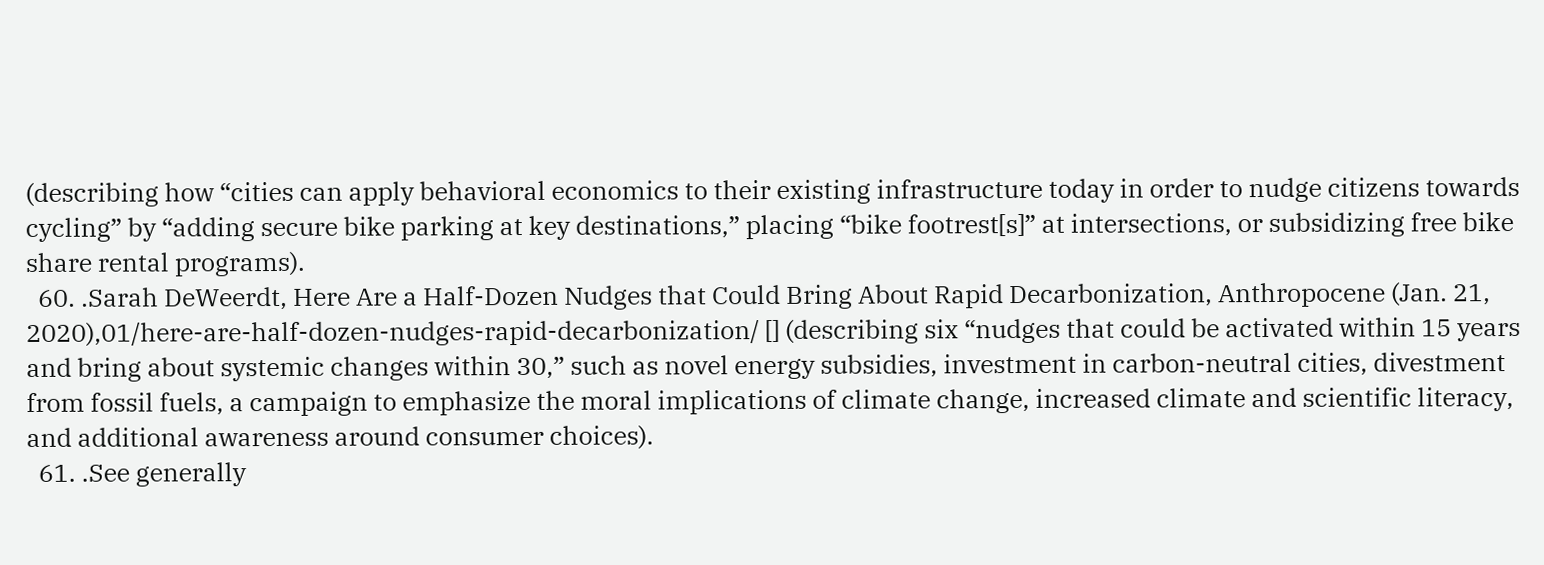(describing how “cities can apply behavioral economics to their existing infrastructure today in order to nudge citizens towards cycling” by “adding secure bike parking at key destinations,” placing “bike footrest[s]” at intersections, or subsidizing free bike share rental programs).
  60. .Sarah DeWeerdt, Here Are a Half-Dozen Nudges that Could Bring About Rapid Decarbonization, Anthropocene (Jan. 21, 2020),01/here-are-half-dozen-nudges-rapid-decarbonization/ [] (describing six “nudges that could be activated within 15 years and bring about systemic changes within 30,” such as novel energy subsidies, investment in carbon-neutral cities, divestment from fossil fuels, a campaign to emphasize the moral implications of climate change, increased climate and scientific literacy, and additional awareness around consumer choices).
  61. .See generally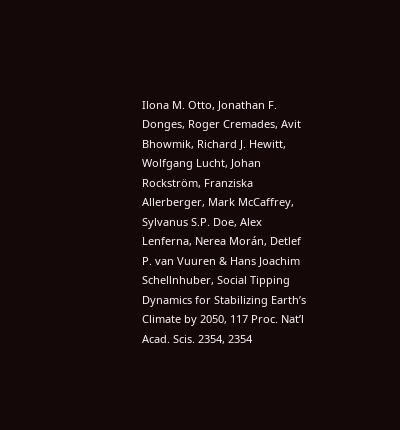Ilona M. Otto, Jonathan F. Donges, Roger Cremades, Avit Bhowmik, Richard J. Hewitt, Wolfgang Lucht, Johan Rockström, Franziska Allerberger, Mark McCaffrey, Sylvanus S.P. Doe, Alex Lenferna, Nerea Morán, Detlef P. van Vuuren & Hans Joachim Schellnhuber, Social Tipping Dynamics for Stabilizing Earth’s Climate by 2050, 117 Proc. Nat’l Acad. Scis. 2354, 2354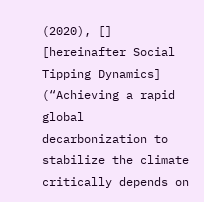(2020), [] [hereinafter Social Tipping Dynamics] (“Achieving a rapid global decarbonization to stabilize the climate critically depends on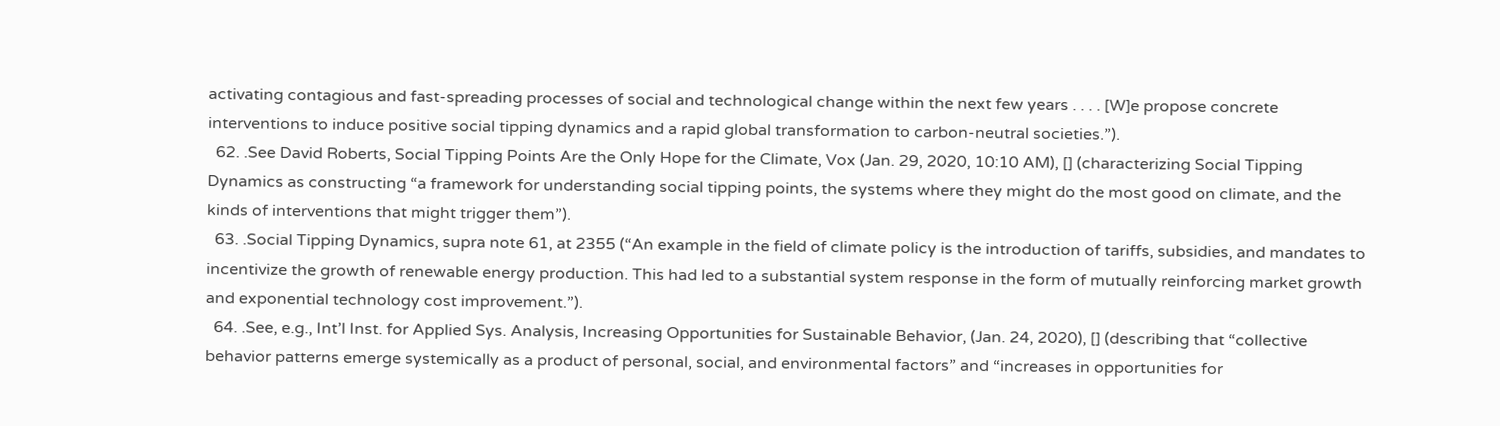activating contagious and fast-spreading processes of social and technological change within the next few years . . . . [W]e propose concrete interventions to induce positive social tipping dynamics and a rapid global transformation to carbon-neutral societies.”).
  62. .See David Roberts, Social Tipping Points Are the Only Hope for the Climate, Vox (Jan. 29, 2020, 10:10 AM), [] (characterizing Social Tipping Dynamics as constructing “a framework for understanding social tipping points, the systems where they might do the most good on climate, and the kinds of interventions that might trigger them”).
  63. .Social Tipping Dynamics, supra note 61, at 2355 (“An example in the field of climate policy is the introduction of tariffs, subsidies, and mandates to incentivize the growth of renewable energy production. This had led to a substantial system response in the form of mutually reinforcing market growth and exponential technology cost improvement.”).
  64. .See, e.g., Int’l Inst. for Applied Sys. Analysis, Increasing Opportunities for Sustainable Behavior, (Jan. 24, 2020), [] (describing that “collective behavior patterns emerge systemically as a product of personal, social, and environmental factors” and “increases in opportunities for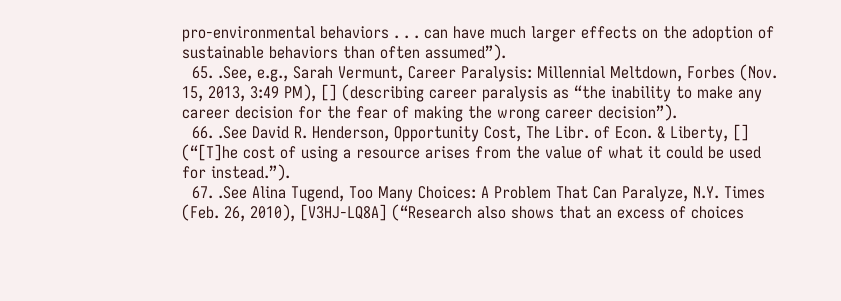pro-environmental behaviors . . . can have much larger effects on the adoption of sustainable behaviors than often assumed”).
  65. .See, e.g., Sarah Vermunt, Career Paralysis: Millennial Meltdown, Forbes (Nov. 15, 2013, 3:49 PM), [] (describing career paralysis as “the inability to make any career decision for the fear of making the wrong career decision”).
  66. .See David R. Henderson, Opportunity Cost, The Libr. of Econ. & Liberty, [] (“[T]he cost of using a resource arises from the value of what it could be used for instead.”).
  67. .See Alina Tugend, Too Many Choices: A Problem That Can Paralyze, N.Y. Times (Feb. 26, 2010), [V3HJ-LQ8A] (“Research also shows that an excess of choices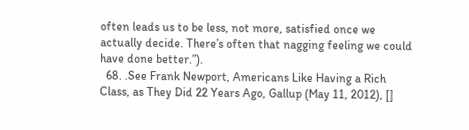often leads us to be less, not more, satisfied once we actually decide. There’s often that nagging feeling we could have done better.”).
  68. .See Frank Newport, Americans Like Having a Rich Class, as They Did 22 Years Ago, Gallup (May 11, 2012), []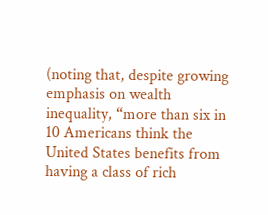(noting that, despite growing emphasis on wealth inequality, “more than six in 10 Americans think the United States benefits from having a class of rich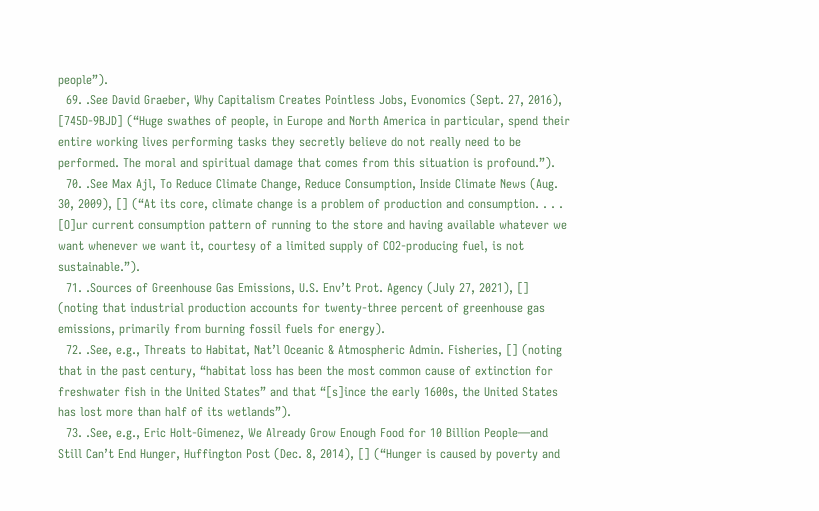people”).
  69. .See David Graeber, Why Capitalism Creates Pointless Jobs, Evonomics (Sept. 27, 2016), [745D-9BJD] (“Huge swathes of people, in Europe and North America in particular, spend their entire working lives performing tasks they secretly believe do not really need to be performed. The moral and spiritual damage that comes from this situation is profound.”).
  70. .See Max Ajl, To Reduce Climate Change, Reduce Consumption, Inside Climate News (Aug. 30, 2009), [] (“At its core, climate change is a problem of production and consumption. . . . [O]ur current consumption pattern of running to the store and having available whatever we want whenever we want it, courtesy of a limited supply of CO2-producing fuel, is not sustainable.”).
  71. .Sources of Greenhouse Gas Emissions, U.S. Env’t Prot. Agency (July 27, 2021), [] (noting that industrial production accounts for twenty-three percent of greenhouse gas emissions, primarily from burning fossil fuels for energy).
  72. .See, e.g., Threats to Habitat, Nat’l Oceanic & Atmospheric Admin. Fisheries, [] (noting that in the past century, “habitat loss has been the most common cause of extinction for freshwater fish in the United States” and that “[s]ince the early 1600s, the United States has lost more than half of its wetlands”).
  73. .See, e.g., Eric Holt-Gimenez, We Already Grow Enough Food for 10 Billion People—and Still Can’t End Hunger, Huffington Post (Dec. 8, 2014), [] (“Hunger is caused by poverty and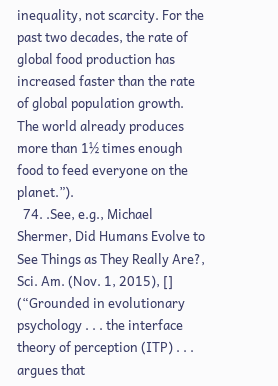inequality, not scarcity. For the past two decades, the rate of global food production has increased faster than the rate of global population growth. The world already produces more than 1½ times enough food to feed everyone on the planet.”).
  74. .See, e.g., Michael Shermer, Did Humans Evolve to See Things as They Really Are?, Sci. Am. (Nov. 1, 2015), [] (“Grounded in evolutionary psychology . . . the interface theory of perception (ITP) . . . argues that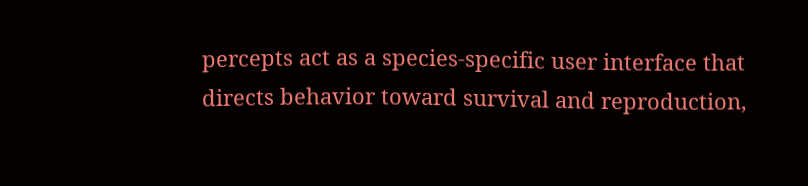percepts act as a species-specific user interface that directs behavior toward survival and reproduction,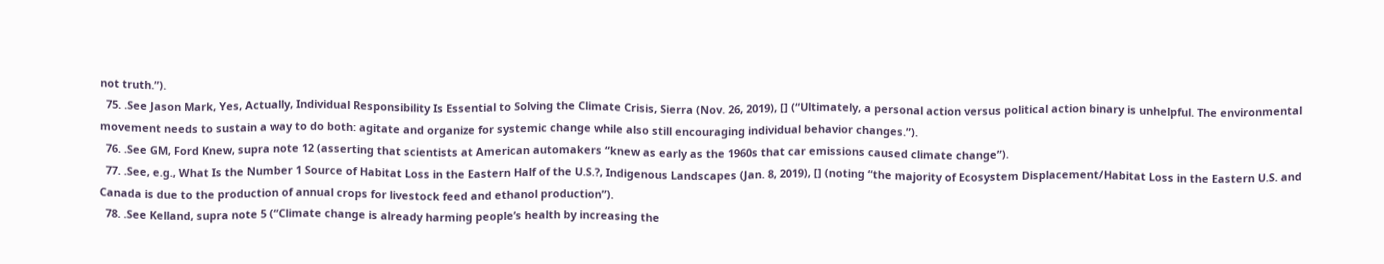not truth.”).
  75. .See Jason Mark, Yes, Actually, Individual Responsibility Is Essential to Solving the Climate Crisis, Sierra (Nov. 26, 2019), [] (“Ultimately, a personal action versus political action binary is unhelpful. The environmental movement needs to sustain a way to do both: agitate and organize for systemic change while also still encouraging individual behavior changes.”).
  76. .See GM, Ford Knew, supra note 12 (asserting that scientists at American automakers “knew as early as the 1960s that car emissions caused climate change”).
  77. .See, e.g., What Is the Number 1 Source of Habitat Loss in the Eastern Half of the U.S.?, Indigenous Landscapes (Jan. 8, 2019), [] (noting “the majority of Ecosystem Displacement/Habitat Loss in the Eastern U.S. and Canada is due to the production of annual crops for livestock feed and ethanol production”).
  78. .See Kelland, supra note 5 (“Climate change is already harming people’s health by increasing the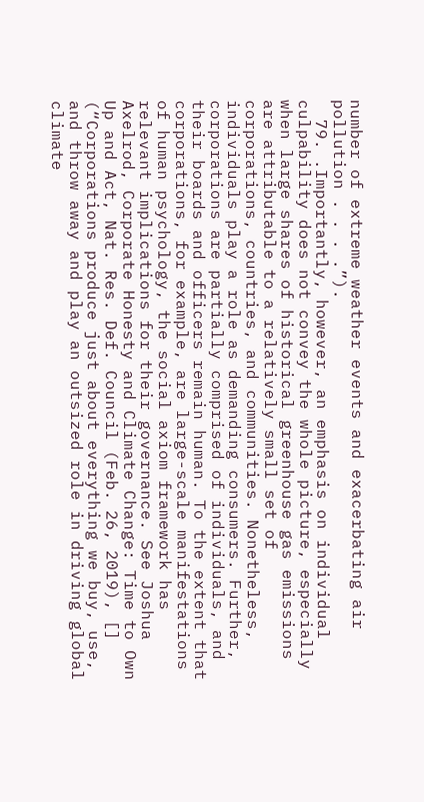number of extreme weather events and exacerbating air pollution . . . .”).
  79. .Importantly, however, an emphasis on individual culpability does not convey the whole picture, especially when large shares of historical greenhouse gas emissions are attributable to a relatively small set of corporations, countries, and communities. Nonetheless, individuals play a role as demanding consumers. Further, corporations are partially comprised of individuals, and their boards and officers remain human. To the extent that corporations, for example, are large-scale manifestations of human psychology, the social axiom framework has relevant implications for their governance. See Joshua Axelrod, Corporate Honesty and Climate Change: Time to Own Up and Act, Nat. Res. Def. Council (Feb. 26, 2019), [] (“Corporations produce just about everything we buy, use, and throw away and play an outsized role in driving global climate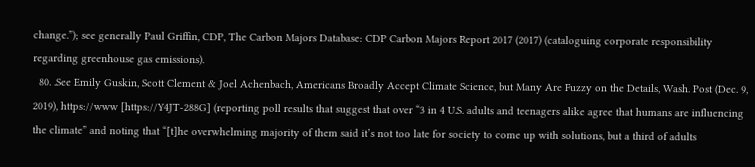change.”); see generally Paul Griffin, CDP, The Carbon Majors Database: CDP Carbon Majors Report 2017 (2017) (cataloguing corporate responsibility regarding greenhouse gas emissions).
  80. .See Emily Guskin, Scott Clement & Joel Achenbach, Americans Broadly Accept Climate Science, but Many Are Fuzzy on the Details, Wash. Post (Dec. 9, 2019), https://www [https://Y4JT-288G] (reporting poll results that suggest that over “3 in 4 U.S. adults and teenagers alike agree that humans are influencing the climate” and noting that “[t]he overwhelming majority of them said it’s not too late for society to come up with solutions, but a third of adults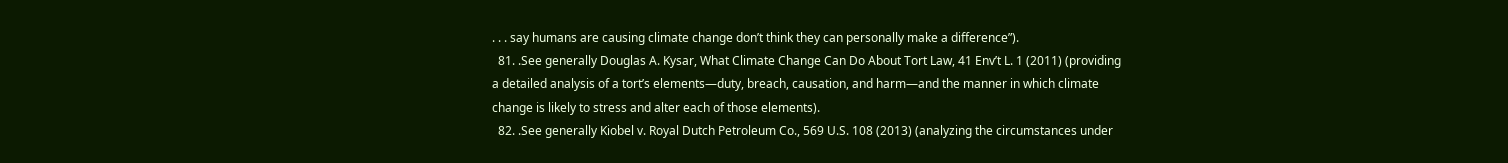. . . say humans are causing climate change don’t think they can personally make a difference”).
  81. .See generally Douglas A. Kysar, What Climate Change Can Do About Tort Law, 41 Env’t L. 1 (2011) (providing a detailed analysis of a tort’s elements—duty, breach, causation, and harm—and the manner in which climate change is likely to stress and alter each of those elements).
  82. .See generally Kiobel v. Royal Dutch Petroleum Co., 569 U.S. 108 (2013) (analyzing the circumstances under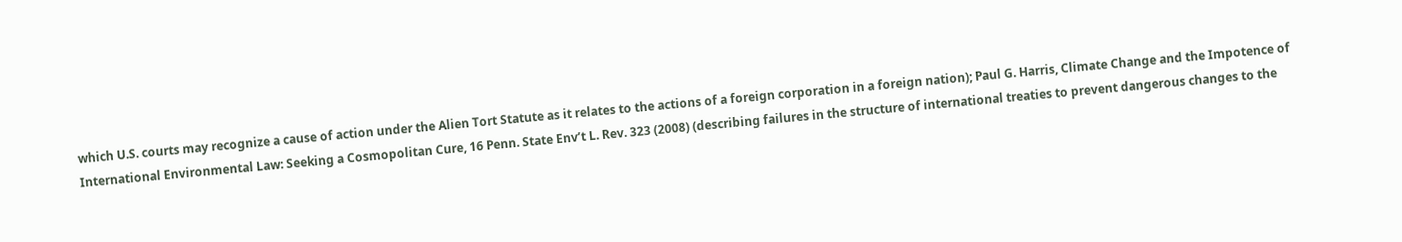which U.S. courts may recognize a cause of action under the Alien Tort Statute as it relates to the actions of a foreign corporation in a foreign nation); Paul G. Harris, Climate Change and the Impotence of International Environmental Law: Seeking a Cosmopolitan Cure, 16 Penn. State Env’t L. Rev. 323 (2008) (describing failures in the structure of international treaties to prevent dangerous changes to the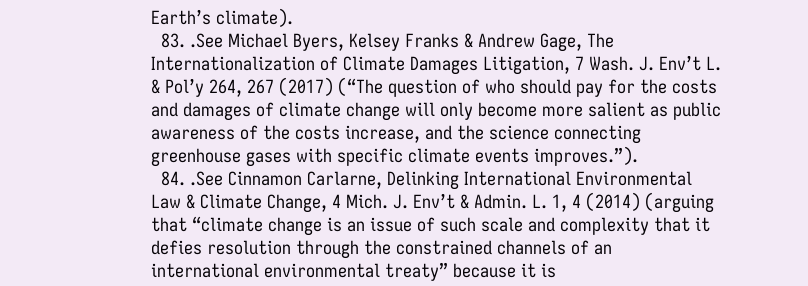Earth’s climate).
  83. .See Michael Byers, Kelsey Franks & Andrew Gage, The Internationalization of Climate Damages Litigation, 7 Wash. J. Env’t L. & Pol’y 264, 267 (2017) (“The question of who should pay for the costs and damages of climate change will only become more salient as public awareness of the costs increase, and the science connecting greenhouse gases with specific climate events improves.”).
  84. .See Cinnamon Carlarne, Delinking International Environmental Law & Climate Change, 4 Mich. J. Env’t & Admin. L. 1, 4 (2014) (arguing that “climate change is an issue of such scale and complexity that it defies resolution through the constrained channels of an international environmental treaty” because it is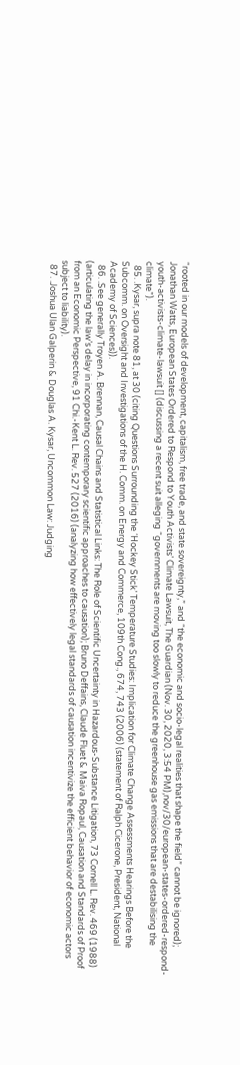“rooted in our models of development, capitalism, free trade, and state sovereignty,” and “the economic and socio-legal realities that shape the field” cannot be ignored); Jonathan Watts, European States Ordered to Respond to Youth Activists’ Climate Lawsuit, The Guardian (Nov. 30, 2020, 3:54 PM),nov/30/european-states-ordered-respond-youth-activists-climate-lawsuit [] (discussing a recent suit alleging “governments are moving too slowly to reduce the greenhouse gas emissions that are destabilising the climate”).
  85. .Kysar, supra note 81, at 30 (citing Questions Surrounding the ‘Hockey Stick’ Temperature Studies: Implication for Climate Change Assessments Hearings Before the Subcomm. on Oversight and Investigations of the H. Comm. on Energy and Commerce, 109th Cong., 674, 743 (2006) (statement of Ralph Cicerone, President, National Academy of Sciences)).
  86. .See generally Troyen A. Brennan, Causal Chains and Statistical Links: The Role of Scientific Uncertainty in Hazardous-Substance Litigation, 73 Cornell L. Rev. 469 (1988) (articulating the law’s delay in incorporating contemporary scientific approaches to causation); Bruno Deffains, Claude Fluet & Maiva Ropaul, Causation and Standards of Proof from an Economic Perspective, 91 Chi.-Kent L. Rev. 527 (2016) (analyzing how effectively legal standards of causation incentivize the efficient behavior of economic actors subject to liability).
  87. .Joshua Ulan Galperin & Douglas A. Kysar, Uncommon Law: Judging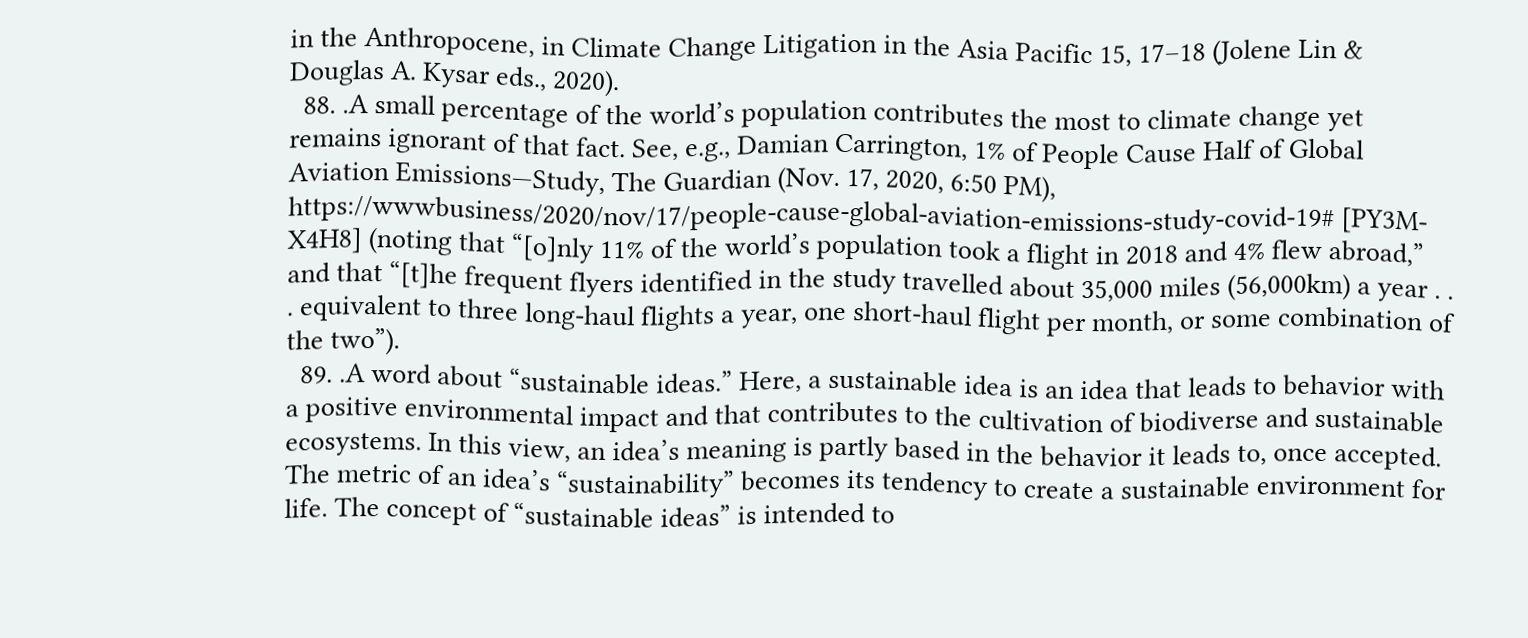in the Anthropocene, in Climate Change Litigation in the Asia Pacific 15, 17–18 (Jolene Lin & Douglas A. Kysar eds., 2020).
  88. .A small percentage of the world’s population contributes the most to climate change yet remains ignorant of that fact. See, e.g., Damian Carrington, 1% of People Cause Half of Global Aviation Emissions—Study, The Guardian (Nov. 17, 2020, 6:50 PM), https://wwwbusiness/2020/nov/17/people-cause-global-aviation-emissions-study-covid-19# [PY3M-X4H8] (noting that “[o]nly 11% of the world’s population took a flight in 2018 and 4% flew abroad,” and that “[t]he frequent flyers identified in the study travelled about 35,000 miles (56,000km) a year . . . equivalent to three long-haul flights a year, one short-haul flight per month, or some combination of the two”).
  89. .A word about “sustainable ideas.” Here, a sustainable idea is an idea that leads to behavior with a positive environmental impact and that contributes to the cultivation of biodiverse and sustainable ecosystems. In this view, an idea’s meaning is partly based in the behavior it leads to, once accepted. The metric of an idea’s “sustainability” becomes its tendency to create a sustainable environment for life. The concept of “sustainable ideas” is intended to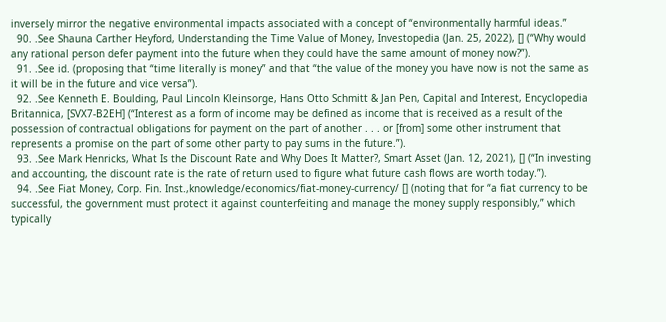inversely mirror the negative environmental impacts associated with a concept of “environmentally harmful ideas.”
  90. .See Shauna Carther Heyford, Understanding the Time Value of Money, Investopedia (Jan. 25, 2022), [] (“Why would any rational person defer payment into the future when they could have the same amount of money now?”).
  91. .See id. (proposing that “time literally is money” and that “the value of the money you have now is not the same as it will be in the future and vice versa”).
  92. .See Kenneth E. Boulding, Paul Lincoln Kleinsorge, Hans Otto Schmitt & Jan Pen, Capital and Interest, Encyclopedia Britannica, [SVX7-B2EH] (“Interest as a form of income may be defined as income that is received as a result of the possession of contractual obligations for payment on the part of another . . . or [from] some other instrument that represents a promise on the part of some other party to pay sums in the future.”).
  93. .See Mark Henricks, What Is the Discount Rate and Why Does It Matter?, Smart Asset (Jan. 12, 2021), [] (“In investing and accounting, the discount rate is the rate of return used to figure what future cash flows are worth today.”).
  94. .See Fiat Money, Corp. Fin. Inst.,knowledge/economics/fiat-money-currency/ [] (noting that for “a fiat currency to be successful, the government must protect it against counterfeiting and manage the money supply responsibly,” which typically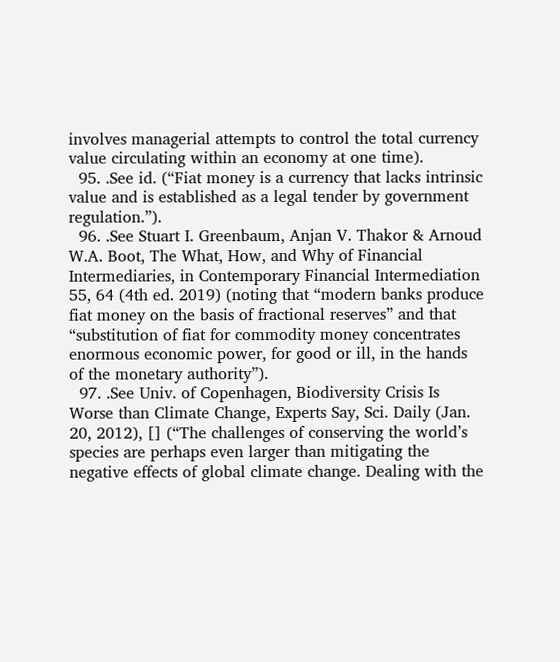involves managerial attempts to control the total currency value circulating within an economy at one time).
  95. .See id. (“Fiat money is a currency that lacks intrinsic value and is established as a legal tender by government regulation.”).
  96. .See Stuart I. Greenbaum, Anjan V. Thakor & Arnoud W.A. Boot, The What, How, and Why of Financial Intermediaries, in Contemporary Financial Intermediation 55, 64 (4th ed. 2019) (noting that “modern banks produce fiat money on the basis of fractional reserves” and that “substitution of fiat for commodity money concentrates enormous economic power, for good or ill, in the hands of the monetary authority”).
  97. .See Univ. of Copenhagen, Biodiversity Crisis Is Worse than Climate Change, Experts Say, Sci. Daily (Jan. 20, 2012), [] (“The challenges of conserving the world’s species are perhaps even larger than mitigating the negative effects of global climate change. Dealing with the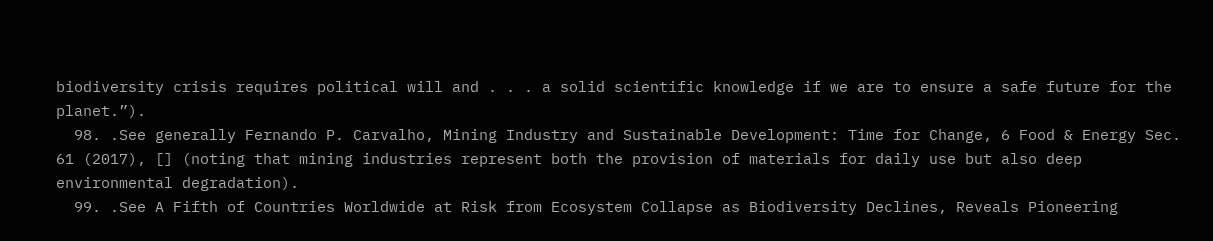biodiversity crisis requires political will and . . . a solid scientific knowledge if we are to ensure a safe future for the planet.”).
  98. .See generally Fernando P. Carvalho, Mining Industry and Sustainable Development: Time for Change, 6 Food & Energy Sec. 61 (2017), [] (noting that mining industries represent both the provision of materials for daily use but also deep environmental degradation).
  99. .See A Fifth of Countries Worldwide at Risk from Ecosystem Collapse as Biodiversity Declines, Reveals Pioneering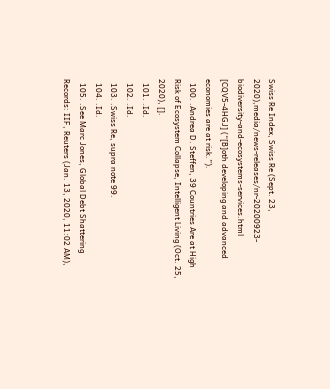Swiss Re Index, Swiss Re (Sept. 23, 2020),media/news-releases/nr-20200923-biodiversity-and-ecosystems-services.html [CQV5-4HGJ] (“[B]oth developing and advanced economies are at risk.”).
  100. .Andrea D. Steffen, 39 Countries Are at High Risk of Ecosystem Collapse, Intelligent Living (Oct. 25, 2020), [].
  101. .Id.
  102. .Id.
  103. .Swiss Re, supra note 99.
  104. .Id.
  105. .See Marc Jones, Global Debt Shattering Records: IIF, Reuters (Jan. 13, 2020, 11:02 AM),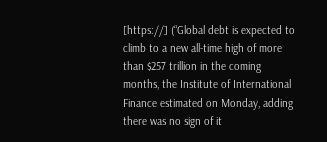[https://] (“Global debt is expected to climb to a new all-time high of more than $257 trillion in the coming months, the Institute of International Finance estimated on Monday, adding there was no sign of it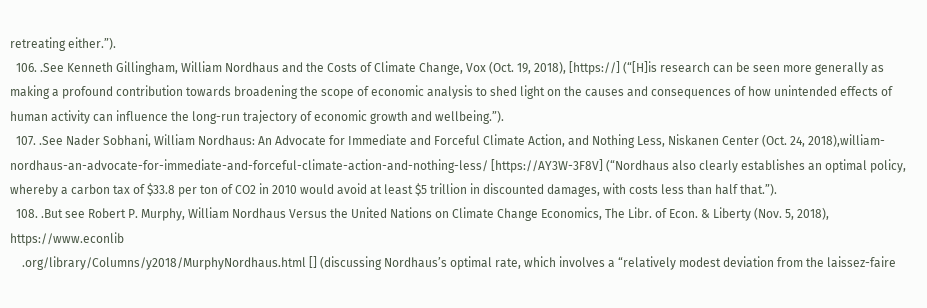retreating either.”).
  106. .See Kenneth Gillingham, William Nordhaus and the Costs of Climate Change, Vox (Oct. 19, 2018), [https://] (“[H]is research can be seen more generally as making a profound contribution towards broadening the scope of economic analysis to shed light on the causes and consequences of how unintended effects of human activity can influence the long-run trajectory of economic growth and wellbeing.”).
  107. .See Nader Sobhani, William Nordhaus: An Advocate for Immediate and Forceful Climate Action, and Nothing Less, Niskanen Center (Oct. 24, 2018),william-nordhaus-an-advocate-for-immediate-and-forceful-climate-action-and-nothing-less/ [https://AY3W-3F8V] (“Nordhaus also clearly establishes an optimal policy, whereby a carbon tax of $33.8 per ton of CO2 in 2010 would avoid at least $5 trillion in discounted damages, with costs less than half that.”).
  108. .But see Robert P. Murphy, William Nordhaus Versus the United Nations on Climate Change Economics, The Libr. of Econ. & Liberty (Nov. 5, 2018), https://www.econlib
    .org/library/Columns/y2018/MurphyNordhaus.html [] (discussing Nordhaus’s optimal rate, which involves a “relatively modest deviation from the laissez-faire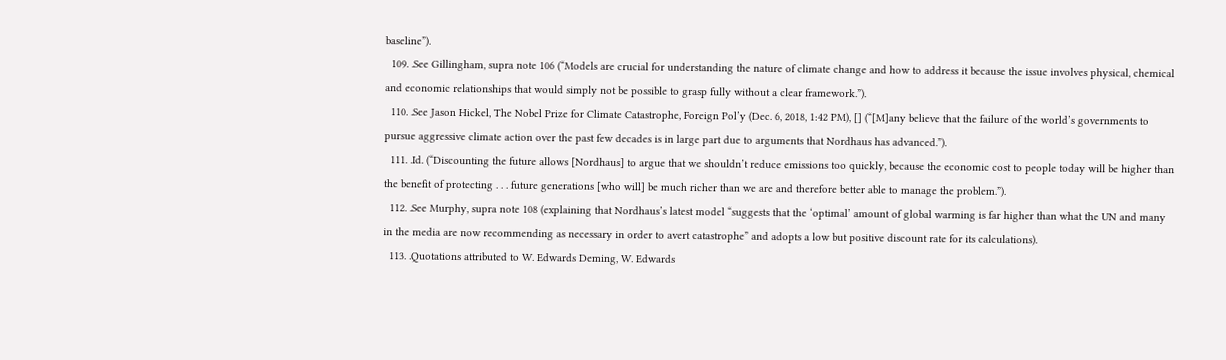baseline”).
  109. .See Gillingham, supra note 106 (“Models are crucial for understanding the nature of climate change and how to address it because the issue involves physical, chemical and economic relationships that would simply not be possible to grasp fully without a clear framework.”).
  110. .See Jason Hickel, The Nobel Prize for Climate Catastrophe, Foreign Pol’y (Dec. 6, 2018, 1:42 PM), [] (“[M]any believe that the failure of the world’s governments to pursue aggressive climate action over the past few decades is in large part due to arguments that Nordhaus has advanced.”).
  111. .Id. (“Discounting the future allows [Nordhaus] to argue that we shouldn’t reduce emissions too quickly, because the economic cost to people today will be higher than the benefit of protecting . . . future generations [who will] be much richer than we are and therefore better able to manage the problem.”).
  112. .See Murphy, supra note 108 (explaining that Nordhaus’s latest model “suggests that the ‘optimal’ amount of global warming is far higher than what the UN and many in the media are now recommending as necessary in order to avert catastrophe” and adopts a low but positive discount rate for its calculations).
  113. .Quotations attributed to W. Edwards Deming, W. Edwards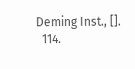Deming Inst., [].
  114.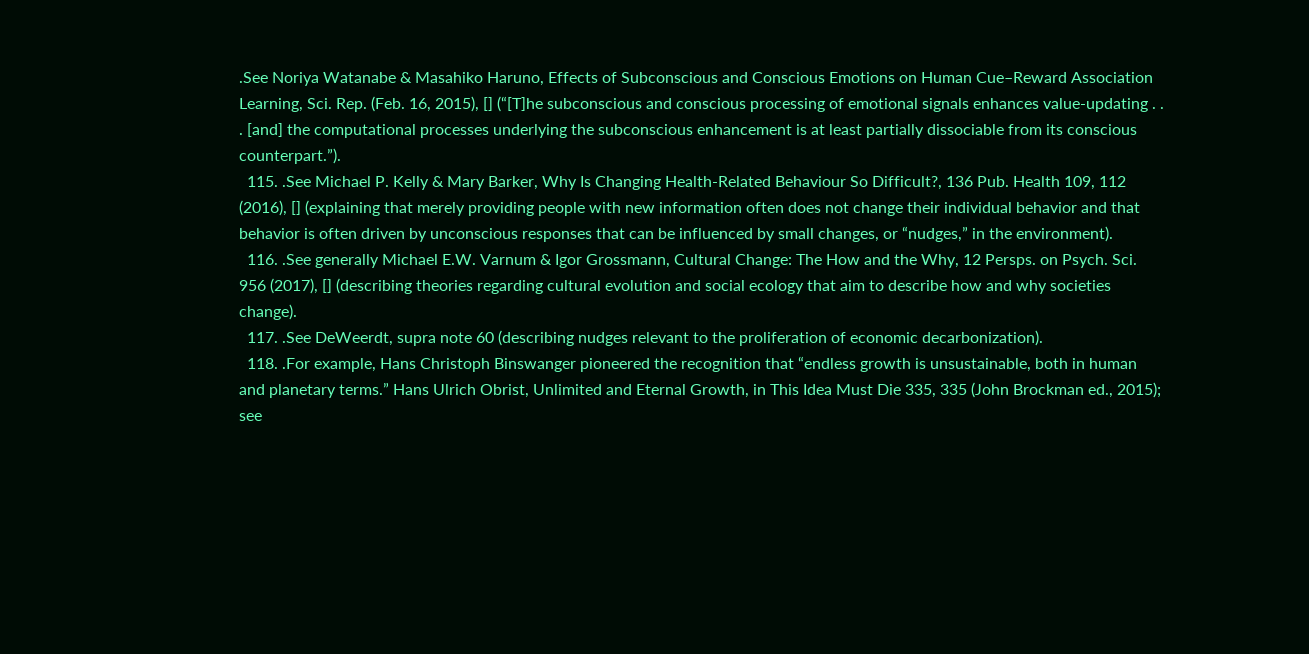.See Noriya Watanabe & Masahiko Haruno, Effects of Subconscious and Conscious Emotions on Human Cue–Reward Association Learning, Sci. Rep. (Feb. 16, 2015), [] (“[T]he subconscious and conscious processing of emotional signals enhances value-updating . . . [and] the computational processes underlying the subconscious enhancement is at least partially dissociable from its conscious counterpart.”).
  115. .See Michael P. Kelly & Mary Barker, Why Is Changing Health-Related Behaviour So Difficult?, 136 Pub. Health 109, 112 (2016), [] (explaining that merely providing people with new information often does not change their individual behavior and that behavior is often driven by unconscious responses that can be influenced by small changes, or “nudges,” in the environment).
  116. .See generally Michael E.W. Varnum & Igor Grossmann, Cultural Change: The How and the Why, 12 Persps. on Psych. Sci. 956 (2017), [] (describing theories regarding cultural evolution and social ecology that aim to describe how and why societies change).
  117. .See DeWeerdt, supra note 60 (describing nudges relevant to the proliferation of economic decarbonization).
  118. .For example, Hans Christoph Binswanger pioneered the recognition that “endless growth is unsustainable, both in human and planetary terms.” Hans Ulrich Obrist, Unlimited and Eternal Growth, in This Idea Must Die 335, 335 (John Brockman ed., 2015); see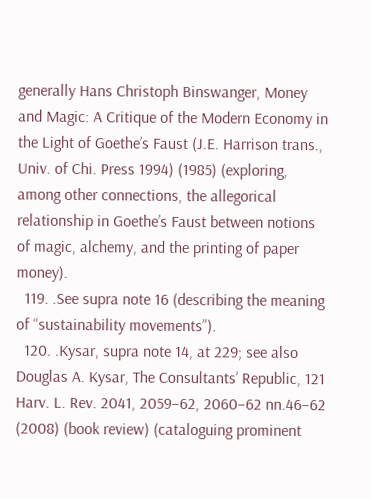generally Hans Christoph Binswanger, Money and Magic: A Critique of the Modern Economy in the Light of Goethe’s Faust (J.E. Harrison trans., Univ. of Chi. Press 1994) (1985) (exploring, among other connections, the allegorical relationship in Goethe’s Faust between notions of magic, alchemy, and the printing of paper money).
  119. .See supra note 16 (describing the meaning of “sustainability movements”).
  120. .Kysar, supra note 14, at 229; see also Douglas A. Kysar, The Consultants’ Republic, 121 Harv. L. Rev. 2041, 2059–62, 2060–62 nn.46–62 (2008) (book review) (cataloguing prominent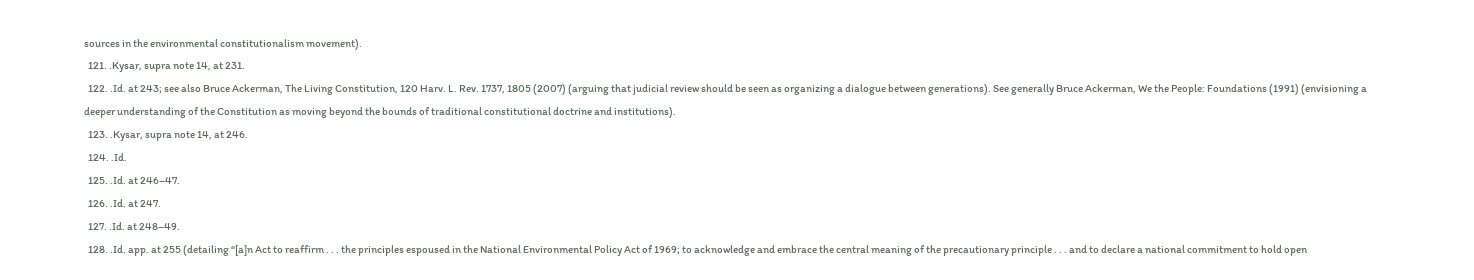sources in the environmental constitutionalism movement).
  121. .Kysar, supra note 14, at 231.
  122. .Id. at 243; see also Bruce Ackerman, The Living Constitution, 120 Harv. L. Rev. 1737, 1805 (2007) (arguing that judicial review should be seen as organizing a dialogue between generations). See generally Bruce Ackerman, We the People: Foundations (1991) (envisioning a deeper understanding of the Constitution as moving beyond the bounds of traditional constitutional doctrine and institutions).
  123. .Kysar, supra note 14, at 246.
  124. .Id.
  125. .Id. at 246–47.
  126. .Id. at 247.
  127. .Id. at 248–49.
  128. .Id. app. at 255 (detailing “[a]n Act to reaffirm . . . the principles espoused in the National Environmental Policy Act of 1969; to acknowledge and embrace the central meaning of the precautionary principle . . . and to declare a national commitment to hold open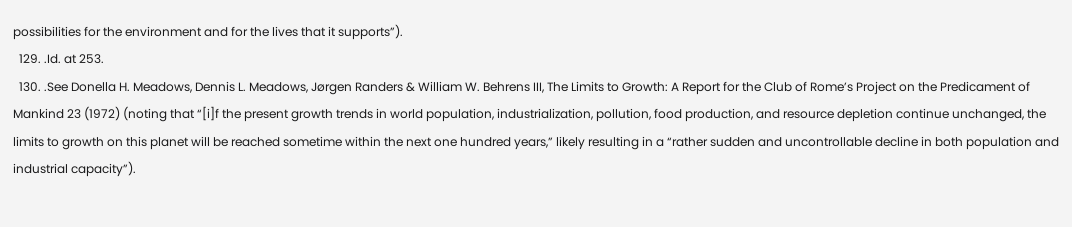possibilities for the environment and for the lives that it supports”).
  129. .Id. at 253.
  130. .See Donella H. Meadows, Dennis L. Meadows, Jørgen Randers & William W. Behrens III, The Limits to Growth: A Report for the Club of Rome’s Project on the Predicament of Mankind 23 (1972) (noting that “[i]f the present growth trends in world population, industrialization, pollution, food production, and resource depletion continue unchanged, the limits to growth on this planet will be reached sometime within the next one hundred years,” likely resulting in a “rather sudden and uncontrollable decline in both population and industrial capacity”).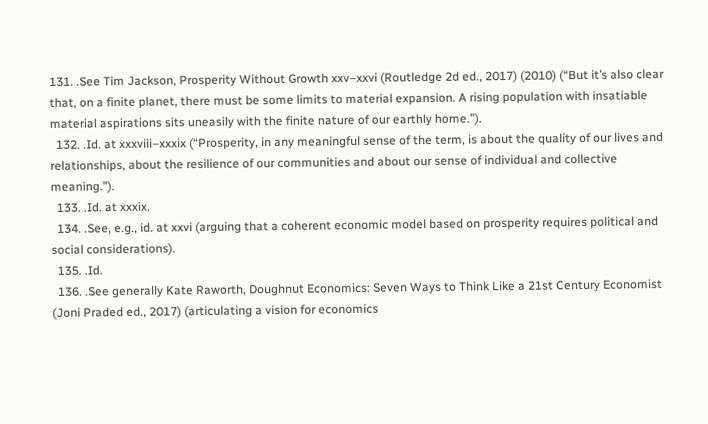131. .See Tim Jackson, Prosperity Without Growth xxv–xxvi (Routledge 2d ed., 2017) (2010) (“But it’s also clear that, on a finite planet, there must be some limits to material expansion. A rising population with insatiable material aspirations sits uneasily with the finite nature of our earthly home.”).
  132. .Id. at xxxviii–xxxix (“Prosperity, in any meaningful sense of the term, is about the quality of our lives and relationships, about the resilience of our communities and about our sense of individual and collective meaning.”).
  133. .Id. at xxxix.
  134. .See, e.g., id. at xxvi (arguing that a coherent economic model based on prosperity requires political and social considerations).
  135. .Id.
  136. .See generally Kate Raworth, Doughnut Economics: Seven Ways to Think Like a 21st Century Economist (Joni Praded ed., 2017) (articulating a vision for economics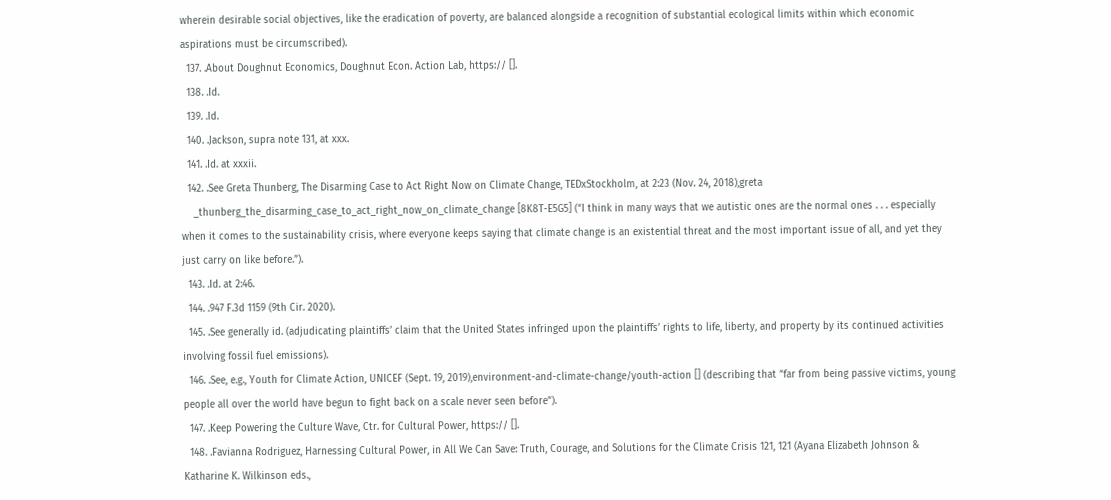wherein desirable social objectives, like the eradication of poverty, are balanced alongside a recognition of substantial ecological limits within which economic aspirations must be circumscribed).
  137. .About Doughnut Economics, Doughnut Econ. Action Lab, https:// [].
  138. .Id.
  139. .Id.
  140. .Jackson, supra note 131, at xxx.
  141. .Id. at xxxii.
  142. .See Greta Thunberg, The Disarming Case to Act Right Now on Climate Change, TEDxStockholm, at 2:23 (Nov. 24, 2018),greta
    _thunberg_the_disarming_case_to_act_right_now_on_climate_change [8K8T-E5G5] (“I think in many ways that we autistic ones are the normal ones . . . especially when it comes to the sustainability crisis, where everyone keeps saying that climate change is an existential threat and the most important issue of all, and yet they just carry on like before.”).
  143. .Id. at 2:46.
  144. .947 F.3d 1159 (9th Cir. 2020).
  145. .See generally id. (adjudicating plaintiffs’ claim that the United States infringed upon the plaintiffs’ rights to life, liberty, and property by its continued activities involving fossil fuel emissions).
  146. .See, e.g., Youth for Climate Action, UNICEF (Sept. 19, 2019),environment-and-climate-change/youth-action [] (describing that “far from being passive victims, young people all over the world have begun to fight back on a scale never seen before”).
  147. .Keep Powering the Culture Wave, Ctr. for Cultural Power, https:// [].
  148. .Favianna Rodriguez, Harnessing Cultural Power, in All We Can Save: Truth, Courage, and Solutions for the Climate Crisis 121, 121 (Ayana Elizabeth Johnson & Katharine K. Wilkinson eds.,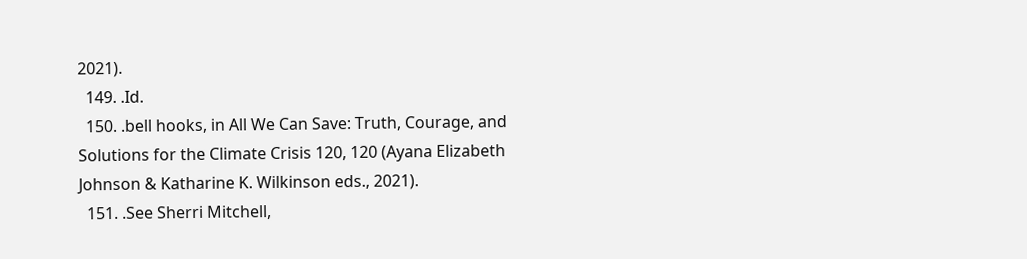2021).
  149. .Id.
  150. .bell hooks, in All We Can Save: Truth, Courage, and Solutions for the Climate Crisis 120, 120 (Ayana Elizabeth Johnson & Katharine K. Wilkinson eds., 2021).
  151. .See Sherri Mitchell,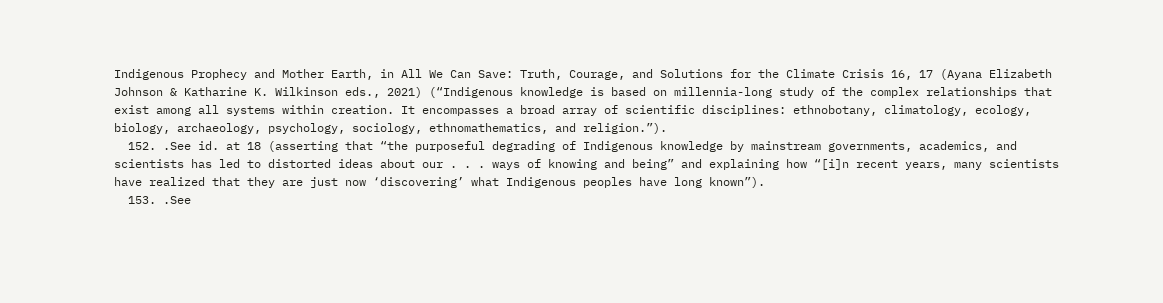Indigenous Prophecy and Mother Earth, in All We Can Save: Truth, Courage, and Solutions for the Climate Crisis 16, 17 (Ayana Elizabeth Johnson & Katharine K. Wilkinson eds., 2021) (“Indigenous knowledge is based on millennia-long study of the complex relationships that exist among all systems within creation. It encompasses a broad array of scientific disciplines: ethnobotany, climatology, ecology, biology, archaeology, psychology, sociology, ethnomathematics, and religion.”).
  152. .See id. at 18 (asserting that “the purposeful degrading of Indigenous knowledge by mainstream governments, academics, and scientists has led to distorted ideas about our . . . ways of knowing and being” and explaining how “[i]n recent years, many scientists have realized that they are just now ‘discovering’ what Indigenous peoples have long known”).
  153. .See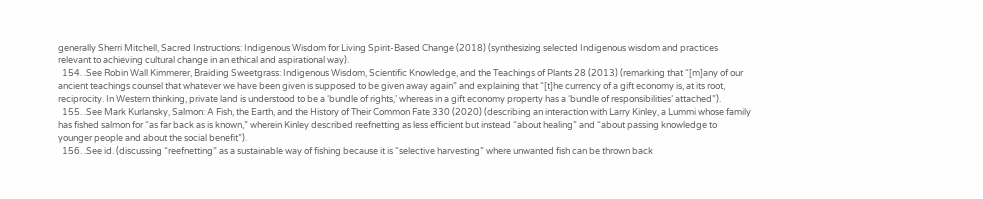generally Sherri Mitchell, Sacred Instructions: Indigenous Wisdom for Living Spirit-Based Change (2018) (synthesizing selected Indigenous wisdom and practices relevant to achieving cultural change in an ethical and aspirational way).
  154. .See Robin Wall Kimmerer, Braiding Sweetgrass: Indigenous Wisdom, Scientific Knowledge, and the Teachings of Plants 28 (2013) (remarking that “[m]any of our ancient teachings counsel that whatever we have been given is supposed to be given away again” and explaining that “[t]he currency of a gift economy is, at its root, reciprocity. In Western thinking, private land is understood to be a ‘bundle of rights,’ whereas in a gift economy property has a ‘bundle of responsibilities’ attached”).
  155. .See Mark Kurlansky, Salmon: A Fish, the Earth, and the History of Their Common Fate 330 (2020) (describing an interaction with Larry Kinley, a Lummi whose family has fished salmon for “as far back as is known,” wherein Kinley described reefnetting as less efficient but instead “about healing” and “about passing knowledge to younger people and about the social benefit”).
  156. .See id. (discussing “reefnetting” as a sustainable way of fishing because it is “selective harvesting” where unwanted fish can be thrown back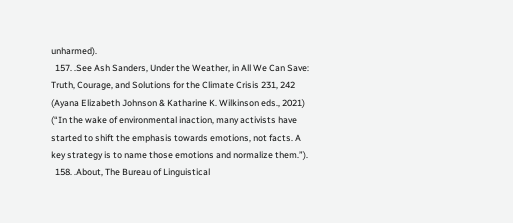unharmed).
  157. .See Ash Sanders, Under the Weather, in All We Can Save: Truth, Courage, and Solutions for the Climate Crisis 231, 242 (Ayana Elizabeth Johnson & Katharine K. Wilkinson eds., 2021) (“In the wake of environmental inaction, many activists have started to shift the emphasis towards emotions, not facts. A key strategy is to name those emotions and normalize them.”).
  158. .About, The Bureau of Linguistical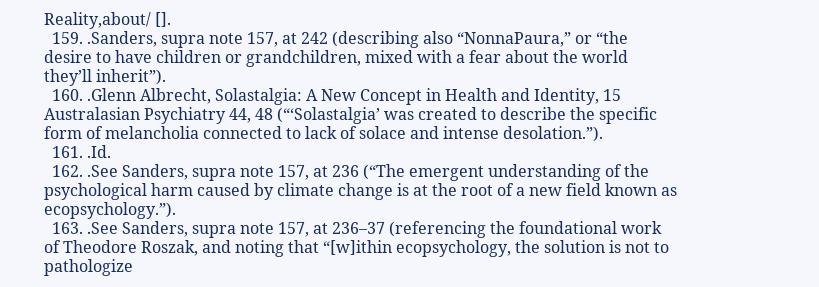Reality,about/ [].
  159. .Sanders, supra note 157, at 242 (describing also “NonnaPaura,” or “the desire to have children or grandchildren, mixed with a fear about the world they’ll inherit”).
  160. .Glenn Albrecht, Solastalgia: A New Concept in Health and Identity, 15 Australasian Psychiatry 44, 48 (“‘Solastalgia’ was created to describe the specific form of melancholia connected to lack of solace and intense desolation.”).
  161. .Id.
  162. .See Sanders, supra note 157, at 236 (“The emergent understanding of the psychological harm caused by climate change is at the root of a new field known as ecopsychology.”).
  163. .See Sanders, supra note 157, at 236–37 (referencing the foundational work of Theodore Roszak, and noting that “[w]ithin ecopsychology, the solution is not to pathologize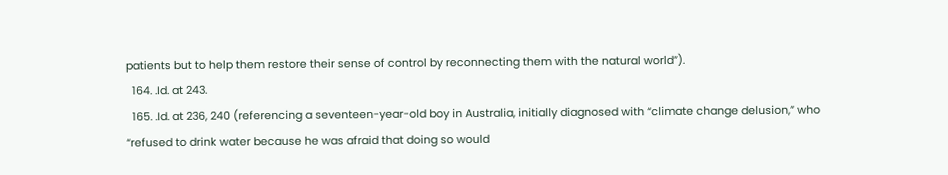patients but to help them restore their sense of control by reconnecting them with the natural world”).
  164. .Id. at 243.
  165. .Id. at 236, 240 (referencing a seventeen-year-old boy in Australia, initially diagnosed with “climate change delusion,” who “refused to drink water because he was afraid that doing so would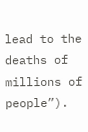lead to the deaths of millions of people”).